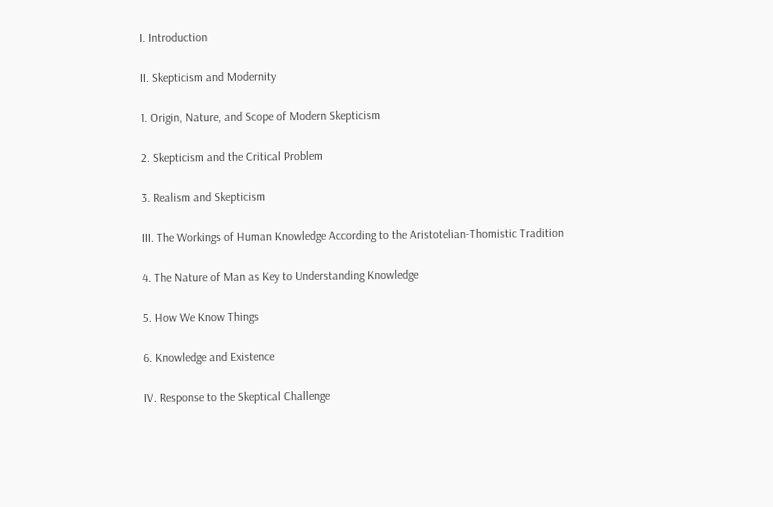I. Introduction

II. Skepticism and Modernity

1. Origin, Nature, and Scope of Modern Skepticism

2. Skepticism and the Critical Problem

3. Realism and Skepticism

III. The Workings of Human Knowledge According to the Aristotelian-Thomistic Tradition

4. The Nature of Man as Key to Understanding Knowledge

5. How We Know Things

6. Knowledge and Existence

IV. Response to the Skeptical Challenge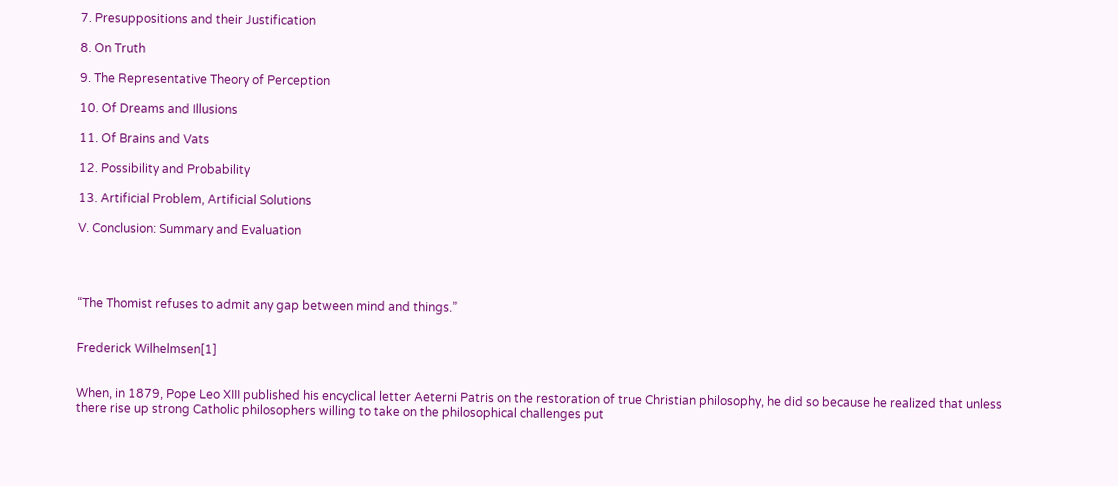7. Presuppositions and their Justification

8. On Truth

9. The Representative Theory of Perception

10. Of Dreams and Illusions

11. Of Brains and Vats

12. Possibility and Probability

13. Artificial Problem, Artificial Solutions

V. Conclusion: Summary and Evaluation




“The Thomist refuses to admit any gap between mind and things.”


Frederick Wilhelmsen[1]


When, in 1879, Pope Leo XIII published his encyclical letter Aeterni Patris on the restoration of true Christian philosophy, he did so because he realized that unless there rise up strong Catholic philosophers willing to take on the philosophical challenges put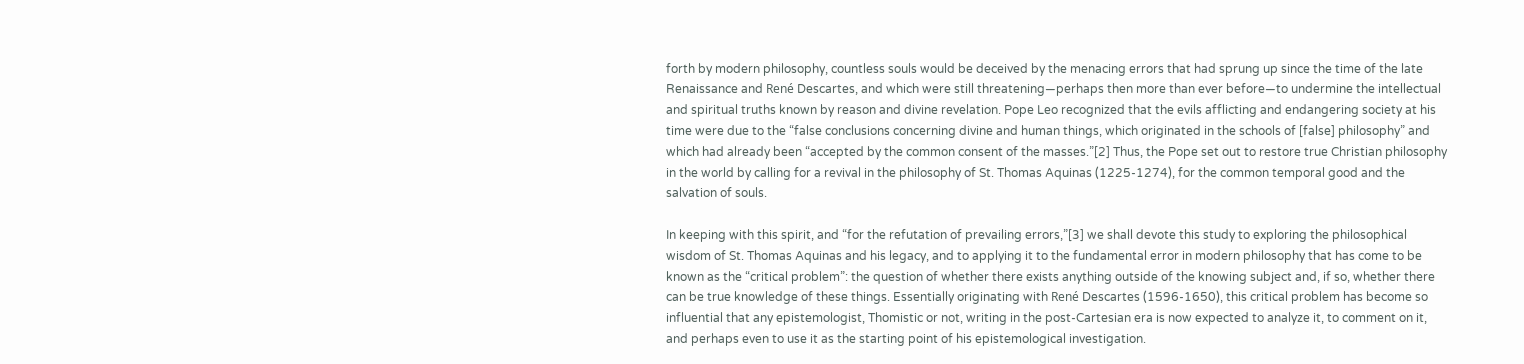forth by modern philosophy, countless souls would be deceived by the menacing errors that had sprung up since the time of the late Renaissance and René Descartes, and which were still threatening—perhaps then more than ever before—to undermine the intellectual and spiritual truths known by reason and divine revelation. Pope Leo recognized that the evils afflicting and endangering society at his time were due to the “false conclusions concerning divine and human things, which originated in the schools of [false] philosophy” and which had already been “accepted by the common consent of the masses.”[2] Thus, the Pope set out to restore true Christian philosophy in the world by calling for a revival in the philosophy of St. Thomas Aquinas (1225-1274), for the common temporal good and the salvation of souls.

In keeping with this spirit, and “for the refutation of prevailing errors,”[3] we shall devote this study to exploring the philosophical wisdom of St. Thomas Aquinas and his legacy, and to applying it to the fundamental error in modern philosophy that has come to be known as the “critical problem”: the question of whether there exists anything outside of the knowing subject and, if so, whether there can be true knowledge of these things. Essentially originating with René Descartes (1596-1650), this critical problem has become so influential that any epistemologist, Thomistic or not, writing in the post-Cartesian era is now expected to analyze it, to comment on it, and perhaps even to use it as the starting point of his epistemological investigation.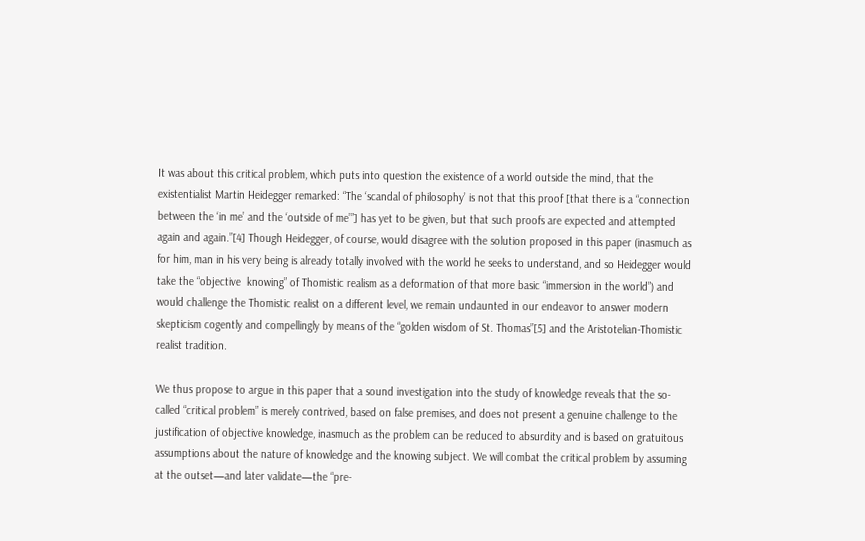It was about this critical problem, which puts into question the existence of a world outside the mind, that the existentialist Martin Heidegger remarked: “The ‘scandal of philosophy’ is not that this proof [that there is a “connection between the ‘in me’ and the ‘outside of me’”] has yet to be given, but that such proofs are expected and attempted again and again.”[4] Though Heidegger, of course, would disagree with the solution proposed in this paper (inasmuch as for him, man in his very being is already totally involved with the world he seeks to understand, and so Heidegger would take the “objective  knowing” of Thomistic realism as a deformation of that more basic “immersion in the world”) and would challenge the Thomistic realist on a different level, we remain undaunted in our endeavor to answer modern skepticism cogently and compellingly by means of the “golden wisdom of St. Thomas”[5] and the Aristotelian-Thomistic realist tradition.

We thus propose to argue in this paper that a sound investigation into the study of knowledge reveals that the so-called “critical problem” is merely contrived, based on false premises, and does not present a genuine challenge to the justification of objective knowledge, inasmuch as the problem can be reduced to absurdity and is based on gratuitous assumptions about the nature of knowledge and the knowing subject. We will combat the critical problem by assuming at the outset—and later validate—the “pre-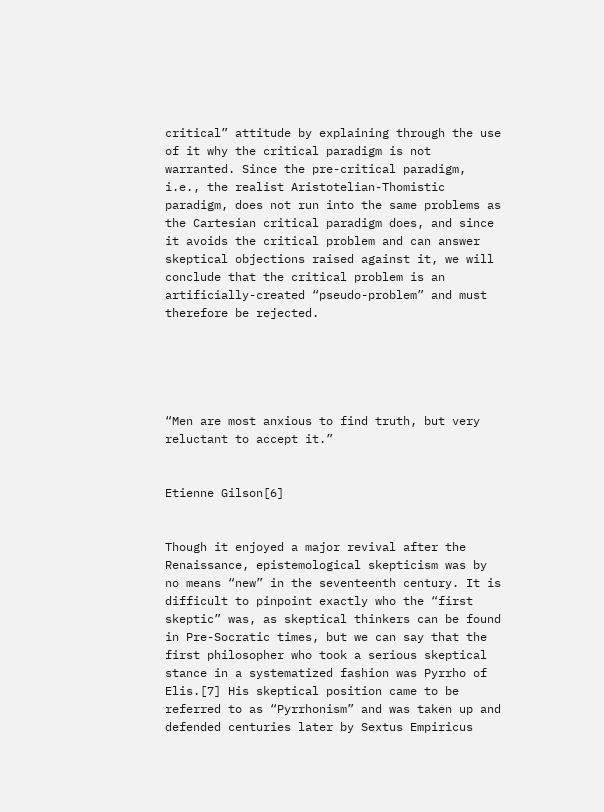critical” attitude by explaining through the use of it why the critical paradigm is not warranted. Since the pre-critical paradigm, i.e., the realist Aristotelian-Thomistic paradigm, does not run into the same problems as the Cartesian critical paradigm does, and since it avoids the critical problem and can answer skeptical objections raised against it, we will conclude that the critical problem is an artificially-created “pseudo-problem” and must therefore be rejected.





“Men are most anxious to find truth, but very reluctant to accept it.”


Etienne Gilson[6]


Though it enjoyed a major revival after the Renaissance, epistemological skepticism was by no means “new” in the seventeenth century. It is difficult to pinpoint exactly who the “first skeptic” was, as skeptical thinkers can be found in Pre-Socratic times, but we can say that the first philosopher who took a serious skeptical stance in a systematized fashion was Pyrrho of Elis.[7] His skeptical position came to be referred to as “Pyrrhonism” and was taken up and defended centuries later by Sextus Empiricus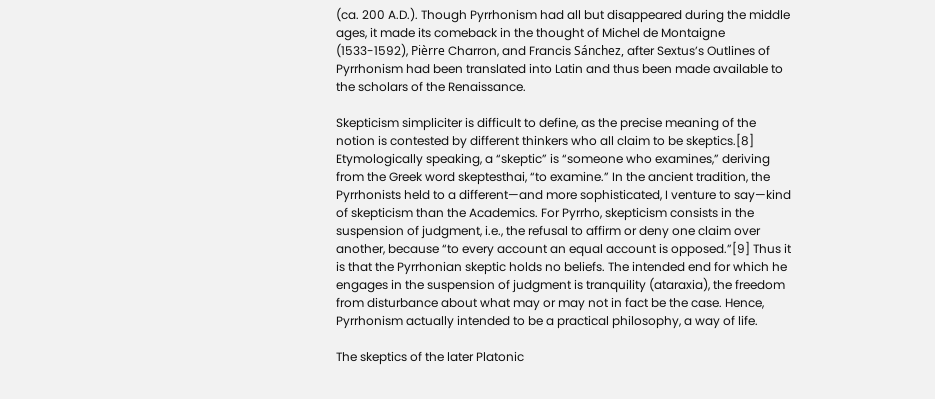(ca. 200 A.D.). Though Pyrrhonism had all but disappeared during the middle ages, it made its comeback in the thought of Michel de Montaigne (1533-1592), Pièrre Charron, and Francis Sánchez, after Sextus’s Outlines of Pyrrhonism had been translated into Latin and thus been made available to the scholars of the Renaissance.

Skepticism simpliciter is difficult to define, as the precise meaning of the notion is contested by different thinkers who all claim to be skeptics.[8] Etymologically speaking, a “skeptic” is “someone who examines,” deriving from the Greek word skeptesthai, “to examine.” In the ancient tradition, the Pyrrhonists held to a different—and more sophisticated, I venture to say—kind of skepticism than the Academics. For Pyrrho, skepticism consists in the suspension of judgment, i.e., the refusal to affirm or deny one claim over another, because “to every account an equal account is opposed.”[9] Thus it is that the Pyrrhonian skeptic holds no beliefs. The intended end for which he engages in the suspension of judgment is tranquility (ataraxia), the freedom from disturbance about what may or may not in fact be the case. Hence, Pyrrhonism actually intended to be a practical philosophy, a way of life.

The skeptics of the later Platonic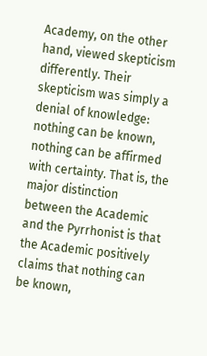Academy, on the other hand, viewed skepticism differently. Their skepticism was simply a denial of knowledge: nothing can be known, nothing can be affirmed with certainty. That is, the major distinction between the Academic and the Pyrrhonist is that the Academic positively claims that nothing can be known,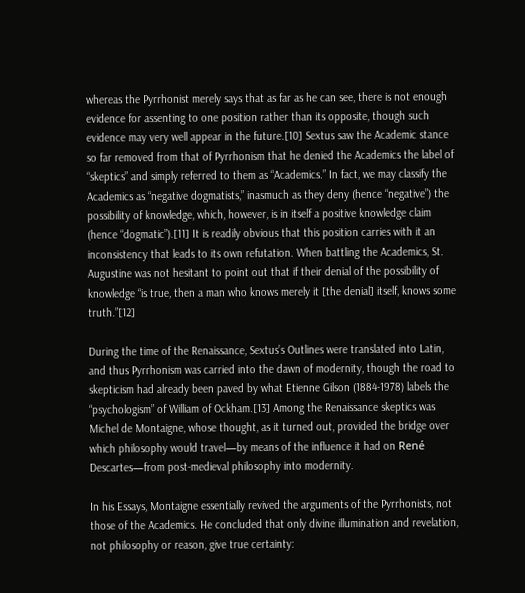whereas the Pyrrhonist merely says that as far as he can see, there is not enough evidence for assenting to one position rather than its opposite, though such evidence may very well appear in the future.[10] Sextus saw the Academic stance so far removed from that of Pyrrhonism that he denied the Academics the label of “skeptics” and simply referred to them as “Academics.” In fact, we may classify the Academics as “negative dogmatists,” inasmuch as they deny (hence “negative”) the possibility of knowledge, which, however, is in itself a positive knowledge claim (hence “dogmatic”).[11] It is readily obvious that this position carries with it an inconsistency that leads to its own refutation. When battling the Academics, St. Augustine was not hesitant to point out that if their denial of the possibility of knowledge “is true, then a man who knows merely it [the denial] itself, knows some truth.”[12]

During the time of the Renaissance, Sextus’s Outlines were translated into Latin, and thus Pyrrhonism was carried into the dawn of modernity, though the road to skepticism had already been paved by what Etienne Gilson (1884-1978) labels the “psychologism” of William of Ockham.[13] Among the Renaissance skeptics was Michel de Montaigne, whose thought, as it turned out, provided the bridge over which philosophy would travel—by means of the influence it had on René Descartes—from post-medieval philosophy into modernity.

In his Essays, Montaigne essentially revived the arguments of the Pyrrhonists, not those of the Academics. He concluded that only divine illumination and revelation, not philosophy or reason, give true certainty: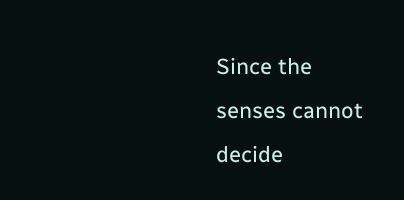Since the senses cannot decide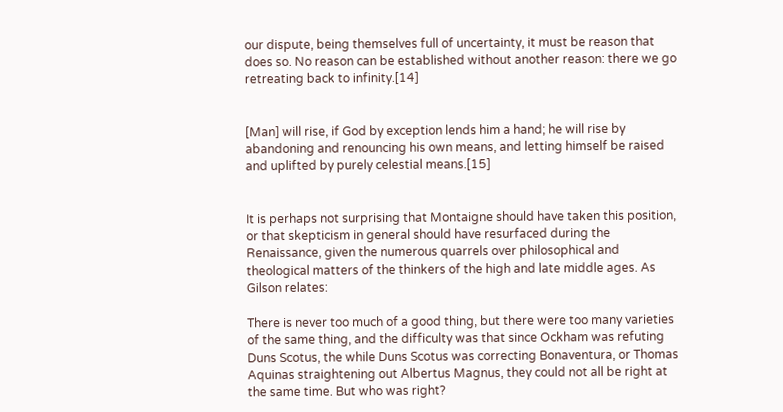our dispute, being themselves full of uncertainty, it must be reason that does so. No reason can be established without another reason: there we go retreating back to infinity.[14]


[Man] will rise, if God by exception lends him a hand; he will rise by abandoning and renouncing his own means, and letting himself be raised and uplifted by purely celestial means.[15]


It is perhaps not surprising that Montaigne should have taken this position, or that skepticism in general should have resurfaced during the Renaissance, given the numerous quarrels over philosophical and theological matters of the thinkers of the high and late middle ages. As Gilson relates:

There is never too much of a good thing, but there were too many varieties of the same thing, and the difficulty was that since Ockham was refuting Duns Scotus, the while Duns Scotus was correcting Bonaventura, or Thomas Aquinas straightening out Albertus Magnus, they could not all be right at the same time. But who was right?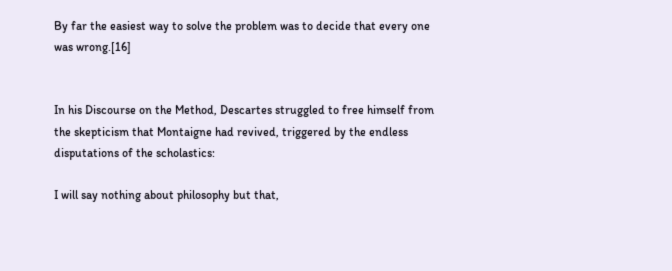By far the easiest way to solve the problem was to decide that every one was wrong.[16]


In his Discourse on the Method, Descartes struggled to free himself from the skepticism that Montaigne had revived, triggered by the endless disputations of the scholastics:

I will say nothing about philosophy but that,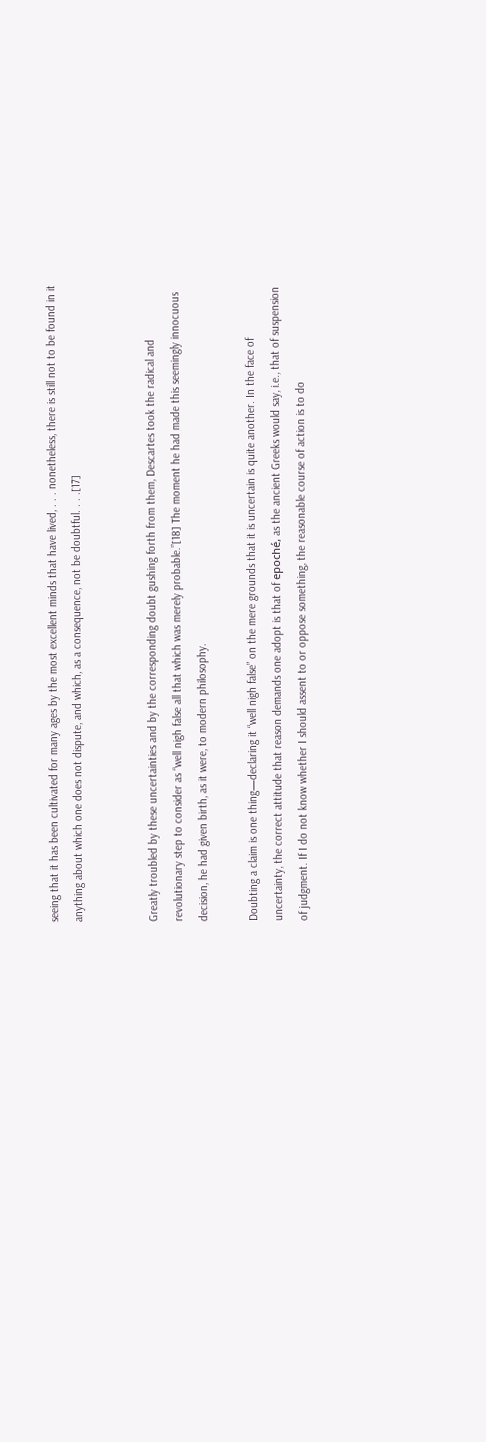seeing that it has been cultivated for many ages by the most excellent minds that have lived, . . . nonetheless, there is still not to be found in it anything about which one does not dispute, and which, as a consequence, not be doubtful. . . .[17]


Greatly troubled by these uncertainties and by the corresponding doubt gushing forth from them, Descartes took the radical and revolutionary step to consider as “well nigh false all that which was merely probable.”[18] The moment he had made this seemingly innocuous decision, he had given birth, as it were, to modern philosophy.

Doubting a claim is one thing—declaring it “well nigh false” on the mere grounds that it is uncertain is quite another. In the face of uncertainty, the correct attitude that reason demands one adopt is that of epoché, as the ancient Greeks would say, i.e., that of suspension of judgment. If I do not know whether I should assent to or oppose something, the reasonable course of action is to do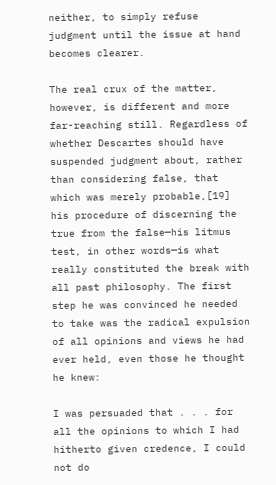neither, to simply refuse judgment until the issue at hand becomes clearer.

The real crux of the matter, however, is different and more far-reaching still. Regardless of whether Descartes should have suspended judgment about, rather than considering false, that which was merely probable,[19] his procedure of discerning the true from the false—his litmus test, in other words—is what really constituted the break with all past philosophy. The first step he was convinced he needed to take was the radical expulsion of all opinions and views he had ever held, even those he thought he knew:

I was persuaded that . . . for all the opinions to which I had hitherto given credence, I could not do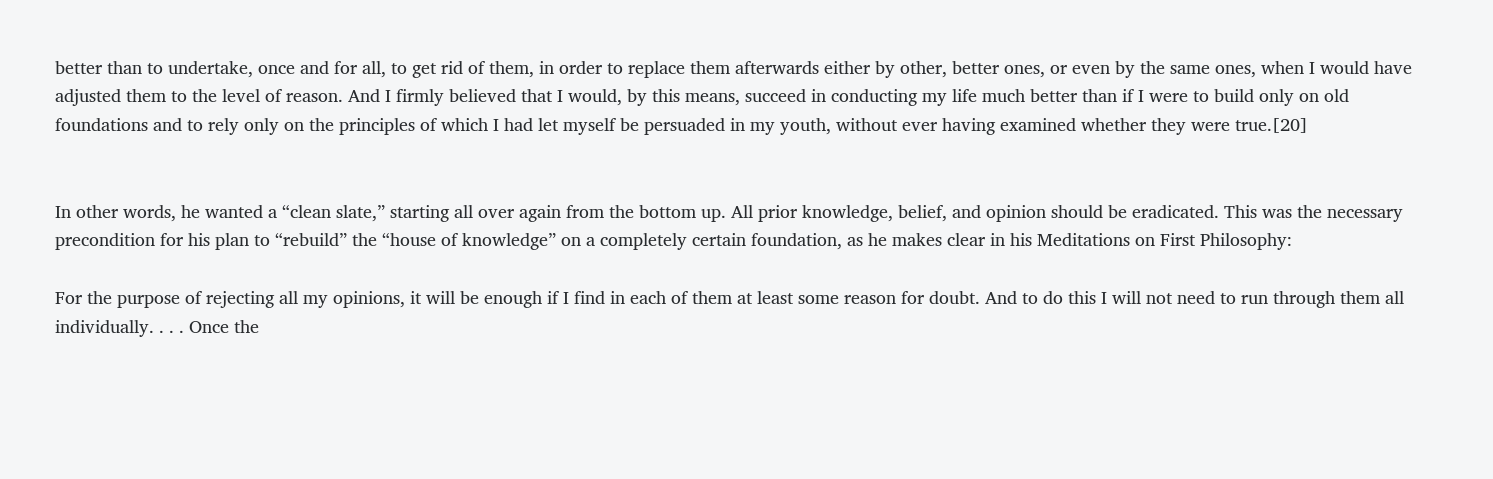better than to undertake, once and for all, to get rid of them, in order to replace them afterwards either by other, better ones, or even by the same ones, when I would have adjusted them to the level of reason. And I firmly believed that I would, by this means, succeed in conducting my life much better than if I were to build only on old foundations and to rely only on the principles of which I had let myself be persuaded in my youth, without ever having examined whether they were true.[20]


In other words, he wanted a “clean slate,” starting all over again from the bottom up. All prior knowledge, belief, and opinion should be eradicated. This was the necessary precondition for his plan to “rebuild” the “house of knowledge” on a completely certain foundation, as he makes clear in his Meditations on First Philosophy:

For the purpose of rejecting all my opinions, it will be enough if I find in each of them at least some reason for doubt. And to do this I will not need to run through them all individually. . . . Once the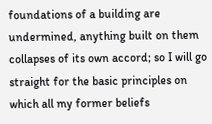foundations of a building are undermined, anything built on them collapses of its own accord; so I will go straight for the basic principles on which all my former beliefs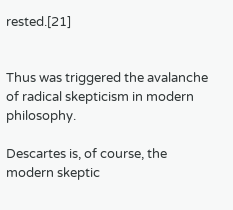rested.[21]


Thus was triggered the avalanche of radical skepticism in modern philosophy.

Descartes is, of course, the modern skeptic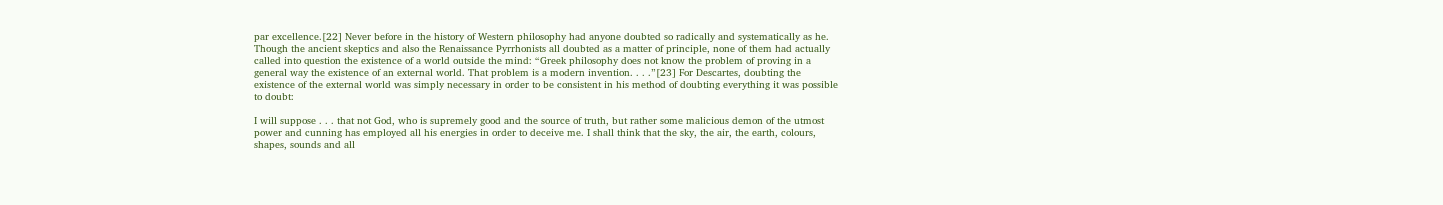par excellence.[22] Never before in the history of Western philosophy had anyone doubted so radically and systematically as he. Though the ancient skeptics and also the Renaissance Pyrrhonists all doubted as a matter of principle, none of them had actually called into question the existence of a world outside the mind: “Greek philosophy does not know the problem of proving in a general way the existence of an external world. That problem is a modern invention. . . .”[23] For Descartes, doubting the existence of the external world was simply necessary in order to be consistent in his method of doubting everything it was possible to doubt:

I will suppose . . . that not God, who is supremely good and the source of truth, but rather some malicious demon of the utmost power and cunning has employed all his energies in order to deceive me. I shall think that the sky, the air, the earth, colours, shapes, sounds and all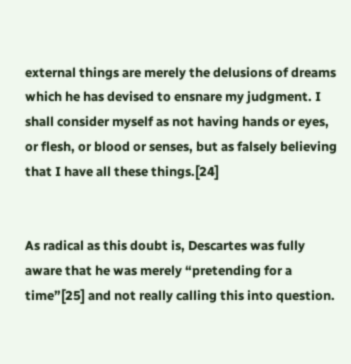external things are merely the delusions of dreams which he has devised to ensnare my judgment. I shall consider myself as not having hands or eyes, or flesh, or blood or senses, but as falsely believing that I have all these things.[24]


As radical as this doubt is, Descartes was fully aware that he was merely “pretending for a time”[25] and not really calling this into question.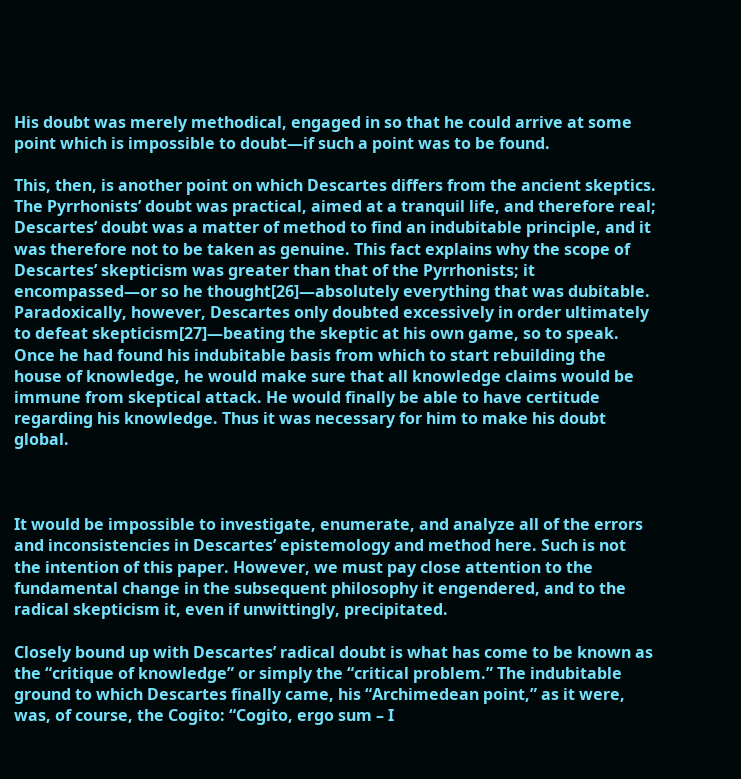His doubt was merely methodical, engaged in so that he could arrive at some point which is impossible to doubt—if such a point was to be found.

This, then, is another point on which Descartes differs from the ancient skeptics. The Pyrrhonists’ doubt was practical, aimed at a tranquil life, and therefore real; Descartes’ doubt was a matter of method to find an indubitable principle, and it was therefore not to be taken as genuine. This fact explains why the scope of Descartes’ skepticism was greater than that of the Pyrrhonists; it encompassed—or so he thought[26]—absolutely everything that was dubitable. Paradoxically, however, Descartes only doubted excessively in order ultimately to defeat skepticism[27]—beating the skeptic at his own game, so to speak. Once he had found his indubitable basis from which to start rebuilding the house of knowledge, he would make sure that all knowledge claims would be immune from skeptical attack. He would finally be able to have certitude regarding his knowledge. Thus it was necessary for him to make his doubt global.



It would be impossible to investigate, enumerate, and analyze all of the errors and inconsistencies in Descartes’ epistemology and method here. Such is not the intention of this paper. However, we must pay close attention to the fundamental change in the subsequent philosophy it engendered, and to the radical skepticism it, even if unwittingly, precipitated.

Closely bound up with Descartes’ radical doubt is what has come to be known as the “critique of knowledge” or simply the “critical problem.” The indubitable ground to which Descartes finally came, his “Archimedean point,” as it were, was, of course, the Cogito: “Cogito, ergo sum – I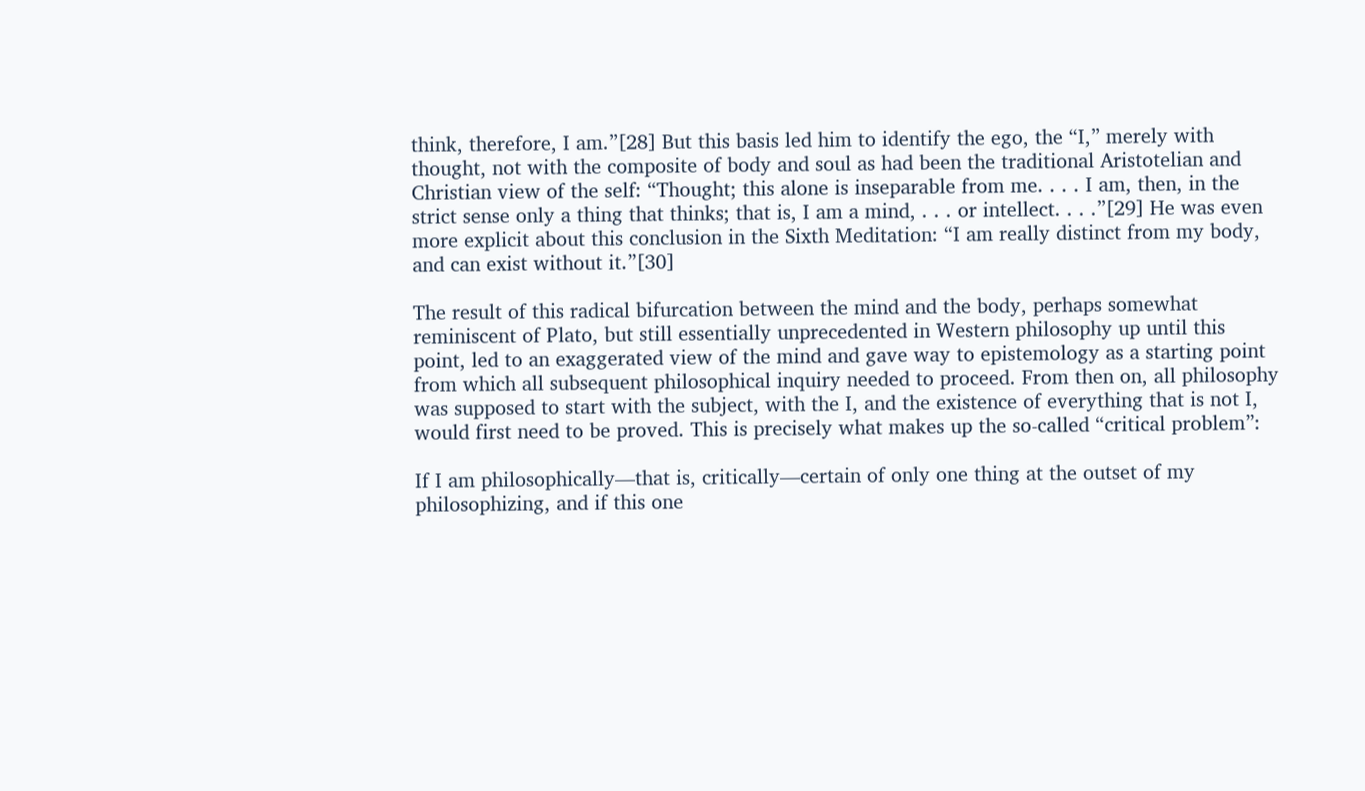think, therefore, I am.”[28] But this basis led him to identify the ego, the “I,” merely with thought, not with the composite of body and soul as had been the traditional Aristotelian and Christian view of the self: “Thought; this alone is inseparable from me. . . . I am, then, in the strict sense only a thing that thinks; that is, I am a mind, . . . or intellect. . . .”[29] He was even more explicit about this conclusion in the Sixth Meditation: “I am really distinct from my body, and can exist without it.”[30]

The result of this radical bifurcation between the mind and the body, perhaps somewhat reminiscent of Plato, but still essentially unprecedented in Western philosophy up until this point, led to an exaggerated view of the mind and gave way to epistemology as a starting point from which all subsequent philosophical inquiry needed to proceed. From then on, all philosophy was supposed to start with the subject, with the I, and the existence of everything that is not I, would first need to be proved. This is precisely what makes up the so-called “critical problem”:

If I am philosophically—that is, critically—certain of only one thing at the outset of my philosophizing, and if this one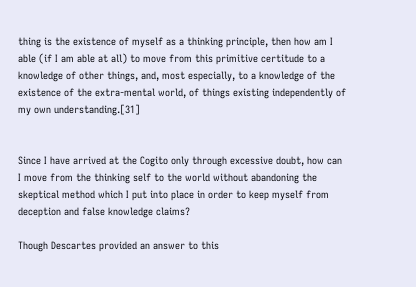thing is the existence of myself as a thinking principle, then how am I able (if I am able at all) to move from this primitive certitude to a knowledge of other things, and, most especially, to a knowledge of the existence of the extra-mental world, of things existing independently of my own understanding.[31]


Since I have arrived at the Cogito only through excessive doubt, how can I move from the thinking self to the world without abandoning the skeptical method which I put into place in order to keep myself from deception and false knowledge claims?

Though Descartes provided an answer to this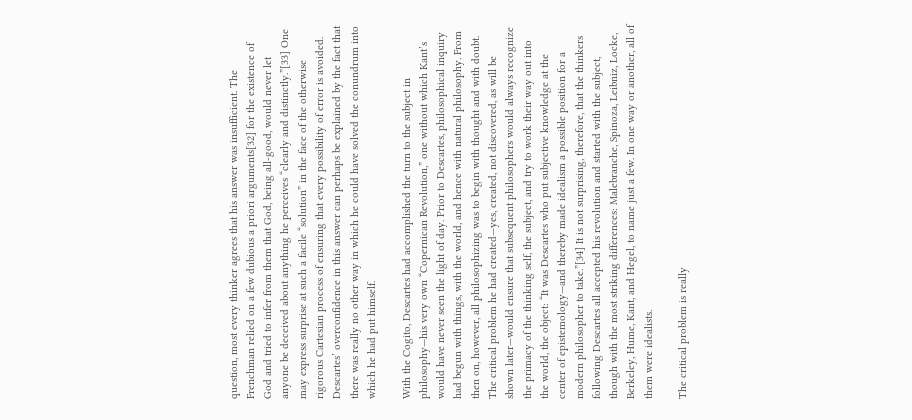question, most every thinker agrees that his answer was insufficient. The Frenchman relied on a few dubious a priori arguments[32] for the existence of God and tried to infer from them that God, being all-good, would never let anyone be deceived about anything he perceives “clearly and distinctly.”[33] One may express surprise at such a facile “solution” in the face of the otherwise rigorous Cartesian process of ensuring that every possibility of error is avoided. Descartes’ overconfidence in this answer can perhaps be explained by the fact that there was really no other way in which he could have solved the conundrum into which he had put himself.

With the Cogito, Descartes had accomplished the turn to the subject in philosophy—his very own “Copernican Revolution,” one without which Kant’s would have never seen the light of day. Prior to Descartes, philosophical inquiry had begun with things, with the world, and hence with natural philosophy. From then on, however, all philosophizing was to begin with thought and with doubt. The critical problem he had created—yes, created, not discovered, as will be shown later—would ensure that subsequent philosophers would always recognize the primacy of the thinking self, the subject, and try to work their way out into the world, the object: “It was Descartes who put subjective knowledge at the center of epistemology—and thereby made idealism a possible position for a modern philosopher to take.”[34] It is not surprising, therefore, that the thinkers following Descartes all accepted his revolution and started with the subject, though with the most striking differences: Malebranche, Spinoza, Leibniz, Locke, Berkeley, Hume, Kant, and Hegel, to name just a few. In one way or another, all of them were idealists.

The critical problem is really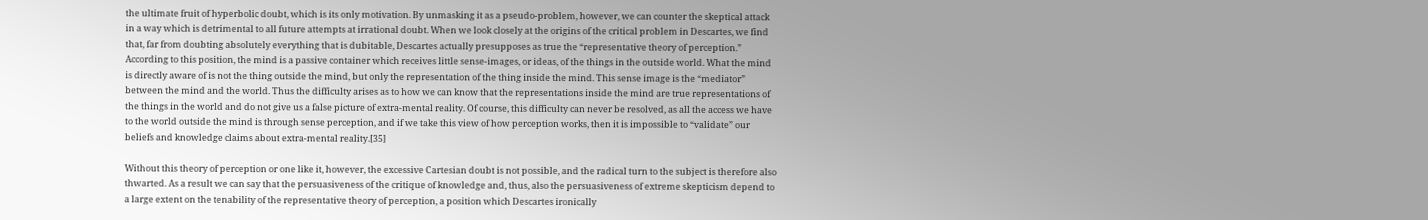the ultimate fruit of hyperbolic doubt, which is its only motivation. By unmasking it as a pseudo-problem, however, we can counter the skeptical attack in a way which is detrimental to all future attempts at irrational doubt. When we look closely at the origins of the critical problem in Descartes, we find that, far from doubting absolutely everything that is dubitable, Descartes actually presupposes as true the “representative theory of perception.” According to this position, the mind is a passive container which receives little sense-images, or ideas, of the things in the outside world. What the mind is directly aware of is not the thing outside the mind, but only the representation of the thing inside the mind. This sense image is the “mediator” between the mind and the world. Thus the difficulty arises as to how we can know that the representations inside the mind are true representations of the things in the world and do not give us a false picture of extra-mental reality. Of course, this difficulty can never be resolved, as all the access we have to the world outside the mind is through sense perception, and if we take this view of how perception works, then it is impossible to “validate” our beliefs and knowledge claims about extra-mental reality.[35]

Without this theory of perception or one like it, however, the excessive Cartesian doubt is not possible, and the radical turn to the subject is therefore also thwarted. As a result we can say that the persuasiveness of the critique of knowledge and, thus, also the persuasiveness of extreme skepticism depend to a large extent on the tenability of the representative theory of perception, a position which Descartes ironically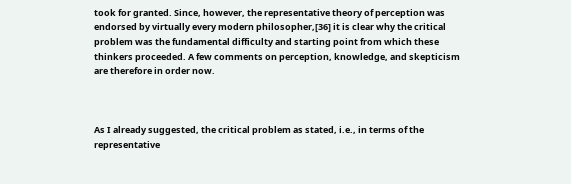took for granted. Since, however, the representative theory of perception was endorsed by virtually every modern philosopher,[36] it is clear why the critical problem was the fundamental difficulty and starting point from which these thinkers proceeded. A few comments on perception, knowledge, and skepticism are therefore in order now.



As I already suggested, the critical problem as stated, i.e., in terms of the representative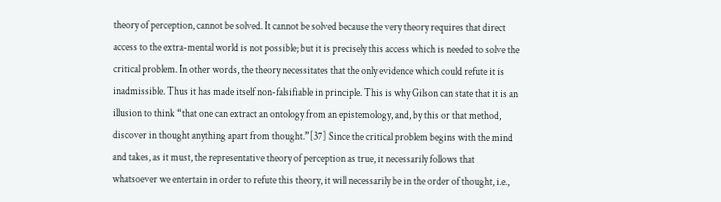theory of perception, cannot be solved. It cannot be solved because the very theory requires that direct access to the extra-mental world is not possible; but it is precisely this access which is needed to solve the critical problem. In other words, the theory necessitates that the only evidence which could refute it is inadmissible. Thus it has made itself non-falsifiable in principle. This is why Gilson can state that it is an illusion to think “that one can extract an ontology from an epistemology, and, by this or that method, discover in thought anything apart from thought.”[37] Since the critical problem begins with the mind and takes, as it must, the representative theory of perception as true, it necessarily follows that whatsoever we entertain in order to refute this theory, it will necessarily be in the order of thought, i.e.,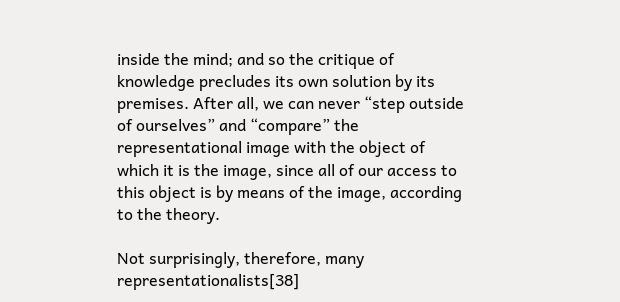inside the mind; and so the critique of knowledge precludes its own solution by its premises. After all, we can never “step outside of ourselves” and “compare” the representational image with the object of which it is the image, since all of our access to this object is by means of the image, according to the theory.

Not surprisingly, therefore, many representationalists[38]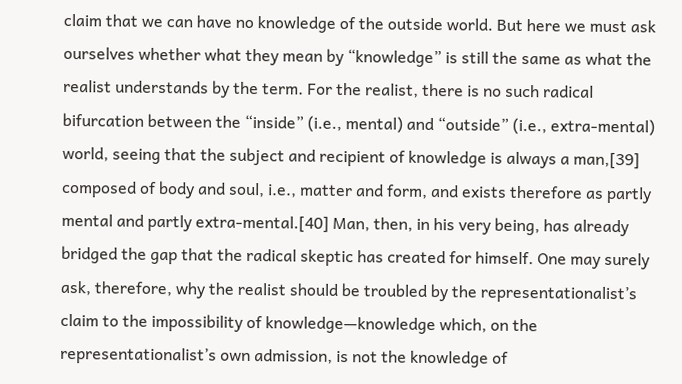claim that we can have no knowledge of the outside world. But here we must ask ourselves whether what they mean by “knowledge” is still the same as what the realist understands by the term. For the realist, there is no such radical bifurcation between the “inside” (i.e., mental) and “outside” (i.e., extra-mental) world, seeing that the subject and recipient of knowledge is always a man,[39] composed of body and soul, i.e., matter and form, and exists therefore as partly mental and partly extra-mental.[40] Man, then, in his very being, has already bridged the gap that the radical skeptic has created for himself. One may surely ask, therefore, why the realist should be troubled by the representationalist’s claim to the impossibility of knowledge—knowledge which, on the representationalist’s own admission, is not the knowledge of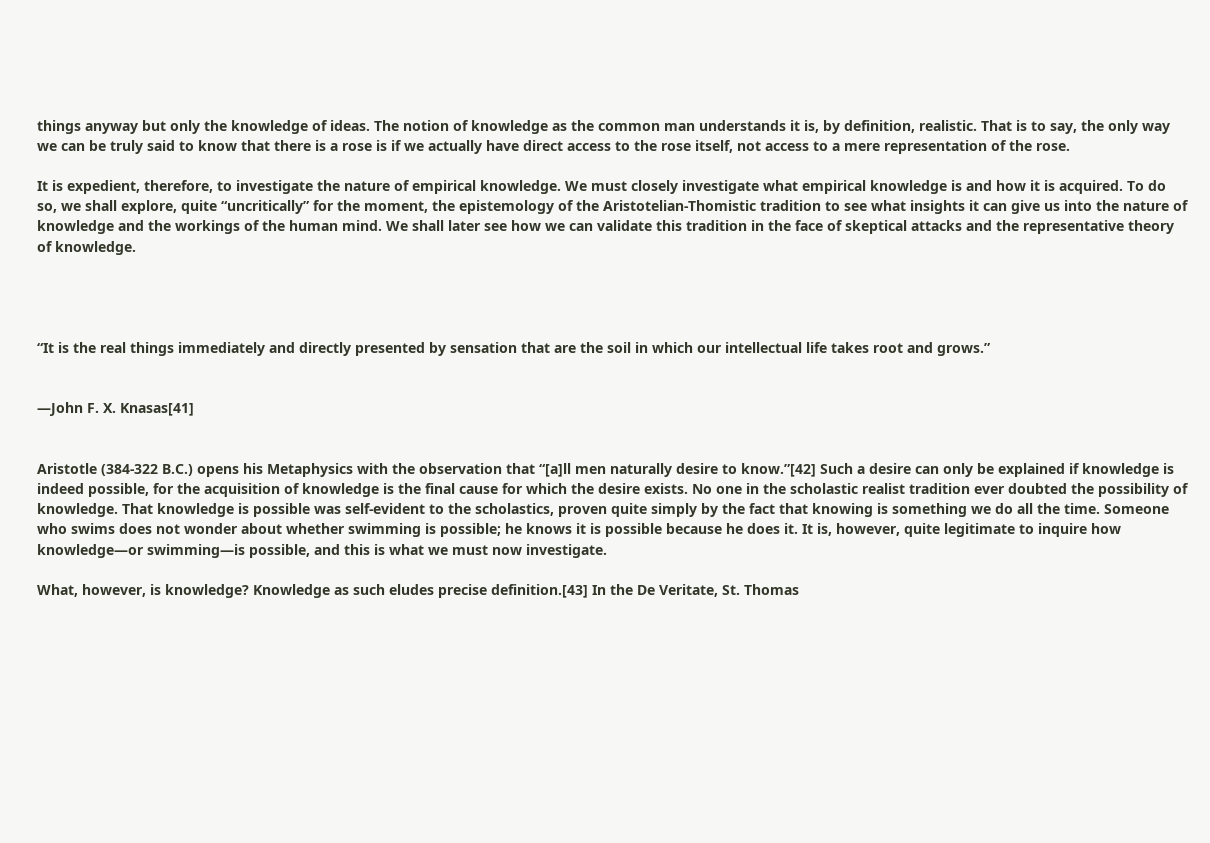things anyway but only the knowledge of ideas. The notion of knowledge as the common man understands it is, by definition, realistic. That is to say, the only way we can be truly said to know that there is a rose is if we actually have direct access to the rose itself, not access to a mere representation of the rose.

It is expedient, therefore, to investigate the nature of empirical knowledge. We must closely investigate what empirical knowledge is and how it is acquired. To do so, we shall explore, quite “uncritically” for the moment, the epistemology of the Aristotelian-Thomistic tradition to see what insights it can give us into the nature of knowledge and the workings of the human mind. We shall later see how we can validate this tradition in the face of skeptical attacks and the representative theory of knowledge.




“It is the real things immediately and directly presented by sensation that are the soil in which our intellectual life takes root and grows.”


—John F. X. Knasas[41]


Aristotle (384-322 B.C.) opens his Metaphysics with the observation that “[a]ll men naturally desire to know.”[42] Such a desire can only be explained if knowledge is indeed possible, for the acquisition of knowledge is the final cause for which the desire exists. No one in the scholastic realist tradition ever doubted the possibility of knowledge. That knowledge is possible was self-evident to the scholastics, proven quite simply by the fact that knowing is something we do all the time. Someone who swims does not wonder about whether swimming is possible; he knows it is possible because he does it. It is, however, quite legitimate to inquire how knowledge—or swimming—is possible, and this is what we must now investigate.

What, however, is knowledge? Knowledge as such eludes precise definition.[43] In the De Veritate, St. Thomas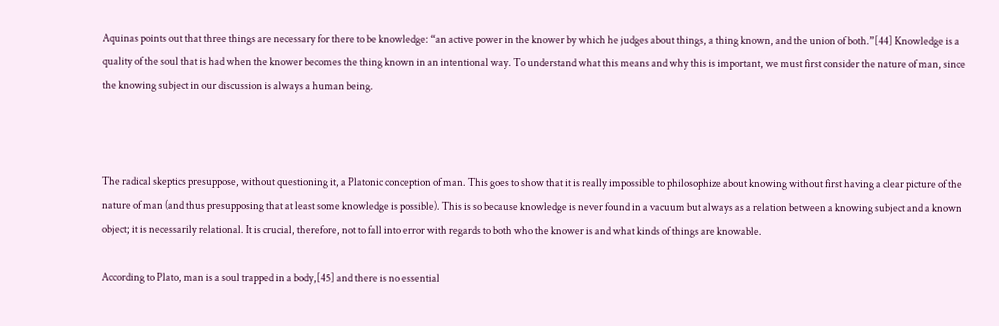Aquinas points out that three things are necessary for there to be knowledge: “an active power in the knower by which he judges about things, a thing known, and the union of both.”[44] Knowledge is a quality of the soul that is had when the knower becomes the thing known in an intentional way. To understand what this means and why this is important, we must first consider the nature of man, since the knowing subject in our discussion is always a human being.



The radical skeptics presuppose, without questioning it, a Platonic conception of man. This goes to show that it is really impossible to philosophize about knowing without first having a clear picture of the nature of man (and thus presupposing that at least some knowledge is possible). This is so because knowledge is never found in a vacuum but always as a relation between a knowing subject and a known object; it is necessarily relational. It is crucial, therefore, not to fall into error with regards to both who the knower is and what kinds of things are knowable.

According to Plato, man is a soul trapped in a body,[45] and there is no essential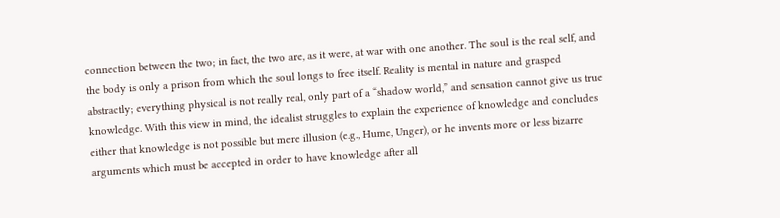connection between the two; in fact, the two are, as it were, at war with one another. The soul is the real self, and the body is only a prison from which the soul longs to free itself. Reality is mental in nature and grasped abstractly; everything physical is not really real, only part of a “shadow world,” and sensation cannot give us true knowledge. With this view in mind, the idealist struggles to explain the experience of knowledge and concludes either that knowledge is not possible but mere illusion (e.g., Hume, Unger), or he invents more or less bizarre arguments which must be accepted in order to have knowledge after all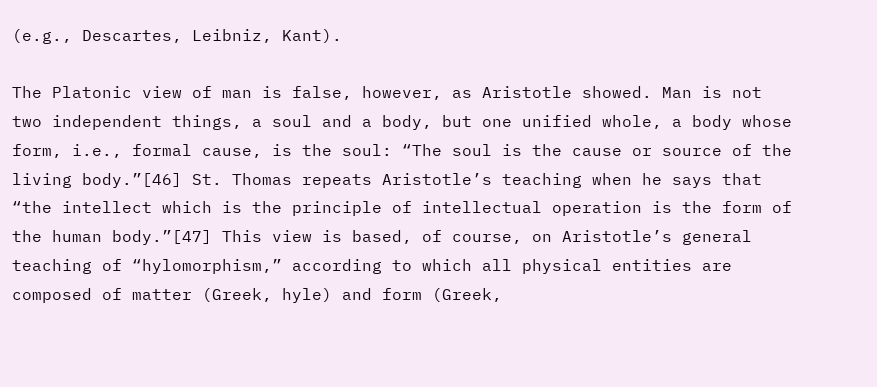(e.g., Descartes, Leibniz, Kant).

The Platonic view of man is false, however, as Aristotle showed. Man is not two independent things, a soul and a body, but one unified whole, a body whose form, i.e., formal cause, is the soul: “The soul is the cause or source of the living body.”[46] St. Thomas repeats Aristotle’s teaching when he says that “the intellect which is the principle of intellectual operation is the form of the human body.”[47] This view is based, of course, on Aristotle’s general teaching of “hylomorphism,” according to which all physical entities are composed of matter (Greek, hyle) and form (Greek,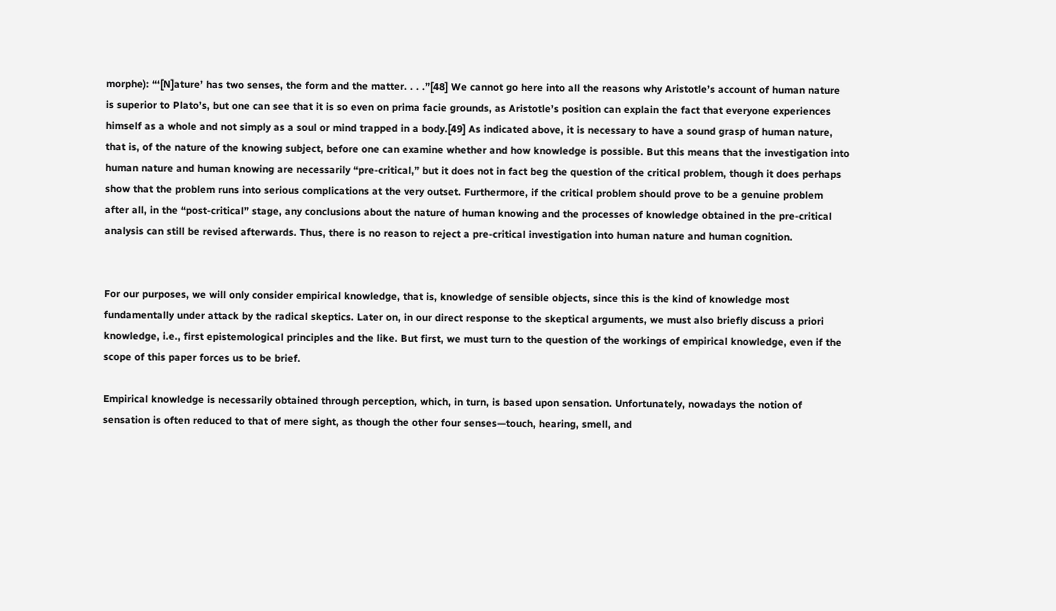morphe): “‘[N]ature’ has two senses, the form and the matter. . . .”[48] We cannot go here into all the reasons why Aristotle’s account of human nature is superior to Plato’s, but one can see that it is so even on prima facie grounds, as Aristotle’s position can explain the fact that everyone experiences himself as a whole and not simply as a soul or mind trapped in a body.[49] As indicated above, it is necessary to have a sound grasp of human nature, that is, of the nature of the knowing subject, before one can examine whether and how knowledge is possible. But this means that the investigation into human nature and human knowing are necessarily “pre-critical,” but it does not in fact beg the question of the critical problem, though it does perhaps show that the problem runs into serious complications at the very outset. Furthermore, if the critical problem should prove to be a genuine problem after all, in the “post-critical” stage, any conclusions about the nature of human knowing and the processes of knowledge obtained in the pre-critical analysis can still be revised afterwards. Thus, there is no reason to reject a pre-critical investigation into human nature and human cognition.


For our purposes, we will only consider empirical knowledge, that is, knowledge of sensible objects, since this is the kind of knowledge most fundamentally under attack by the radical skeptics. Later on, in our direct response to the skeptical arguments, we must also briefly discuss a priori knowledge, i.e., first epistemological principles and the like. But first, we must turn to the question of the workings of empirical knowledge, even if the scope of this paper forces us to be brief.

Empirical knowledge is necessarily obtained through perception, which, in turn, is based upon sensation. Unfortunately, nowadays the notion of sensation is often reduced to that of mere sight, as though the other four senses—touch, hearing, smell, and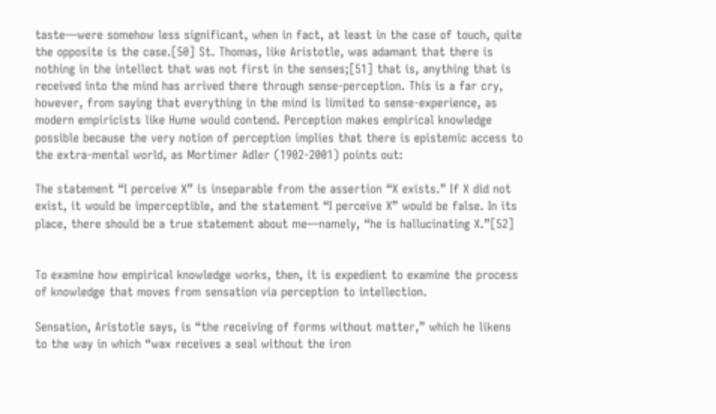taste—were somehow less significant, when in fact, at least in the case of touch, quite the opposite is the case.[50] St. Thomas, like Aristotle, was adamant that there is nothing in the intellect that was not first in the senses;[51] that is, anything that is received into the mind has arrived there through sense-perception. This is a far cry, however, from saying that everything in the mind is limited to sense-experience, as modern empiricists like Hume would contend. Perception makes empirical knowledge possible because the very notion of perception implies that there is epistemic access to the extra-mental world, as Mortimer Adler (1902-2001) points out:

The statement “I perceive X” is inseparable from the assertion “X exists.” If X did not exist, it would be imperceptible, and the statement “I perceive X” would be false. In its place, there should be a true statement about me—namely, “he is hallucinating X.”[52]


To examine how empirical knowledge works, then, it is expedient to examine the process of knowledge that moves from sensation via perception to intellection.

Sensation, Aristotle says, is “the receiving of forms without matter,” which he likens to the way in which “wax receives a seal without the iron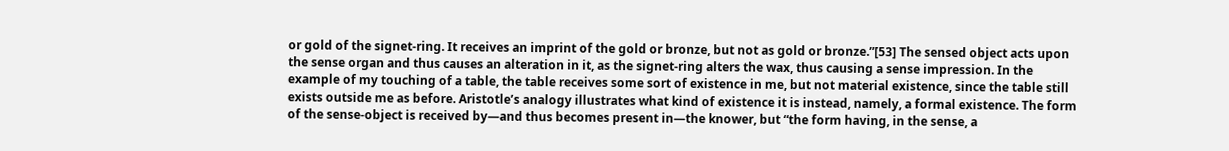or gold of the signet-ring. It receives an imprint of the gold or bronze, but not as gold or bronze.”[53] The sensed object acts upon the sense organ and thus causes an alteration in it, as the signet-ring alters the wax, thus causing a sense impression. In the example of my touching of a table, the table receives some sort of existence in me, but not material existence, since the table still exists outside me as before. Aristotle’s analogy illustrates what kind of existence it is instead, namely, a formal existence. The form of the sense-object is received by—and thus becomes present in—the knower, but “the form having, in the sense, a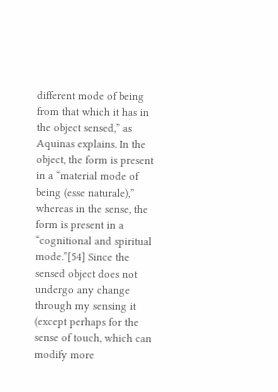different mode of being from that which it has in the object sensed,” as Aquinas explains. In the object, the form is present in a “material mode of being (esse naturale),” whereas in the sense, the form is present in a “cognitional and spiritual mode.”[54] Since the sensed object does not undergo any change through my sensing it (except perhaps for the sense of touch, which can modify more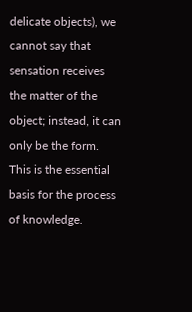delicate objects), we cannot say that sensation receives the matter of the object; instead, it can only be the form. This is the essential basis for the process of knowledge.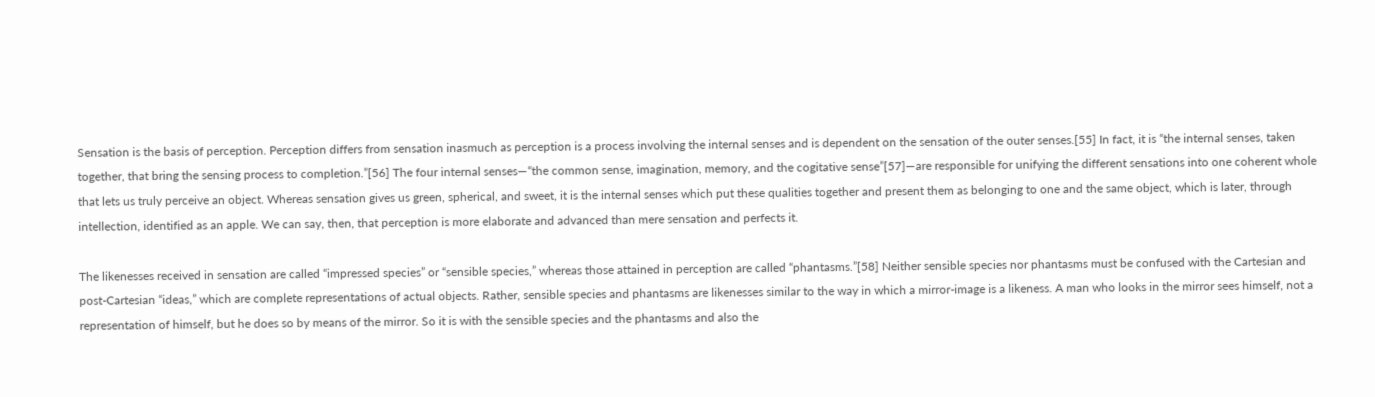Sensation is the basis of perception. Perception differs from sensation inasmuch as perception is a process involving the internal senses and is dependent on the sensation of the outer senses.[55] In fact, it is “the internal senses, taken together, that bring the sensing process to completion.”[56] The four internal senses—“the common sense, imagination, memory, and the cogitative sense”[57]—are responsible for unifying the different sensations into one coherent whole that lets us truly perceive an object. Whereas sensation gives us green, spherical, and sweet, it is the internal senses which put these qualities together and present them as belonging to one and the same object, which is later, through intellection, identified as an apple. We can say, then, that perception is more elaborate and advanced than mere sensation and perfects it.

The likenesses received in sensation are called “impressed species” or “sensible species,” whereas those attained in perception are called “phantasms.”[58] Neither sensible species nor phantasms must be confused with the Cartesian and post-Cartesian “ideas,” which are complete representations of actual objects. Rather, sensible species and phantasms are likenesses similar to the way in which a mirror-image is a likeness. A man who looks in the mirror sees himself, not a representation of himself, but he does so by means of the mirror. So it is with the sensible species and the phantasms and also the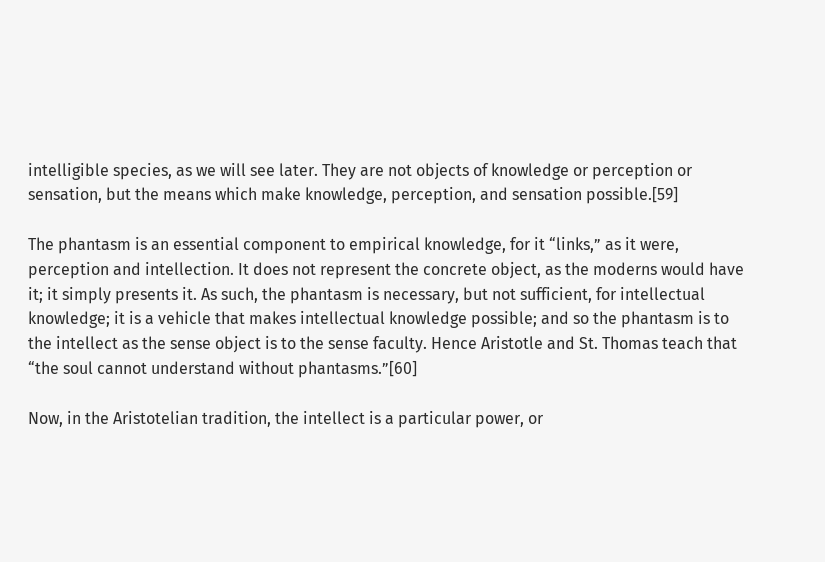intelligible species, as we will see later. They are not objects of knowledge or perception or sensation, but the means which make knowledge, perception, and sensation possible.[59]

The phantasm is an essential component to empirical knowledge, for it “links,” as it were, perception and intellection. It does not represent the concrete object, as the moderns would have it; it simply presents it. As such, the phantasm is necessary, but not sufficient, for intellectual knowledge; it is a vehicle that makes intellectual knowledge possible; and so the phantasm is to the intellect as the sense object is to the sense faculty. Hence Aristotle and St. Thomas teach that “the soul cannot understand without phantasms.”[60]

Now, in the Aristotelian tradition, the intellect is a particular power, or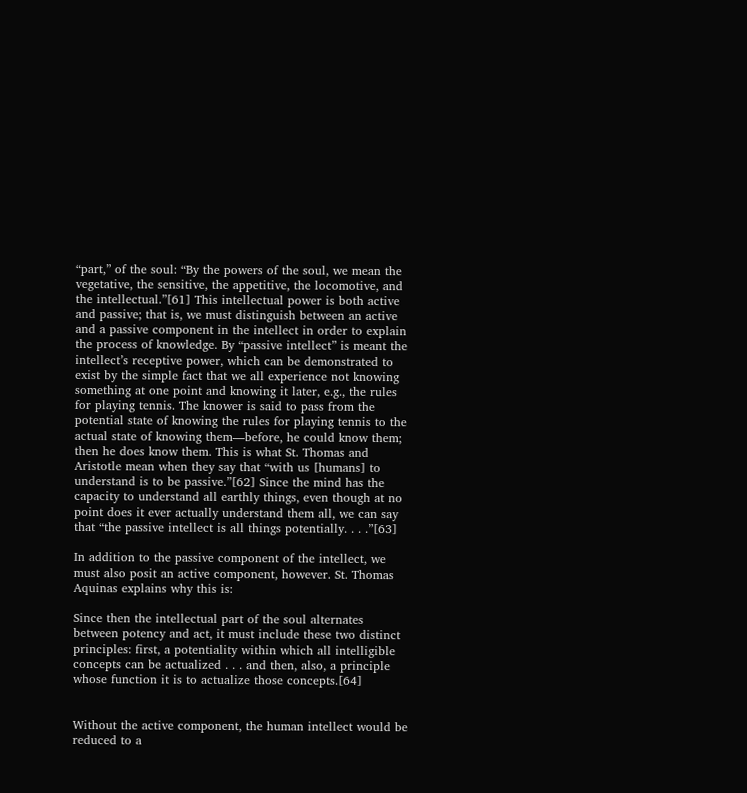“part,” of the soul: “By the powers of the soul, we mean the vegetative, the sensitive, the appetitive, the locomotive, and the intellectual.”[61] This intellectual power is both active and passive; that is, we must distinguish between an active and a passive component in the intellect in order to explain the process of knowledge. By “passive intellect” is meant the intellect’s receptive power, which can be demonstrated to exist by the simple fact that we all experience not knowing something at one point and knowing it later, e.g., the rules for playing tennis. The knower is said to pass from the potential state of knowing the rules for playing tennis to the actual state of knowing them—before, he could know them; then he does know them. This is what St. Thomas and Aristotle mean when they say that “with us [humans] to understand is to be passive.”[62] Since the mind has the capacity to understand all earthly things, even though at no point does it ever actually understand them all, we can say that “the passive intellect is all things potentially. . . .”[63]

In addition to the passive component of the intellect, we must also posit an active component, however. St. Thomas Aquinas explains why this is:

Since then the intellectual part of the soul alternates between potency and act, it must include these two distinct principles: first, a potentiality within which all intelligible concepts can be actualized . . . and then, also, a principle whose function it is to actualize those concepts.[64]


Without the active component, the human intellect would be reduced to a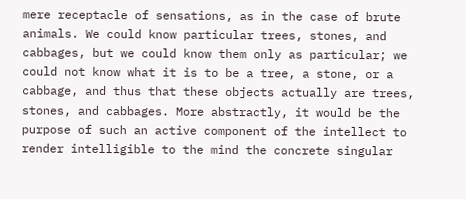mere receptacle of sensations, as in the case of brute animals. We could know particular trees, stones, and cabbages, but we could know them only as particular; we could not know what it is to be a tree, a stone, or a cabbage, and thus that these objects actually are trees, stones, and cabbages. More abstractly, it would be the purpose of such an active component of the intellect to render intelligible to the mind the concrete singular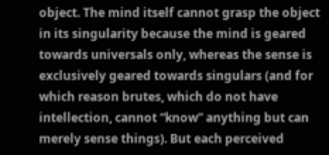object. The mind itself cannot grasp the object in its singularity because the mind is geared towards universals only, whereas the sense is exclusively geared towards singulars (and for which reason brutes, which do not have intellection, cannot “know” anything but can merely sense things). But each perceived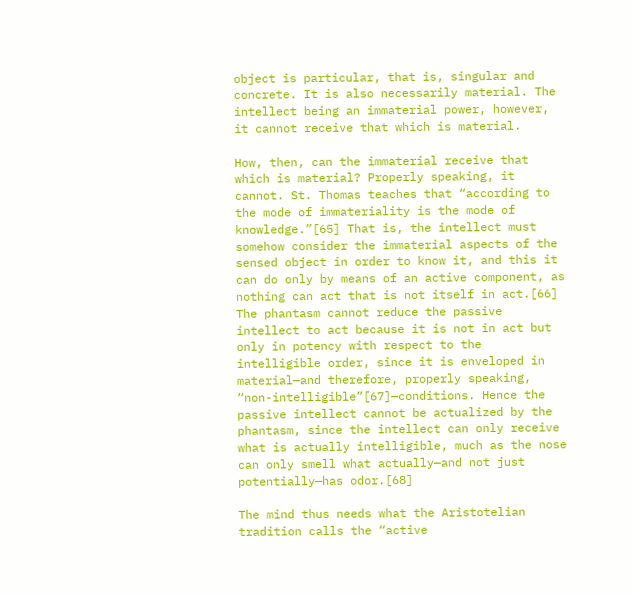object is particular, that is, singular and concrete. It is also necessarily material. The intellect being an immaterial power, however, it cannot receive that which is material.

How, then, can the immaterial receive that which is material? Properly speaking, it cannot. St. Thomas teaches that “according to the mode of immateriality is the mode of knowledge.”[65] That is, the intellect must somehow consider the immaterial aspects of the sensed object in order to know it, and this it can do only by means of an active component, as nothing can act that is not itself in act.[66] The phantasm cannot reduce the passive intellect to act because it is not in act but only in potency with respect to the intelligible order, since it is enveloped in material—and therefore, properly speaking, “non-intelligible”[67]—conditions. Hence the passive intellect cannot be actualized by the phantasm, since the intellect can only receive what is actually intelligible, much as the nose can only smell what actually—and not just potentially—has odor.[68]

The mind thus needs what the Aristotelian tradition calls the “active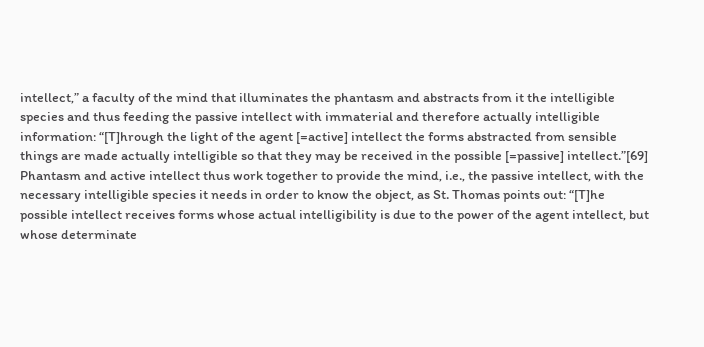intellect,” a faculty of the mind that illuminates the phantasm and abstracts from it the intelligible species and thus feeding the passive intellect with immaterial and therefore actually intelligible information: “[T]hrough the light of the agent [=active] intellect the forms abstracted from sensible things are made actually intelligible so that they may be received in the possible [=passive] intellect.”[69] Phantasm and active intellect thus work together to provide the mind, i.e., the passive intellect, with the necessary intelligible species it needs in order to know the object, as St. Thomas points out: “[T]he possible intellect receives forms whose actual intelligibility is due to the power of the agent intellect, but whose determinate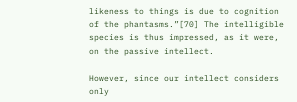likeness to things is due to cognition of the phantasms.”[70] The intelligible species is thus impressed, as it were, on the passive intellect.

However, since our intellect considers only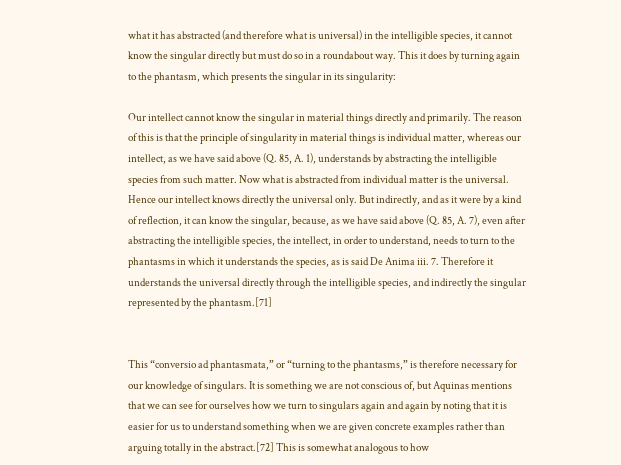what it has abstracted (and therefore what is universal) in the intelligible species, it cannot know the singular directly but must do so in a roundabout way. This it does by turning again to the phantasm, which presents the singular in its singularity:

Our intellect cannot know the singular in material things directly and primarily. The reason of this is that the principle of singularity in material things is individual matter, whereas our intellect, as we have said above (Q. 85, A. 1), understands by abstracting the intelligible species from such matter. Now what is abstracted from individual matter is the universal. Hence our intellect knows directly the universal only. But indirectly, and as it were by a kind of reflection, it can know the singular, because, as we have said above (Q. 85, A. 7), even after abstracting the intelligible species, the intellect, in order to understand, needs to turn to the phantasms in which it understands the species, as is said De Anima iii. 7. Therefore it understands the universal directly through the intelligible species, and indirectly the singular represented by the phantasm.[71]


This “conversio ad phantasmata,” or “turning to the phantasms,” is therefore necessary for our knowledge of singulars. It is something we are not conscious of, but Aquinas mentions that we can see for ourselves how we turn to singulars again and again by noting that it is easier for us to understand something when we are given concrete examples rather than arguing totally in the abstract.[72] This is somewhat analogous to how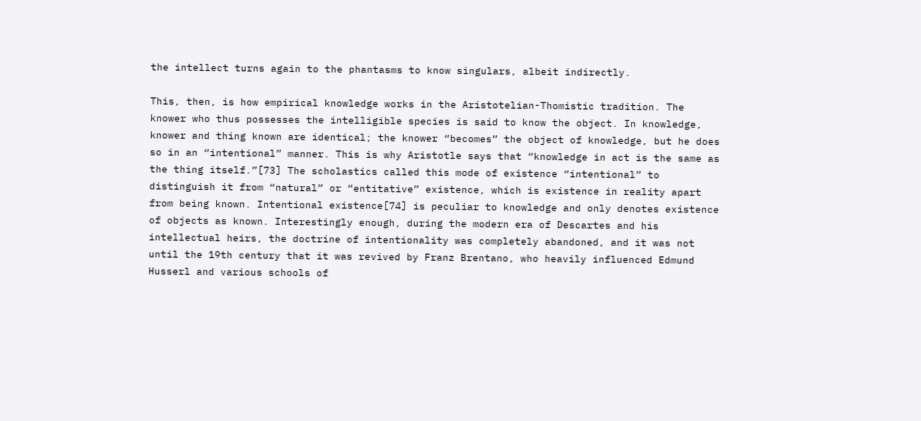the intellect turns again to the phantasms to know singulars, albeit indirectly.

This, then, is how empirical knowledge works in the Aristotelian-Thomistic tradition. The knower who thus possesses the intelligible species is said to know the object. In knowledge, knower and thing known are identical; the knower “becomes” the object of knowledge, but he does so in an “intentional” manner. This is why Aristotle says that “knowledge in act is the same as the thing itself.”[73] The scholastics called this mode of existence “intentional” to distinguish it from “natural” or “entitative” existence, which is existence in reality apart from being known. Intentional existence[74] is peculiar to knowledge and only denotes existence of objects as known. Interestingly enough, during the modern era of Descartes and his intellectual heirs, the doctrine of intentionality was completely abandoned, and it was not until the 19th century that it was revived by Franz Brentano, who heavily influenced Edmund Husserl and various schools of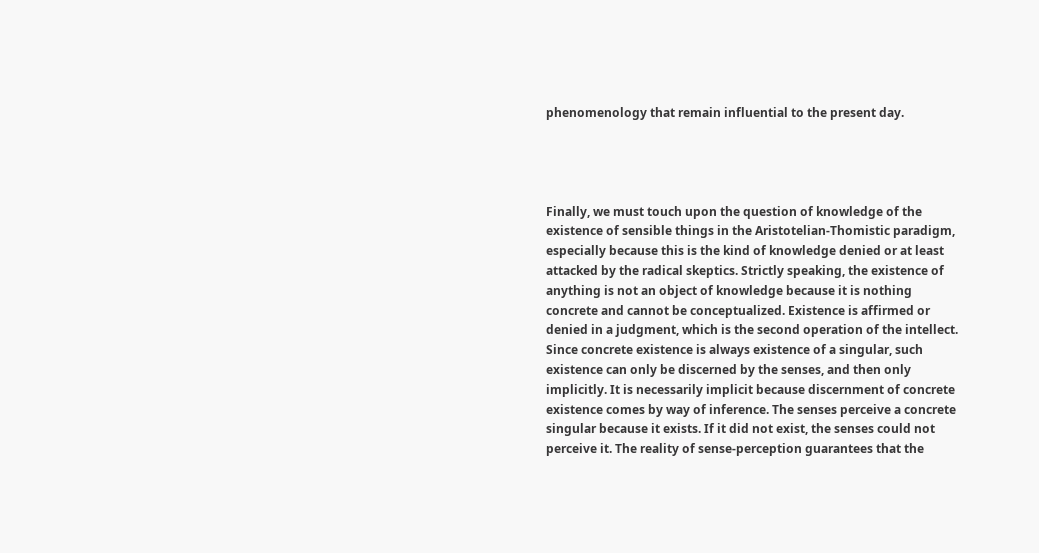phenomenology that remain influential to the present day.




Finally, we must touch upon the question of knowledge of the existence of sensible things in the Aristotelian-Thomistic paradigm, especially because this is the kind of knowledge denied or at least attacked by the radical skeptics. Strictly speaking, the existence of anything is not an object of knowledge because it is nothing concrete and cannot be conceptualized. Existence is affirmed or denied in a judgment, which is the second operation of the intellect. Since concrete existence is always existence of a singular, such existence can only be discerned by the senses, and then only implicitly. It is necessarily implicit because discernment of concrete existence comes by way of inference. The senses perceive a concrete singular because it exists. If it did not exist, the senses could not perceive it. The reality of sense-perception guarantees that the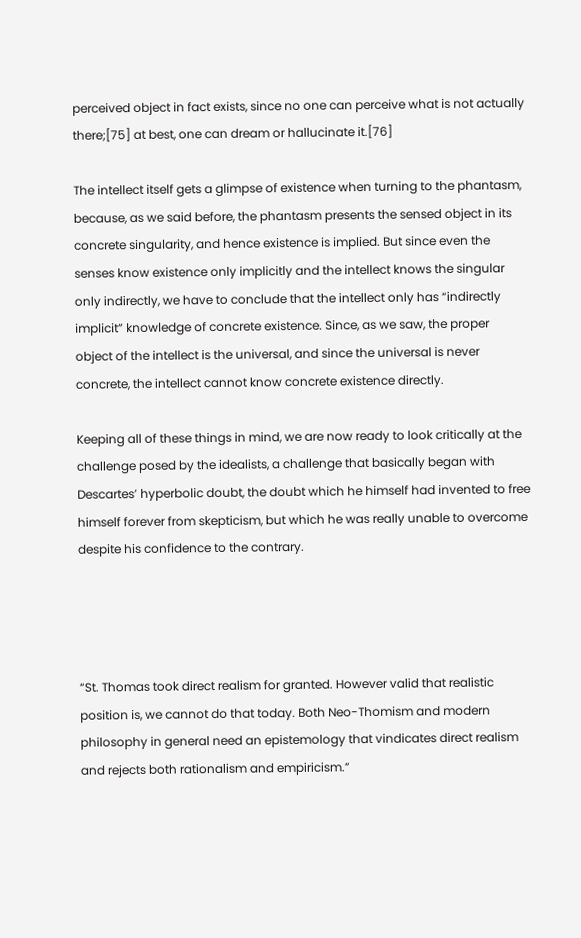perceived object in fact exists, since no one can perceive what is not actually there;[75] at best, one can dream or hallucinate it.[76]

The intellect itself gets a glimpse of existence when turning to the phantasm, because, as we said before, the phantasm presents the sensed object in its concrete singularity, and hence existence is implied. But since even the senses know existence only implicitly and the intellect knows the singular only indirectly, we have to conclude that the intellect only has “indirectly implicit” knowledge of concrete existence. Since, as we saw, the proper object of the intellect is the universal, and since the universal is never concrete, the intellect cannot know concrete existence directly.

Keeping all of these things in mind, we are now ready to look critically at the challenge posed by the idealists, a challenge that basically began with Descartes’ hyperbolic doubt, the doubt which he himself had invented to free himself forever from skepticism, but which he was really unable to overcome despite his confidence to the contrary.




“St. Thomas took direct realism for granted. However valid that realistic position is, we cannot do that today. Both Neo-Thomism and modern philosophy in general need an epistemology that vindicates direct realism and rejects both rationalism and empiricism.”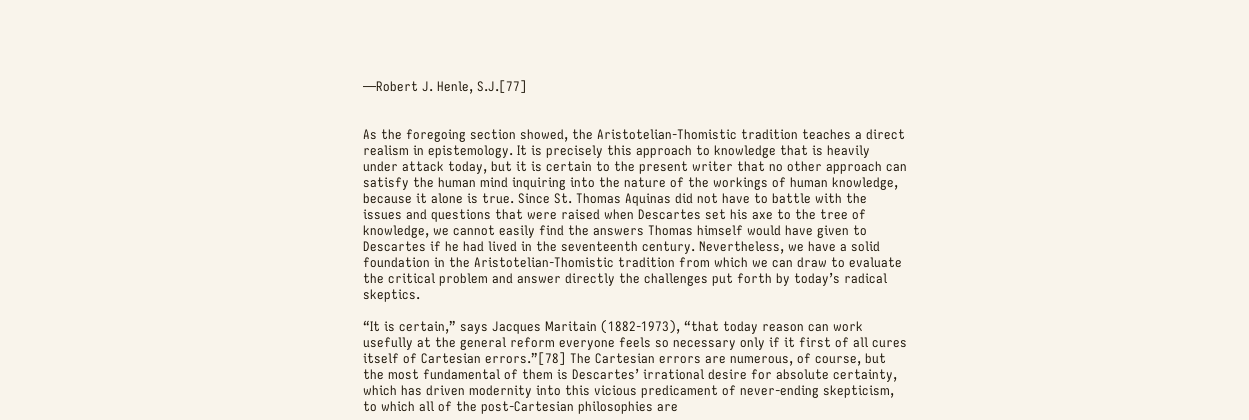—Robert J. Henle, S.J.[77]


As the foregoing section showed, the Aristotelian-Thomistic tradition teaches a direct realism in epistemology. It is precisely this approach to knowledge that is heavily under attack today, but it is certain to the present writer that no other approach can satisfy the human mind inquiring into the nature of the workings of human knowledge, because it alone is true. Since St. Thomas Aquinas did not have to battle with the issues and questions that were raised when Descartes set his axe to the tree of knowledge, we cannot easily find the answers Thomas himself would have given to Descartes if he had lived in the seventeenth century. Nevertheless, we have a solid foundation in the Aristotelian-Thomistic tradition from which we can draw to evaluate the critical problem and answer directly the challenges put forth by today’s radical skeptics.

“It is certain,” says Jacques Maritain (1882-1973), “that today reason can work usefully at the general reform everyone feels so necessary only if it first of all cures itself of Cartesian errors.”[78] The Cartesian errors are numerous, of course, but the most fundamental of them is Descartes’ irrational desire for absolute certainty, which has driven modernity into this vicious predicament of never-ending skepticism, to which all of the post-Cartesian philosophies are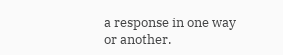a response in one way or another.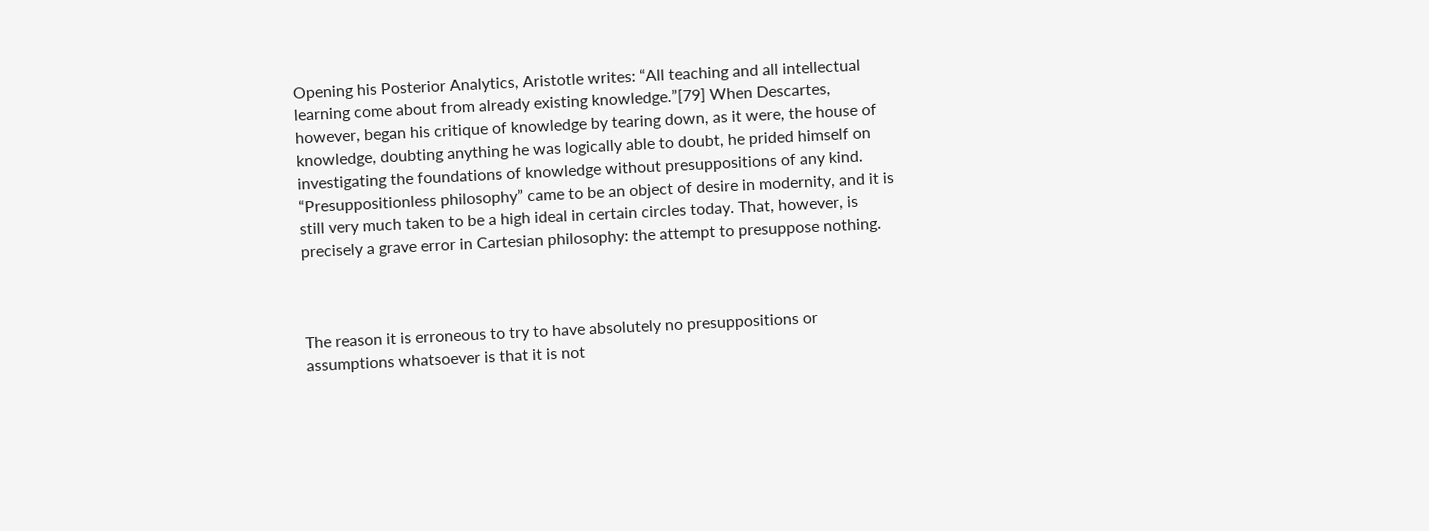Opening his Posterior Analytics, Aristotle writes: “All teaching and all intellectual learning come about from already existing knowledge.”[79] When Descartes, however, began his critique of knowledge by tearing down, as it were, the house of knowledge, doubting anything he was logically able to doubt, he prided himself on investigating the foundations of knowledge without presuppositions of any kind. “Presuppositionless philosophy” came to be an object of desire in modernity, and it is still very much taken to be a high ideal in certain circles today. That, however, is precisely a grave error in Cartesian philosophy: the attempt to presuppose nothing.



The reason it is erroneous to try to have absolutely no presuppositions or assumptions whatsoever is that it is not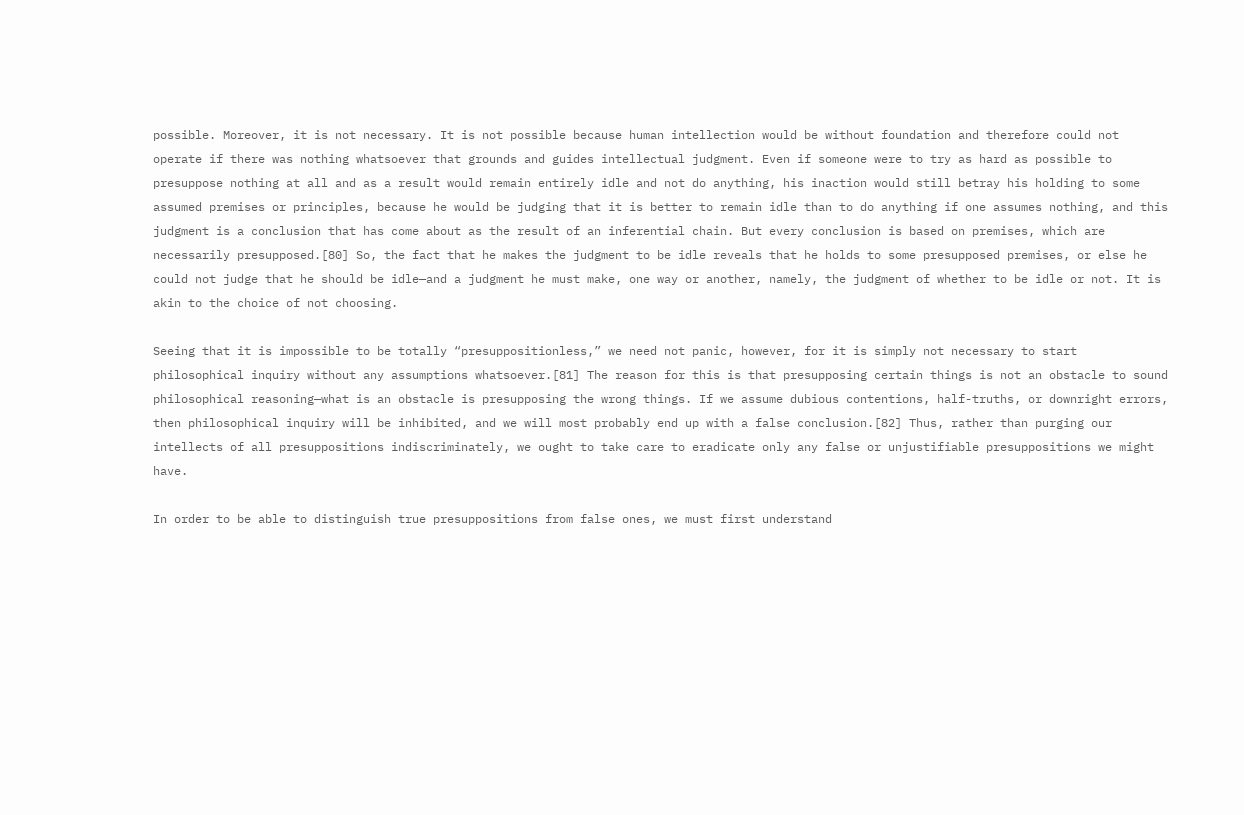possible. Moreover, it is not necessary. It is not possible because human intellection would be without foundation and therefore could not operate if there was nothing whatsoever that grounds and guides intellectual judgment. Even if someone were to try as hard as possible to presuppose nothing at all and as a result would remain entirely idle and not do anything, his inaction would still betray his holding to some assumed premises or principles, because he would be judging that it is better to remain idle than to do anything if one assumes nothing, and this judgment is a conclusion that has come about as the result of an inferential chain. But every conclusion is based on premises, which are necessarily presupposed.[80] So, the fact that he makes the judgment to be idle reveals that he holds to some presupposed premises, or else he could not judge that he should be idle—and a judgment he must make, one way or another, namely, the judgment of whether to be idle or not. It is akin to the choice of not choosing.

Seeing that it is impossible to be totally “presuppositionless,” we need not panic, however, for it is simply not necessary to start philosophical inquiry without any assumptions whatsoever.[81] The reason for this is that presupposing certain things is not an obstacle to sound philosophical reasoning—what is an obstacle is presupposing the wrong things. If we assume dubious contentions, half-truths, or downright errors, then philosophical inquiry will be inhibited, and we will most probably end up with a false conclusion.[82] Thus, rather than purging our intellects of all presuppositions indiscriminately, we ought to take care to eradicate only any false or unjustifiable presuppositions we might have.

In order to be able to distinguish true presuppositions from false ones, we must first understand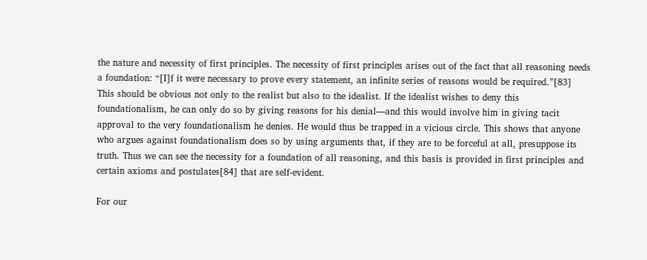the nature and necessity of first principles. The necessity of first principles arises out of the fact that all reasoning needs a foundation: “[I]f it were necessary to prove every statement, an infinite series of reasons would be required.”[83] This should be obvious not only to the realist but also to the idealist. If the idealist wishes to deny this foundationalism, he can only do so by giving reasons for his denial—and this would involve him in giving tacit approval to the very foundationalism he denies. He would thus be trapped in a vicious circle. This shows that anyone who argues against foundationalism does so by using arguments that, if they are to be forceful at all, presuppose its truth. Thus we can see the necessity for a foundation of all reasoning, and this basis is provided in first principles and certain axioms and postulates[84] that are self-evident.

For our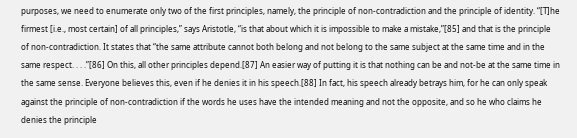purposes, we need to enumerate only two of the first principles, namely, the principle of non-contradiction and the principle of identity. “[T]he firmest [i.e., most certain] of all principles,” says Aristotle, “is that about which it is impossible to make a mistake,”[85] and that is the principle of non-contradiction. It states that “the same attribute cannot both belong and not belong to the same subject at the same time and in the same respect. . . .”[86] On this, all other principles depend.[87] An easier way of putting it is that nothing can be and not-be at the same time in the same sense. Everyone believes this, even if he denies it in his speech.[88] In fact, his speech already betrays him, for he can only speak against the principle of non-contradiction if the words he uses have the intended meaning and not the opposite, and so he who claims he denies the principle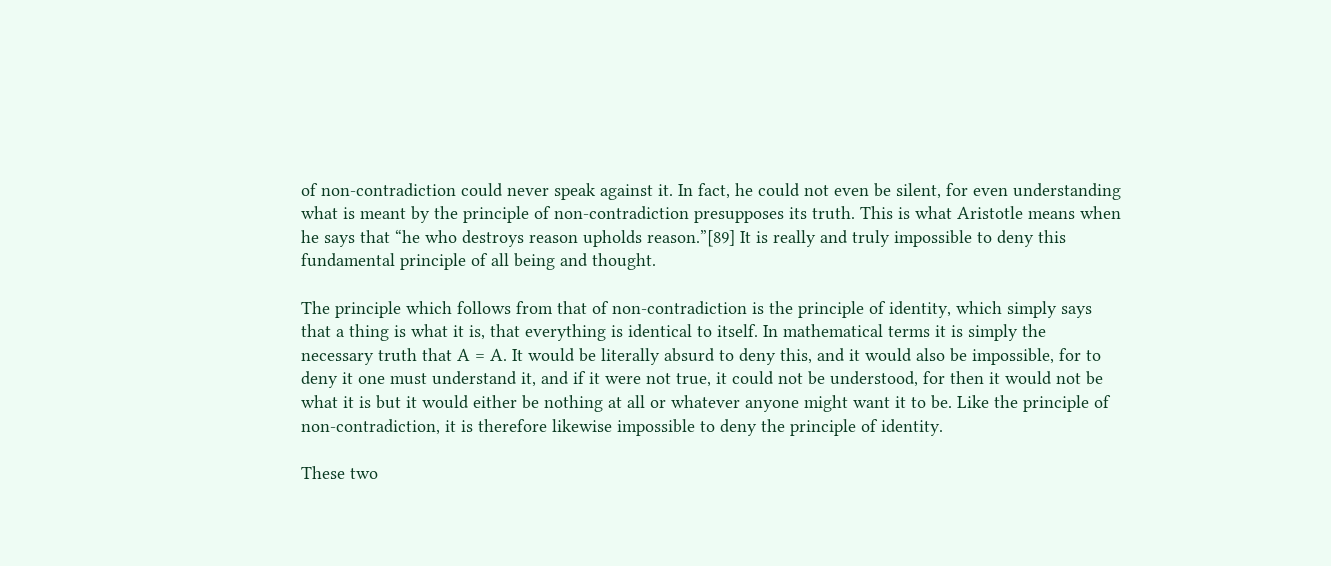of non-contradiction could never speak against it. In fact, he could not even be silent, for even understanding what is meant by the principle of non-contradiction presupposes its truth. This is what Aristotle means when he says that “he who destroys reason upholds reason.”[89] It is really and truly impossible to deny this fundamental principle of all being and thought.

The principle which follows from that of non-contradiction is the principle of identity, which simply says that a thing is what it is, that everything is identical to itself. In mathematical terms it is simply the necessary truth that A = A. It would be literally absurd to deny this, and it would also be impossible, for to deny it one must understand it, and if it were not true, it could not be understood, for then it would not be what it is but it would either be nothing at all or whatever anyone might want it to be. Like the principle of non-contradiction, it is therefore likewise impossible to deny the principle of identity.

These two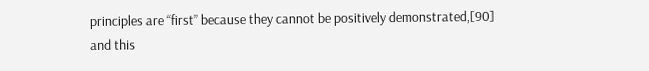principles are “first” because they cannot be positively demonstrated,[90] and this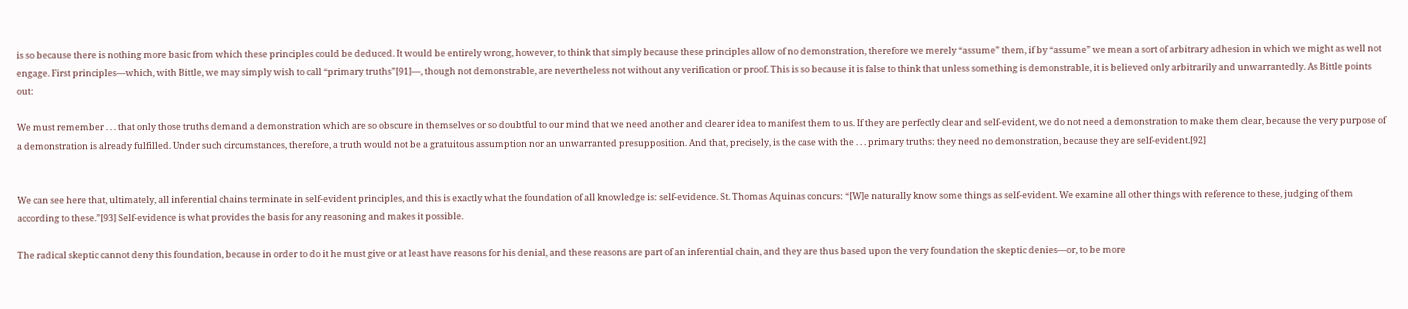is so because there is nothing more basic from which these principles could be deduced. It would be entirely wrong, however, to think that simply because these principles allow of no demonstration, therefore we merely “assume” them, if by “assume” we mean a sort of arbitrary adhesion in which we might as well not engage. First principles—which, with Bittle, we may simply wish to call “primary truths”[91]—, though not demonstrable, are nevertheless not without any verification or proof. This is so because it is false to think that unless something is demonstrable, it is believed only arbitrarily and unwarrantedly. As Bittle points out:

We must remember . . . that only those truths demand a demonstration which are so obscure in themselves or so doubtful to our mind that we need another and clearer idea to manifest them to us. If they are perfectly clear and self-evident, we do not need a demonstration to make them clear, because the very purpose of a demonstration is already fulfilled. Under such circumstances, therefore, a truth would not be a gratuitous assumption nor an unwarranted presupposition. And that, precisely, is the case with the . . . primary truths: they need no demonstration, because they are self-evident.[92]


We can see here that, ultimately, all inferential chains terminate in self-evident principles, and this is exactly what the foundation of all knowledge is: self-evidence. St. Thomas Aquinas concurs: “[W]e naturally know some things as self-evident. We examine all other things with reference to these, judging of them according to these.”[93] Self-evidence is what provides the basis for any reasoning and makes it possible.

The radical skeptic cannot deny this foundation, because in order to do it he must give or at least have reasons for his denial, and these reasons are part of an inferential chain, and they are thus based upon the very foundation the skeptic denies—or, to be more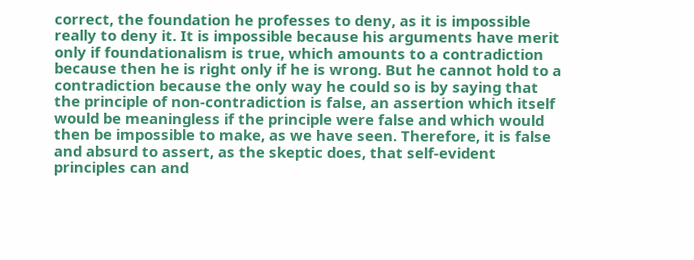correct, the foundation he professes to deny, as it is impossible really to deny it. It is impossible because his arguments have merit only if foundationalism is true, which amounts to a contradiction because then he is right only if he is wrong. But he cannot hold to a contradiction because the only way he could so is by saying that the principle of non-contradiction is false, an assertion which itself would be meaningless if the principle were false and which would then be impossible to make, as we have seen. Therefore, it is false and absurd to assert, as the skeptic does, that self-evident principles can and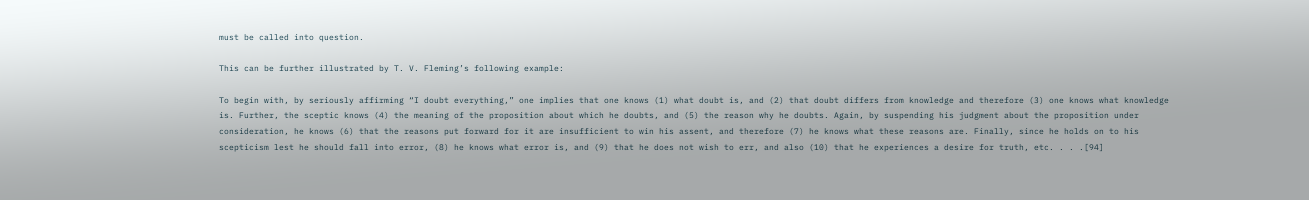must be called into question.

This can be further illustrated by T. V. Fleming’s following example:

To begin with, by seriously affirming “I doubt everything,” one implies that one knows (1) what doubt is, and (2) that doubt differs from knowledge and therefore (3) one knows what knowledge is. Further, the sceptic knows (4) the meaning of the proposition about which he doubts, and (5) the reason why he doubts. Again, by suspending his judgment about the proposition under consideration, he knows (6) that the reasons put forward for it are insufficient to win his assent, and therefore (7) he knows what these reasons are. Finally, since he holds on to his scepticism lest he should fall into error, (8) he knows what error is, and (9) that he does not wish to err, and also (10) that he experiences a desire for truth, etc. . . .[94]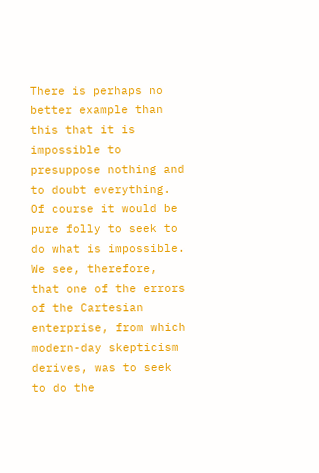There is perhaps no better example than this that it is impossible to presuppose nothing and to doubt everything. Of course it would be pure folly to seek to do what is impossible. We see, therefore, that one of the errors of the Cartesian enterprise, from which modern-day skepticism derives, was to seek to do the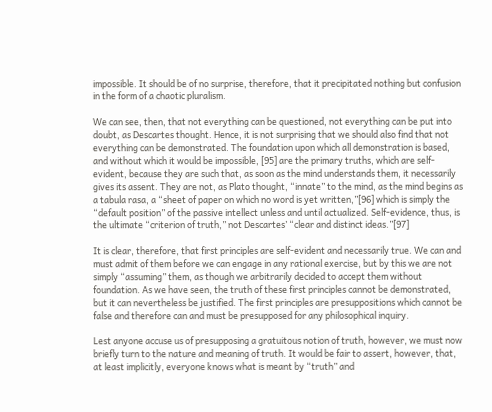impossible. It should be of no surprise, therefore, that it precipitated nothing but confusion in the form of a chaotic pluralism.

We can see, then, that not everything can be questioned, not everything can be put into doubt, as Descartes thought. Hence, it is not surprising that we should also find that not everything can be demonstrated. The foundation upon which all demonstration is based, and without which it would be impossible, [95] are the primary truths, which are self-evident, because they are such that, as soon as the mind understands them, it necessarily gives its assent. They are not, as Plato thought, “innate” to the mind, as the mind begins as a tabula rasa, a “sheet of paper on which no word is yet written,”[96] which is simply the “default position” of the passive intellect unless and until actualized. Self-evidence, thus, is the ultimate “criterion of truth,” not Descartes’ “clear and distinct ideas.”[97]

It is clear, therefore, that first principles are self-evident and necessarily true. We can and must admit of them before we can engage in any rational exercise, but by this we are not simply “assuming” them, as though we arbitrarily decided to accept them without foundation. As we have seen, the truth of these first principles cannot be demonstrated, but it can nevertheless be justified. The first principles are presuppositions which cannot be false and therefore can and must be presupposed for any philosophical inquiry.

Lest anyone accuse us of presupposing a gratuitous notion of truth, however, we must now briefly turn to the nature and meaning of truth. It would be fair to assert, however, that, at least implicitly, everyone knows what is meant by “truth” and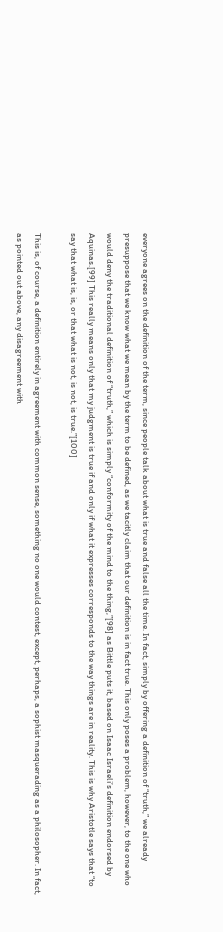everyone agrees on the definition of the term, since people talk about what is true and false all the time. In fact, simply by offering a definition of “truth,” we already presuppose that we know what we mean by the term to be defined, as we tacitly claim that our definition is in fact true. This only poses a problem, however, to the one who would deny the traditional definition of “truth,” which is simply “conformity of the mind to the thing,”[98] as Bittle puts it, based on Isaac Israeli’s definition endorsed by Aquinas.[99] This really means only that my judgment is true if and only if what it expresses corresponds to the way things are in reality. This is why Aristotle says that “to say that what is, is, or that what is not, is not, is true.”[100]

This is, of course, a definition entirely in agreement with common sense, something no one would contest, except, perhaps, a sophist masquerading as a philosopher. In fact, as pointed out above, any disagreement with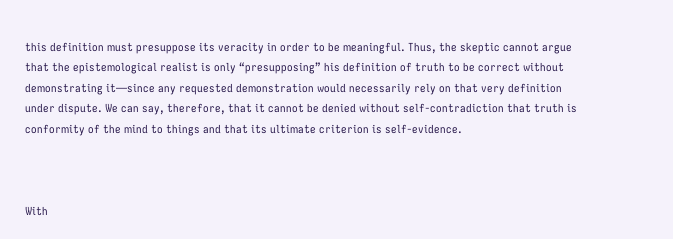this definition must presuppose its veracity in order to be meaningful. Thus, the skeptic cannot argue that the epistemological realist is only “presupposing” his definition of truth to be correct without demonstrating it—since any requested demonstration would necessarily rely on that very definition under dispute. We can say, therefore, that it cannot be denied without self-contradiction that truth is conformity of the mind to things and that its ultimate criterion is self-evidence.



With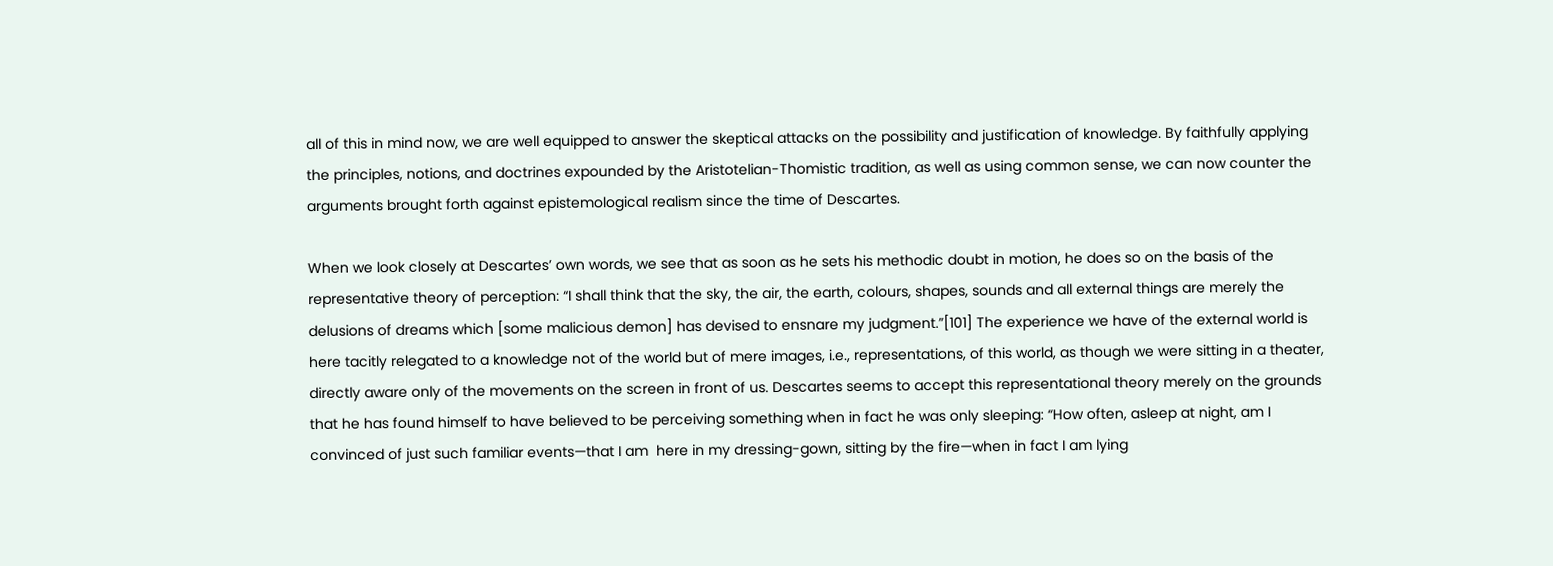all of this in mind now, we are well equipped to answer the skeptical attacks on the possibility and justification of knowledge. By faithfully applying the principles, notions, and doctrines expounded by the Aristotelian-Thomistic tradition, as well as using common sense, we can now counter the arguments brought forth against epistemological realism since the time of Descartes.

When we look closely at Descartes’ own words, we see that as soon as he sets his methodic doubt in motion, he does so on the basis of the representative theory of perception: “I shall think that the sky, the air, the earth, colours, shapes, sounds and all external things are merely the delusions of dreams which [some malicious demon] has devised to ensnare my judgment.”[101] The experience we have of the external world is here tacitly relegated to a knowledge not of the world but of mere images, i.e., representations, of this world, as though we were sitting in a theater, directly aware only of the movements on the screen in front of us. Descartes seems to accept this representational theory merely on the grounds that he has found himself to have believed to be perceiving something when in fact he was only sleeping: “How often, asleep at night, am I convinced of just such familiar events—that I am  here in my dressing-gown, sitting by the fire—when in fact I am lying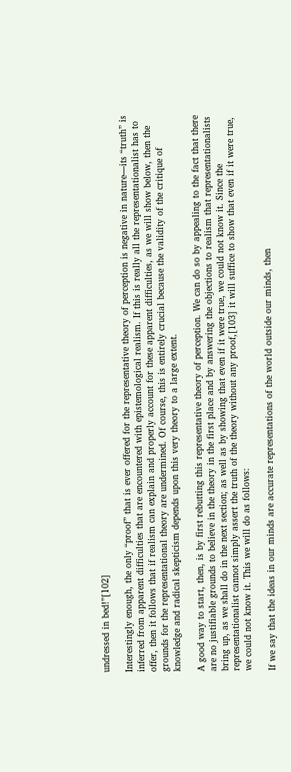undressed in bed!”[102]

Interestingly enough, the only “proof” that is ever offered for the representative theory of perception is negative in nature—its “truth” is inferred from apparent difficulties that are encountered with epistemological realism. If this is really all the representationalist has to offer, then it follows that if realism can explain and properly account for these apparent difficulties, as we will show below, then the grounds for the representational theory are undermined. Of course, this is entirely crucial because the validity of the critique of knowledge and radical skepticism depends upon this very theory to a large extent.

A good way to start, then, is by first rebutting this representative theory of perception. We can do so by appealing to the fact that there are no justifiable grounds to believe in the theory in the first place and by answering the objections to realism that representationalists bring up, as we shall do in the next section; as well as by showing that even if it were true, we could not know it. Since the representationalist cannot simply assert the truth of the theory without any proof,[103] it will suffice to show that even if it were true, we could not know it. This we will do as follows:

If we say that the ideas in our minds are accurate representations of the world outside our minds, then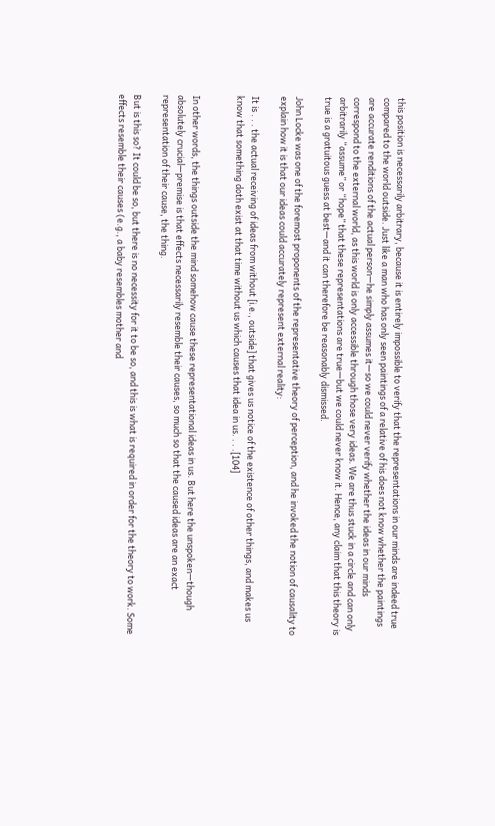this position is necessarily arbitrary, because it is entirely impossible to verify that the representations in our minds are indeed true compared to the world outside. Just like a man who has only seen paintings of a relative of his does not know whether the paintings are accurate renditions of the actual person—he simply assumes it—so we could never verify whether the ideas in our minds correspond to the external world, as this world is only accessible through those very ideas. We are thus stuck in a circle and can only arbitrarily “assume” or “hope” that these representations are true—but we could never know it. Hence, any claim that this theory is true is a gratuitous guess at best—and it can therefore be reasonably dismissed.

John Locke was one of the foremost proponents of the representative theory of perception, and he invoked the notion of causality to explain how it is that our ideas could accurately represent external reality:

It is . . . the actual receiving of ideas from without [i.e., outside] that gives us notice of the existence of other things, and makes us know that something doth exist at that time without us which causes that idea in us. . . .[104]


In other words, the things outside the mind somehow cause these representational ideas in us. But here the unspoken—though absolutely crucial—premise is that effects necessarily resemble their causes, so much so that the caused ideas are an exact representation of their cause, the thing.

But is this so? It could be so, but there is no necessity for it to be so, and this is what is required in order for the theory to work. Some effects resemble their causes (e.g., a baby resembles mother and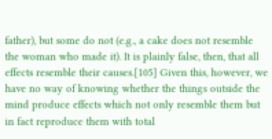father), but some do not (e.g., a cake does not resemble the woman who made it). It is plainly false, then, that all effects resemble their causes.[105] Given this, however, we have no way of knowing whether the things outside the mind produce effects which not only resemble them but in fact reproduce them with total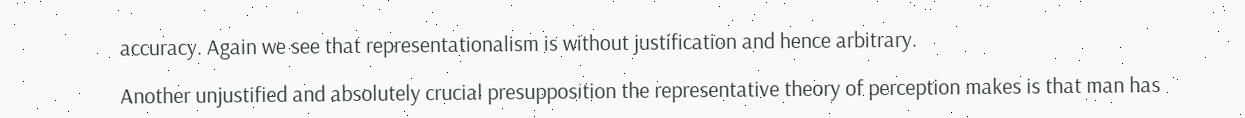accuracy. Again we see that representationalism is without justification and hence arbitrary.

Another unjustified and absolutely crucial presupposition the representative theory of perception makes is that man has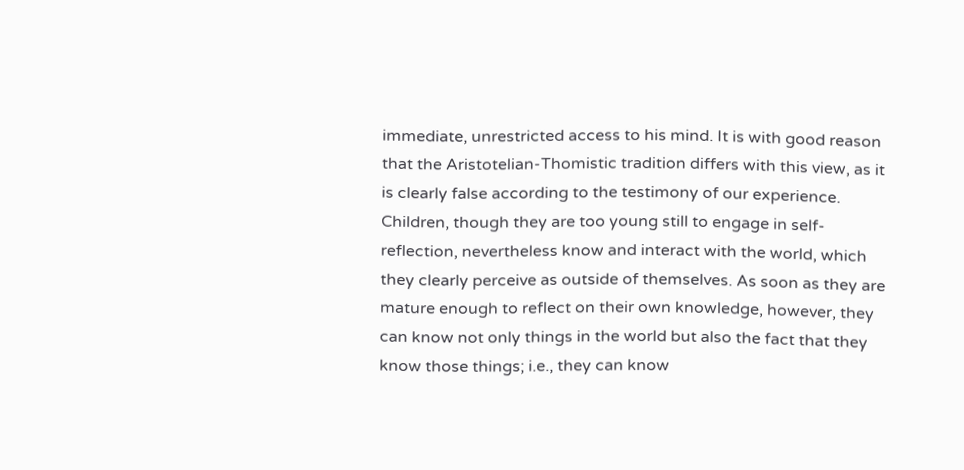immediate, unrestricted access to his mind. It is with good reason that the Aristotelian-Thomistic tradition differs with this view, as it is clearly false according to the testimony of our experience. Children, though they are too young still to engage in self-reflection, nevertheless know and interact with the world, which they clearly perceive as outside of themselves. As soon as they are mature enough to reflect on their own knowledge, however, they can know not only things in the world but also the fact that they know those things; i.e., they can know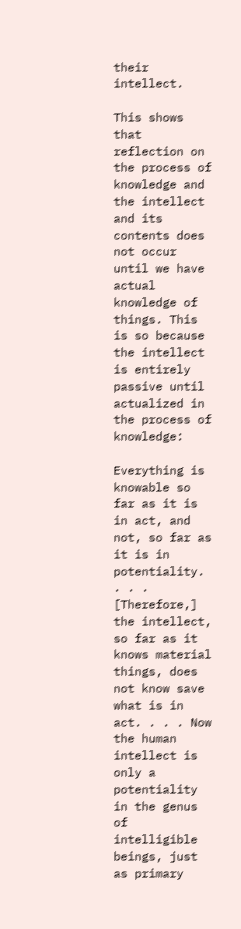their intellect.

This shows that reflection on the process of knowledge and the intellect and its contents does not occur until we have actual knowledge of things. This is so because the intellect is entirely passive until actualized in the process of knowledge:

Everything is knowable so far as it is in act, and not, so far as it is in potentiality. . . . [Therefore,] the intellect, so far as it knows material things, does not know save what is in act. . . . Now the human intellect is only a potentiality in the genus of intelligible beings, just as primary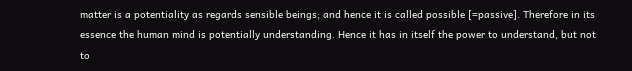matter is a potentiality as regards sensible beings; and hence it is called possible [=passive]. Therefore in its essence the human mind is potentially understanding. Hence it has in itself the power to understand, but not to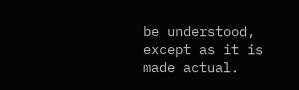be understood, except as it is made actual.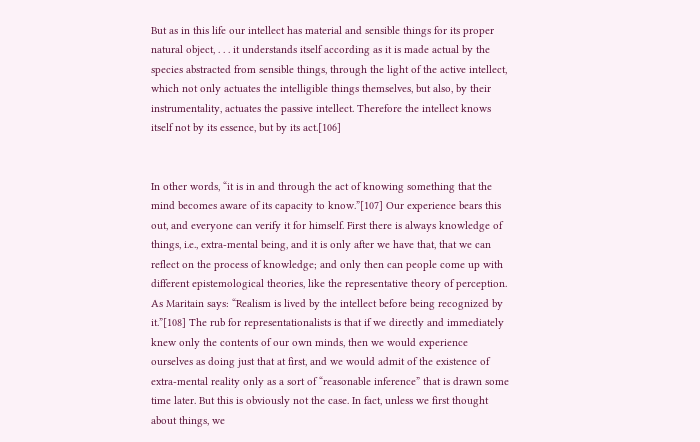But as in this life our intellect has material and sensible things for its proper natural object, . . . it understands itself according as it is made actual by the species abstracted from sensible things, through the light of the active intellect, which not only actuates the intelligible things themselves, but also, by their instrumentality, actuates the passive intellect. Therefore the intellect knows itself not by its essence, but by its act.[106]


In other words, “it is in and through the act of knowing something that the mind becomes aware of its capacity to know.”[107] Our experience bears this out, and everyone can verify it for himself. First there is always knowledge of things, i.e., extra-mental being, and it is only after we have that, that we can reflect on the process of knowledge; and only then can people come up with different epistemological theories, like the representative theory of perception. As Maritain says: “Realism is lived by the intellect before being recognized by it.”[108] The rub for representationalists is that if we directly and immediately knew only the contents of our own minds, then we would experience ourselves as doing just that at first, and we would admit of the existence of extra-mental reality only as a sort of “reasonable inference” that is drawn some time later. But this is obviously not the case. In fact, unless we first thought about things, we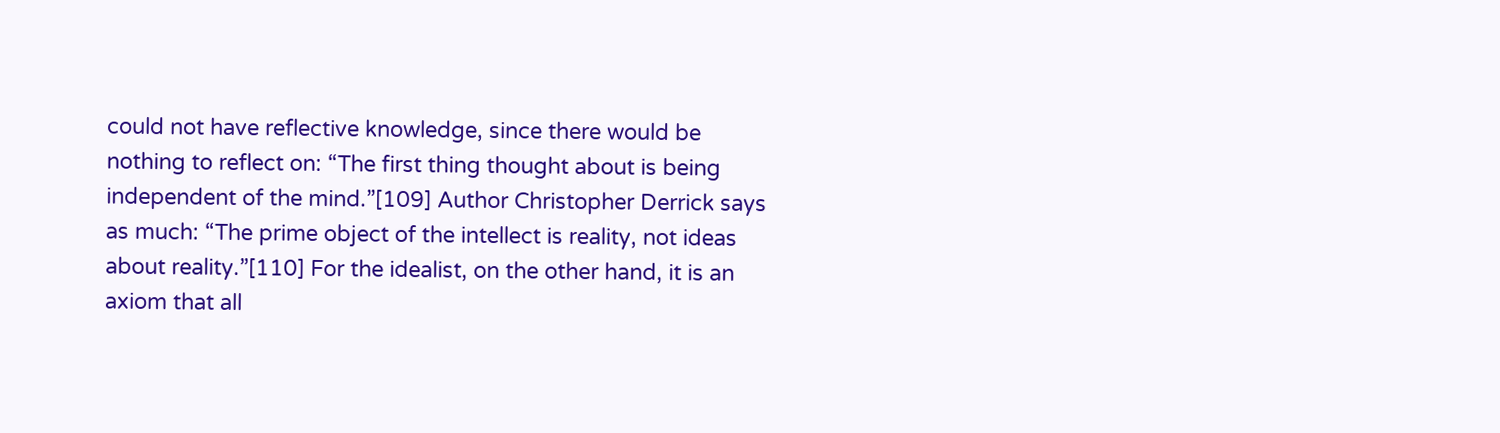could not have reflective knowledge, since there would be nothing to reflect on: “The first thing thought about is being independent of the mind.”[109] Author Christopher Derrick says as much: “The prime object of the intellect is reality, not ideas about reality.”[110] For the idealist, on the other hand, it is an axiom that all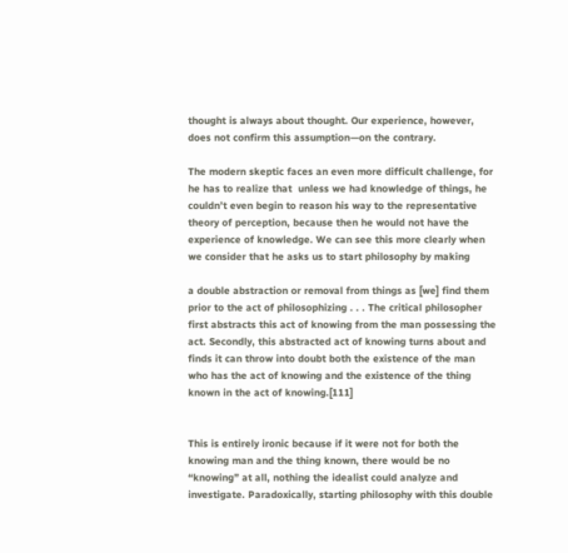thought is always about thought. Our experience, however, does not confirm this assumption—on the contrary.

The modern skeptic faces an even more difficult challenge, for he has to realize that  unless we had knowledge of things, he couldn’t even begin to reason his way to the representative theory of perception, because then he would not have the experience of knowledge. We can see this more clearly when we consider that he asks us to start philosophy by making

a double abstraction or removal from things as [we] find them prior to the act of philosophizing . . . The critical philosopher first abstracts this act of knowing from the man possessing the act. Secondly, this abstracted act of knowing turns about and finds it can throw into doubt both the existence of the man who has the act of knowing and the existence of the thing known in the act of knowing.[111]


This is entirely ironic because if it were not for both the knowing man and the thing known, there would be no “knowing” at all, nothing the idealist could analyze and investigate. Paradoxically, starting philosophy with this double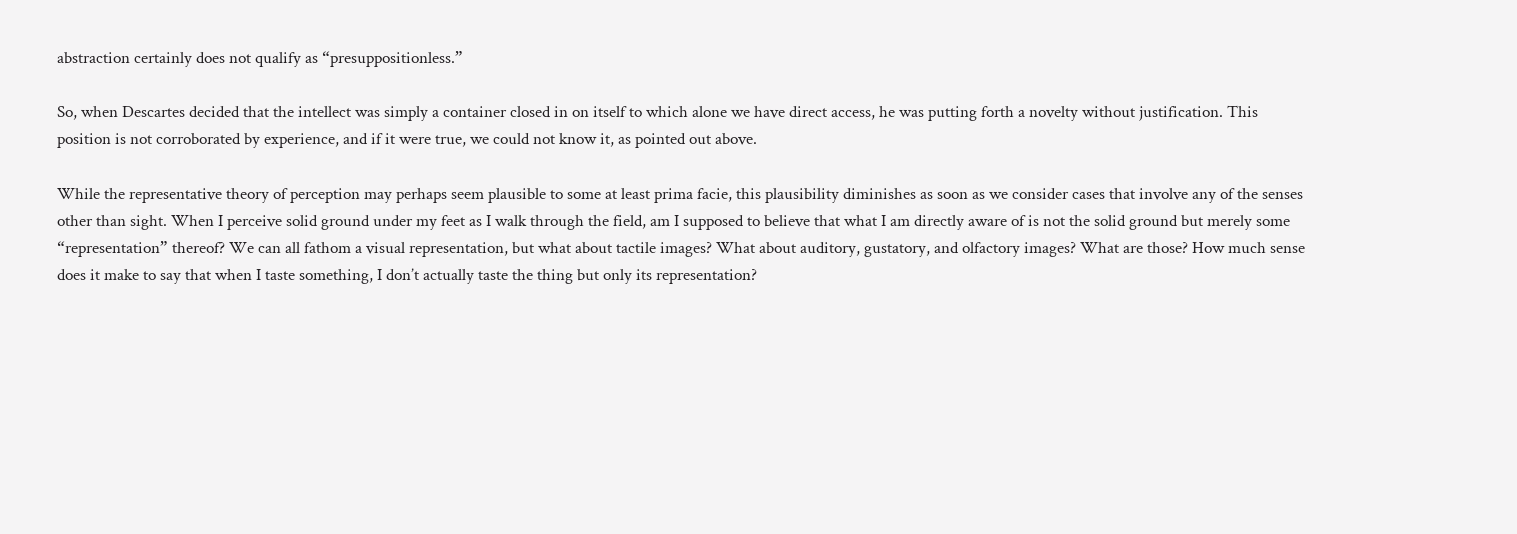abstraction certainly does not qualify as “presuppositionless.”

So, when Descartes decided that the intellect was simply a container closed in on itself to which alone we have direct access, he was putting forth a novelty without justification. This position is not corroborated by experience, and if it were true, we could not know it, as pointed out above.

While the representative theory of perception may perhaps seem plausible to some at least prima facie, this plausibility diminishes as soon as we consider cases that involve any of the senses other than sight. When I perceive solid ground under my feet as I walk through the field, am I supposed to believe that what I am directly aware of is not the solid ground but merely some “representation” thereof? We can all fathom a visual representation, but what about tactile images? What about auditory, gustatory, and olfactory images? What are those? How much sense does it make to say that when I taste something, I don’t actually taste the thing but only its representation?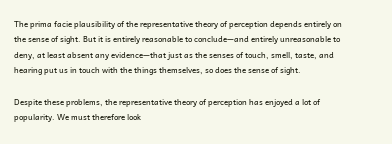The prima facie plausibility of the representative theory of perception depends entirely on the sense of sight. But it is entirely reasonable to conclude—and entirely unreasonable to deny, at least absent any evidence—that just as the senses of touch, smell, taste, and hearing put us in touch with the things themselves, so does the sense of sight.

Despite these problems, the representative theory of perception has enjoyed a lot of popularity. We must therefore look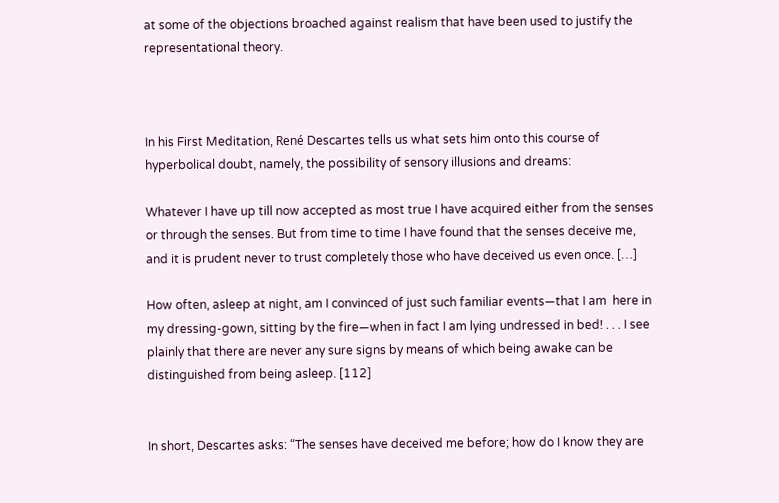at some of the objections broached against realism that have been used to justify the representational theory.



In his First Meditation, René Descartes tells us what sets him onto this course of hyperbolical doubt, namely, the possibility of sensory illusions and dreams:

Whatever I have up till now accepted as most true I have acquired either from the senses or through the senses. But from time to time I have found that the senses deceive me, and it is prudent never to trust completely those who have deceived us even once. […]

How often, asleep at night, am I convinced of just such familiar events—that I am  here in my dressing-gown, sitting by the fire—when in fact I am lying undressed in bed! . . . I see plainly that there are never any sure signs by means of which being awake can be distinguished from being asleep. [112]


In short, Descartes asks: “The senses have deceived me before; how do I know they are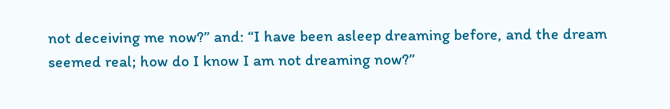not deceiving me now?” and: “I have been asleep dreaming before, and the dream seemed real; how do I know I am not dreaming now?”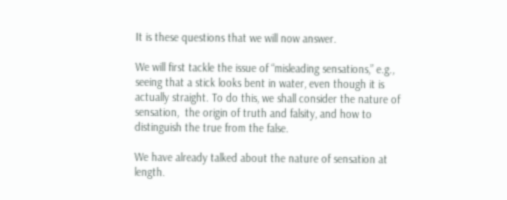It is these questions that we will now answer.

We will first tackle the issue of “misleading sensations,” e.g., seeing that a stick looks bent in water, even though it is actually straight. To do this, we shall consider the nature of sensation,  the origin of truth and falsity, and how to distinguish the true from the false.

We have already talked about the nature of sensation at length.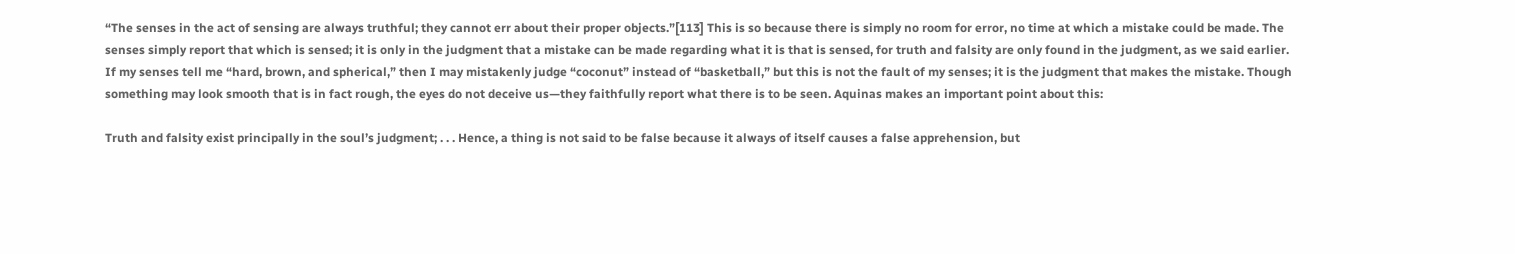“The senses in the act of sensing are always truthful; they cannot err about their proper objects.”[113] This is so because there is simply no room for error, no time at which a mistake could be made. The senses simply report that which is sensed; it is only in the judgment that a mistake can be made regarding what it is that is sensed, for truth and falsity are only found in the judgment, as we said earlier. If my senses tell me “hard, brown, and spherical,” then I may mistakenly judge “coconut” instead of “basketball,” but this is not the fault of my senses; it is the judgment that makes the mistake. Though something may look smooth that is in fact rough, the eyes do not deceive us—they faithfully report what there is to be seen. Aquinas makes an important point about this:

Truth and falsity exist principally in the soul’s judgment; . . . Hence, a thing is not said to be false because it always of itself causes a false apprehension, but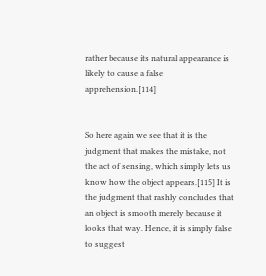rather because its natural appearance is likely to cause a false apprehension.[114]


So here again we see that it is the judgment that makes the mistake, not the act of sensing, which simply lets us know how the object appears.[115] It is the judgment that rashly concludes that an object is smooth merely because it looks that way. Hence, it is simply false to suggest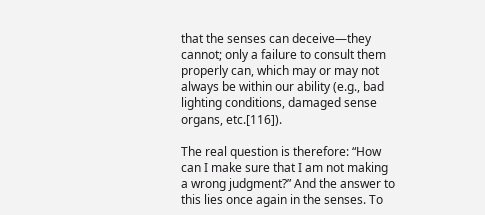that the senses can deceive—they cannot; only a failure to consult them properly can, which may or may not always be within our ability (e.g., bad lighting conditions, damaged sense organs, etc.[116]).

The real question is therefore: “How can I make sure that I am not making a wrong judgment?” And the answer to this lies once again in the senses. To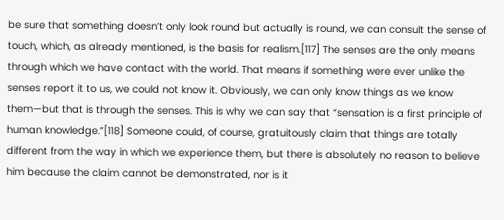be sure that something doesn’t only look round but actually is round, we can consult the sense of touch, which, as already mentioned, is the basis for realism.[117] The senses are the only means through which we have contact with the world. That means if something were ever unlike the senses report it to us, we could not know it. Obviously, we can only know things as we know them—but that is through the senses. This is why we can say that “sensation is a first principle of human knowledge.”[118] Someone could, of course, gratuitously claim that things are totally different from the way in which we experience them, but there is absolutely no reason to believe him because the claim cannot be demonstrated, nor is it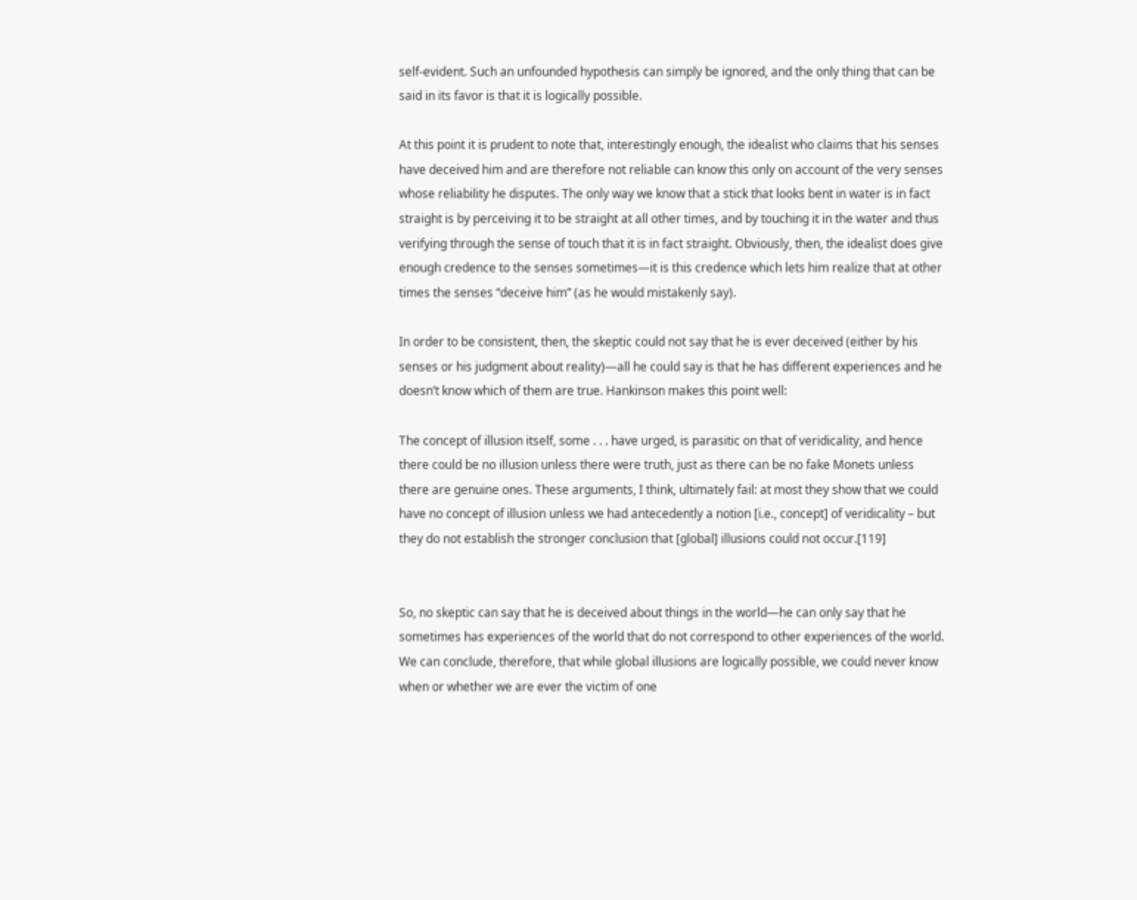self-evident. Such an unfounded hypothesis can simply be ignored, and the only thing that can be said in its favor is that it is logically possible.

At this point it is prudent to note that, interestingly enough, the idealist who claims that his senses have deceived him and are therefore not reliable can know this only on account of the very senses whose reliability he disputes. The only way we know that a stick that looks bent in water is in fact straight is by perceiving it to be straight at all other times, and by touching it in the water and thus verifying through the sense of touch that it is in fact straight. Obviously, then, the idealist does give enough credence to the senses sometimes—it is this credence which lets him realize that at other times the senses “deceive him” (as he would mistakenly say).

In order to be consistent, then, the skeptic could not say that he is ever deceived (either by his senses or his judgment about reality)—all he could say is that he has different experiences and he doesn’t know which of them are true. Hankinson makes this point well:

The concept of illusion itself, some . . . have urged, is parasitic on that of veridicality, and hence there could be no illusion unless there were truth, just as there can be no fake Monets unless there are genuine ones. These arguments, I think, ultimately fail: at most they show that we could have no concept of illusion unless we had antecedently a notion [i.e., concept] of veridicality – but they do not establish the stronger conclusion that [global] illusions could not occur.[119]


So, no skeptic can say that he is deceived about things in the world—he can only say that he sometimes has experiences of the world that do not correspond to other experiences of the world. We can conclude, therefore, that while global illusions are logically possible, we could never know when or whether we are ever the victim of one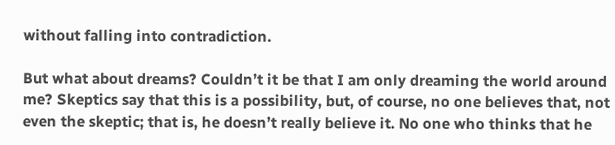without falling into contradiction.

But what about dreams? Couldn’t it be that I am only dreaming the world around me? Skeptics say that this is a possibility, but, of course, no one believes that, not even the skeptic; that is, he doesn’t really believe it. No one who thinks that he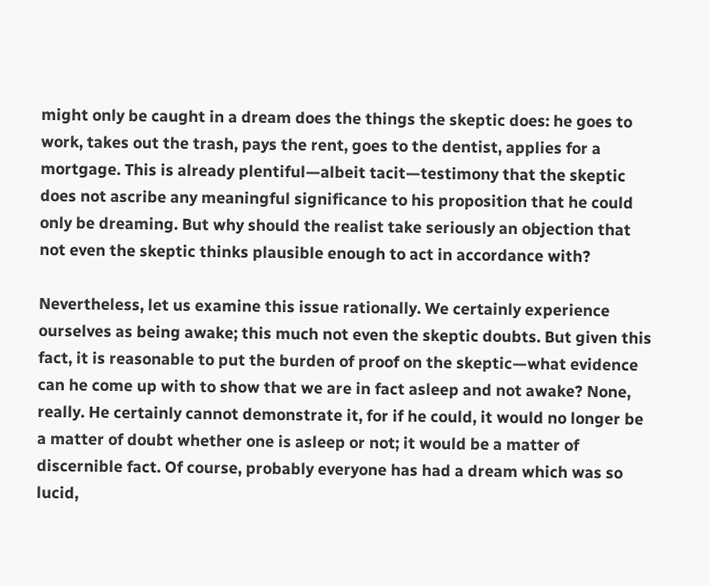might only be caught in a dream does the things the skeptic does: he goes to work, takes out the trash, pays the rent, goes to the dentist, applies for a mortgage. This is already plentiful—albeit tacit—testimony that the skeptic does not ascribe any meaningful significance to his proposition that he could only be dreaming. But why should the realist take seriously an objection that not even the skeptic thinks plausible enough to act in accordance with?

Nevertheless, let us examine this issue rationally. We certainly experience ourselves as being awake; this much not even the skeptic doubts. But given this fact, it is reasonable to put the burden of proof on the skeptic—what evidence can he come up with to show that we are in fact asleep and not awake? None, really. He certainly cannot demonstrate it, for if he could, it would no longer be a matter of doubt whether one is asleep or not; it would be a matter of discernible fact. Of course, probably everyone has had a dream which was so lucid,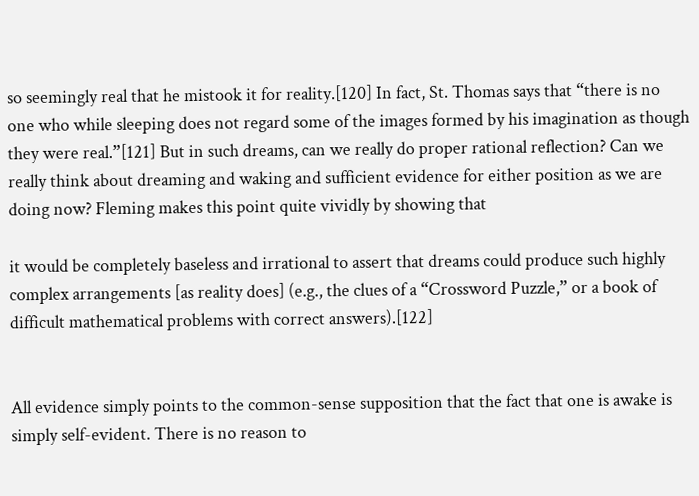so seemingly real that he mistook it for reality.[120] In fact, St. Thomas says that “there is no one who while sleeping does not regard some of the images formed by his imagination as though they were real.”[121] But in such dreams, can we really do proper rational reflection? Can we really think about dreaming and waking and sufficient evidence for either position as we are doing now? Fleming makes this point quite vividly by showing that

it would be completely baseless and irrational to assert that dreams could produce such highly complex arrangements [as reality does] (e.g., the clues of a “Crossword Puzzle,” or a book of difficult mathematical problems with correct answers).[122]


All evidence simply points to the common-sense supposition that the fact that one is awake is simply self-evident. There is no reason to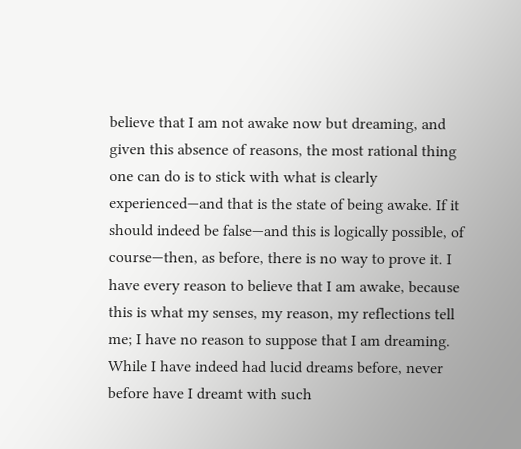believe that I am not awake now but dreaming, and given this absence of reasons, the most rational thing one can do is to stick with what is clearly experienced—and that is the state of being awake. If it should indeed be false—and this is logically possible, of course—then, as before, there is no way to prove it. I have every reason to believe that I am awake, because this is what my senses, my reason, my reflections tell me; I have no reason to suppose that I am dreaming. While I have indeed had lucid dreams before, never before have I dreamt with such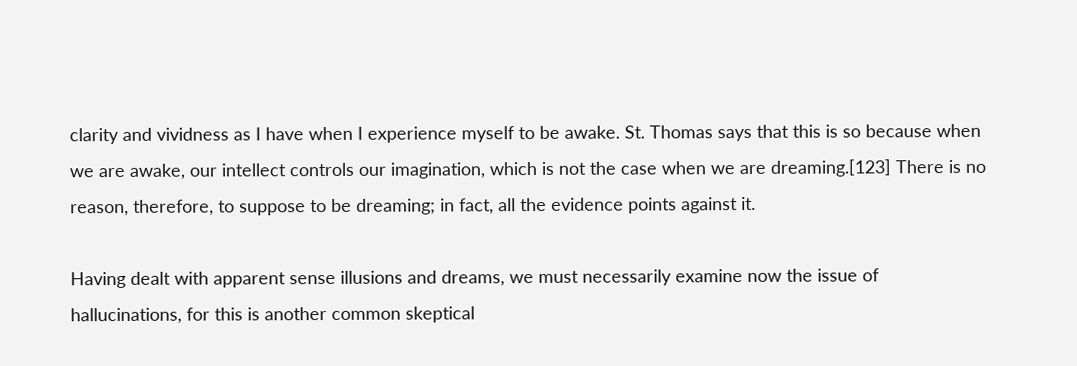clarity and vividness as I have when I experience myself to be awake. St. Thomas says that this is so because when we are awake, our intellect controls our imagination, which is not the case when we are dreaming.[123] There is no reason, therefore, to suppose to be dreaming; in fact, all the evidence points against it.

Having dealt with apparent sense illusions and dreams, we must necessarily examine now the issue of hallucinations, for this is another common skeptical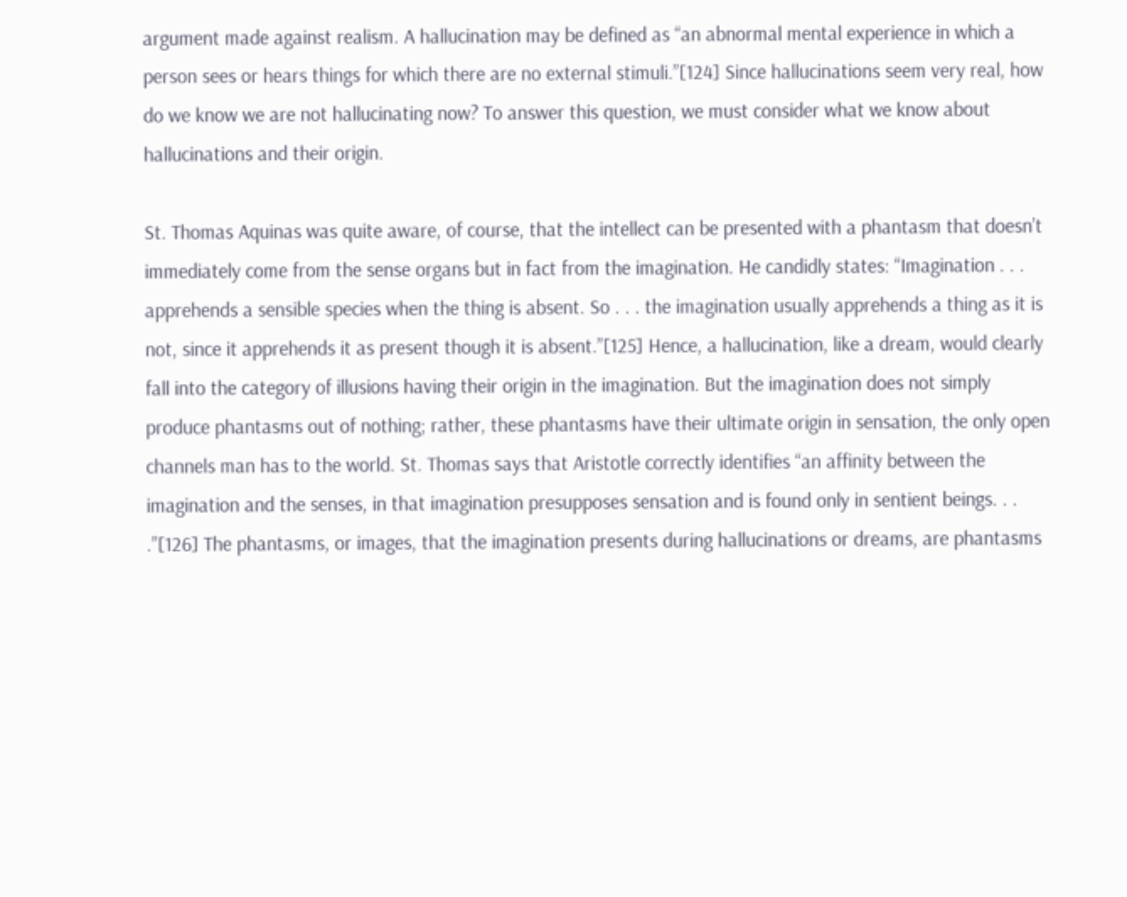argument made against realism. A hallucination may be defined as “an abnormal mental experience in which a person sees or hears things for which there are no external stimuli.”[124] Since hallucinations seem very real, how do we know we are not hallucinating now? To answer this question, we must consider what we know about hallucinations and their origin.

St. Thomas Aquinas was quite aware, of course, that the intellect can be presented with a phantasm that doesn’t immediately come from the sense organs but in fact from the imagination. He candidly states: “Imagination . . . apprehends a sensible species when the thing is absent. So . . . the imagination usually apprehends a thing as it is not, since it apprehends it as present though it is absent.”[125] Hence, a hallucination, like a dream, would clearly fall into the category of illusions having their origin in the imagination. But the imagination does not simply produce phantasms out of nothing; rather, these phantasms have their ultimate origin in sensation, the only open channels man has to the world. St. Thomas says that Aristotle correctly identifies “an affinity between the imagination and the senses, in that imagination presupposes sensation and is found only in sentient beings. . . .”[126] The phantasms, or images, that the imagination presents during hallucinations or dreams, are phantasms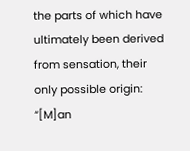the parts of which have ultimately been derived from sensation, their only possible origin: “[M]an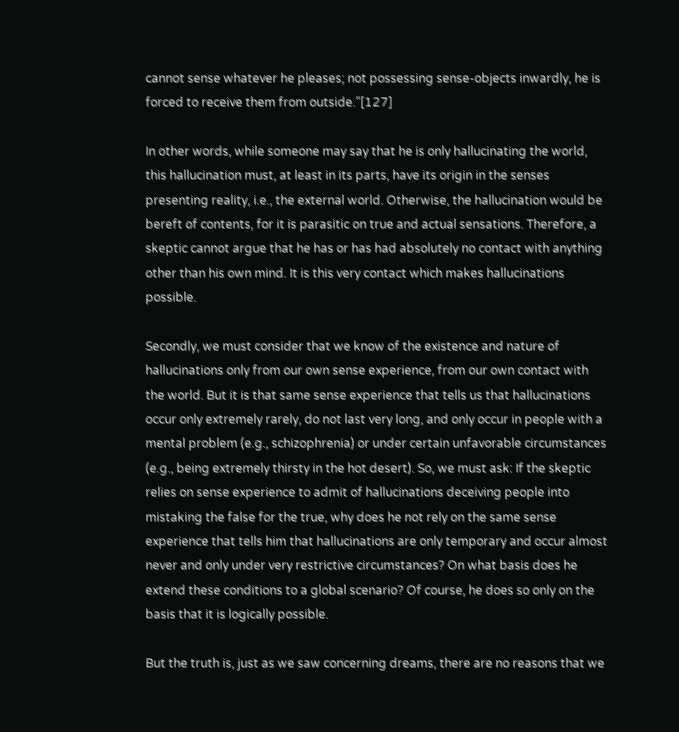cannot sense whatever he pleases; not possessing sense-objects inwardly, he is forced to receive them from outside.”[127]

In other words, while someone may say that he is only hallucinating the world, this hallucination must, at least in its parts, have its origin in the senses presenting reality, i.e., the external world. Otherwise, the hallucination would be bereft of contents, for it is parasitic on true and actual sensations. Therefore, a skeptic cannot argue that he has or has had absolutely no contact with anything other than his own mind. It is this very contact which makes hallucinations possible.

Secondly, we must consider that we know of the existence and nature of hallucinations only from our own sense experience, from our own contact with the world. But it is that same sense experience that tells us that hallucinations occur only extremely rarely, do not last very long, and only occur in people with a mental problem (e.g., schizophrenia) or under certain unfavorable circumstances (e.g., being extremely thirsty in the hot desert). So, we must ask: If the skeptic relies on sense experience to admit of hallucinations deceiving people into mistaking the false for the true, why does he not rely on the same sense experience that tells him that hallucinations are only temporary and occur almost never and only under very restrictive circumstances? On what basis does he extend these conditions to a global scenario? Of course, he does so only on the basis that it is logically possible.

But the truth is, just as we saw concerning dreams, there are no reasons that we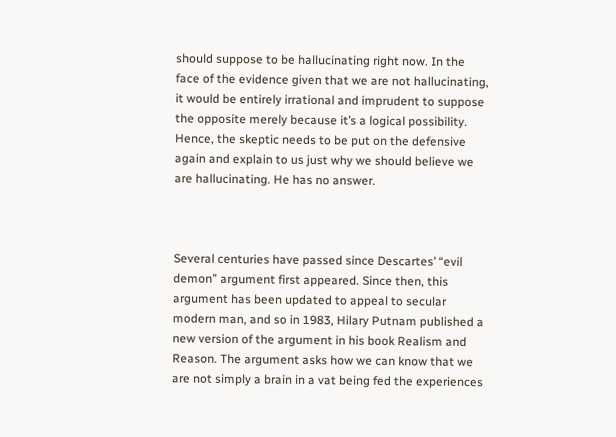should suppose to be hallucinating right now. In the face of the evidence given that we are not hallucinating, it would be entirely irrational and imprudent to suppose the opposite merely because it’s a logical possibility. Hence, the skeptic needs to be put on the defensive again and explain to us just why we should believe we are hallucinating. He has no answer.



Several centuries have passed since Descartes’ “evil demon” argument first appeared. Since then, this argument has been updated to appeal to secular modern man, and so in 1983, Hilary Putnam published a new version of the argument in his book Realism and Reason. The argument asks how we can know that we are not simply a brain in a vat being fed the experiences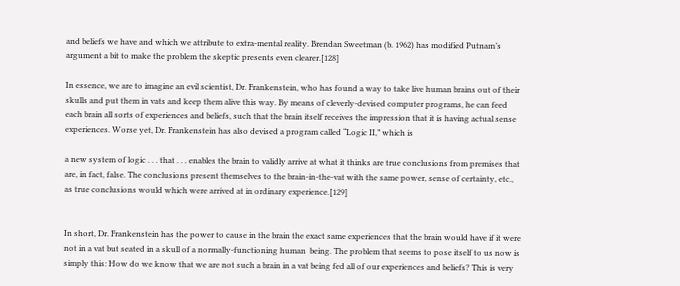and beliefs we have and which we attribute to extra-mental reality. Brendan Sweetman (b. 1962) has modified Putnam’s argument a bit to make the problem the skeptic presents even clearer.[128]

In essence, we are to imagine an evil scientist, Dr. Frankenstein, who has found a way to take live human brains out of their skulls and put them in vats and keep them alive this way. By means of cleverly-devised computer programs, he can feed each brain all sorts of experiences and beliefs, such that the brain itself receives the impression that it is having actual sense experiences. Worse yet, Dr. Frankenstein has also devised a program called “Logic II,” which is

a new system of logic . . . that . . . enables the brain to validly arrive at what it thinks are true conclusions from premises that are, in fact, false. The conclusions present themselves to the brain-in-the-vat with the same power, sense of certainty, etc., as true conclusions would which were arrived at in ordinary experience.[129]


In short, Dr. Frankenstein has the power to cause in the brain the exact same experiences that the brain would have if it were not in a vat but seated in a skull of a normally-functioning human  being. The problem that seems to pose itself to us now is simply this: How do we know that we are not such a brain in a vat being fed all of our experiences and beliefs? This is very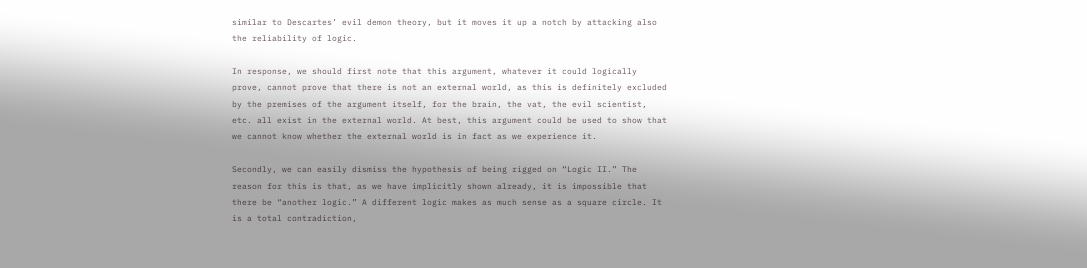similar to Descartes’ evil demon theory, but it moves it up a notch by attacking also the reliability of logic.

In response, we should first note that this argument, whatever it could logically prove, cannot prove that there is not an external world, as this is definitely excluded by the premises of the argument itself, for the brain, the vat, the evil scientist, etc. all exist in the external world. At best, this argument could be used to show that we cannot know whether the external world is in fact as we experience it.

Secondly, we can easily dismiss the hypothesis of being rigged on “Logic II.” The reason for this is that, as we have implicitly shown already, it is impossible that there be “another logic.” A different logic makes as much sense as a square circle. It is a total contradiction,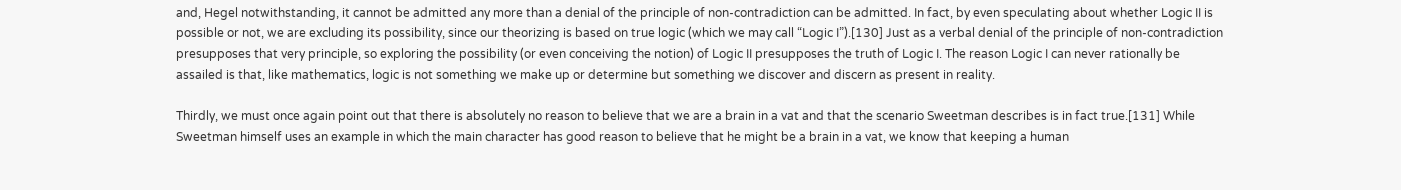and, Hegel notwithstanding, it cannot be admitted any more than a denial of the principle of non-contradiction can be admitted. In fact, by even speculating about whether Logic II is possible or not, we are excluding its possibility, since our theorizing is based on true logic (which we may call “Logic I”).[130] Just as a verbal denial of the principle of non-contradiction presupposes that very principle, so exploring the possibility (or even conceiving the notion) of Logic II presupposes the truth of Logic I. The reason Logic I can never rationally be assailed is that, like mathematics, logic is not something we make up or determine but something we discover and discern as present in reality.

Thirdly, we must once again point out that there is absolutely no reason to believe that we are a brain in a vat and that the scenario Sweetman describes is in fact true.[131] While Sweetman himself uses an example in which the main character has good reason to believe that he might be a brain in a vat, we know that keeping a human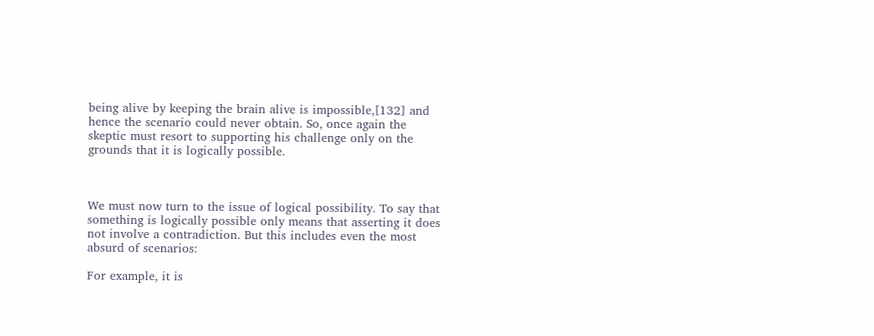being alive by keeping the brain alive is impossible,[132] and hence the scenario could never obtain. So, once again the skeptic must resort to supporting his challenge only on the grounds that it is logically possible.



We must now turn to the issue of logical possibility. To say that something is logically possible only means that asserting it does not involve a contradiction. But this includes even the most absurd of scenarios:

For example, it is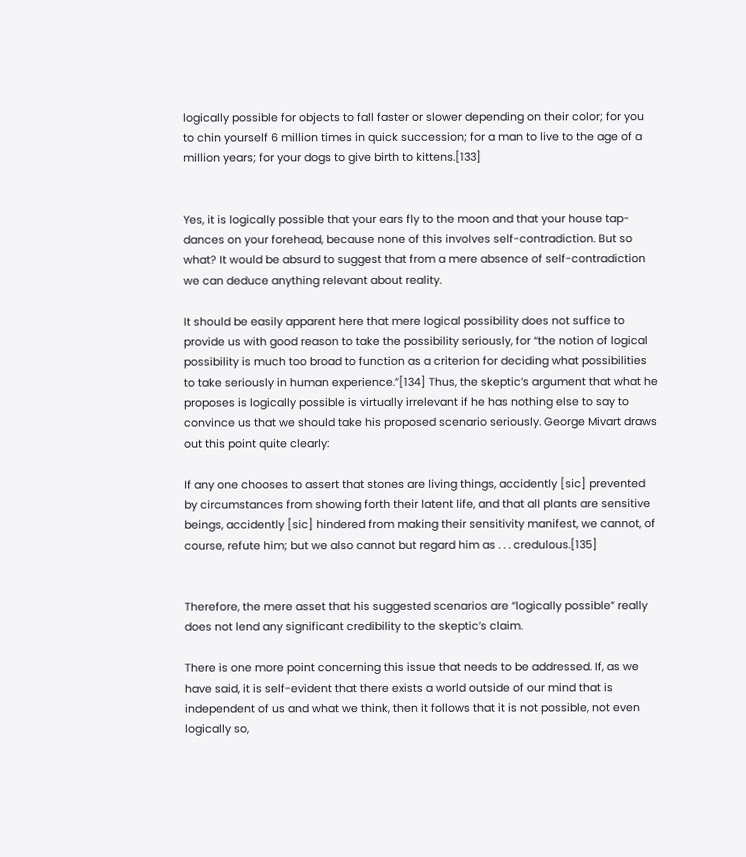logically possible for objects to fall faster or slower depending on their color; for you to chin yourself 6 million times in quick succession; for a man to live to the age of a million years; for your dogs to give birth to kittens.[133]


Yes, it is logically possible that your ears fly to the moon and that your house tap-dances on your forehead, because none of this involves self-contradiction. But so what? It would be absurd to suggest that from a mere absence of self-contradiction we can deduce anything relevant about reality.

It should be easily apparent here that mere logical possibility does not suffice to provide us with good reason to take the possibility seriously, for “the notion of logical possibility is much too broad to function as a criterion for deciding what possibilities to take seriously in human experience.”[134] Thus, the skeptic’s argument that what he proposes is logically possible is virtually irrelevant if he has nothing else to say to convince us that we should take his proposed scenario seriously. George Mivart draws out this point quite clearly:

If any one chooses to assert that stones are living things, accidently [sic] prevented by circumstances from showing forth their latent life, and that all plants are sensitive beings, accidently [sic] hindered from making their sensitivity manifest, we cannot, of course, refute him; but we also cannot but regard him as . . . credulous.[135]


Therefore, the mere asset that his suggested scenarios are “logically possible” really does not lend any significant credibility to the skeptic’s claim.

There is one more point concerning this issue that needs to be addressed. If, as we have said, it is self-evident that there exists a world outside of our mind that is independent of us and what we think, then it follows that it is not possible, not even logically so,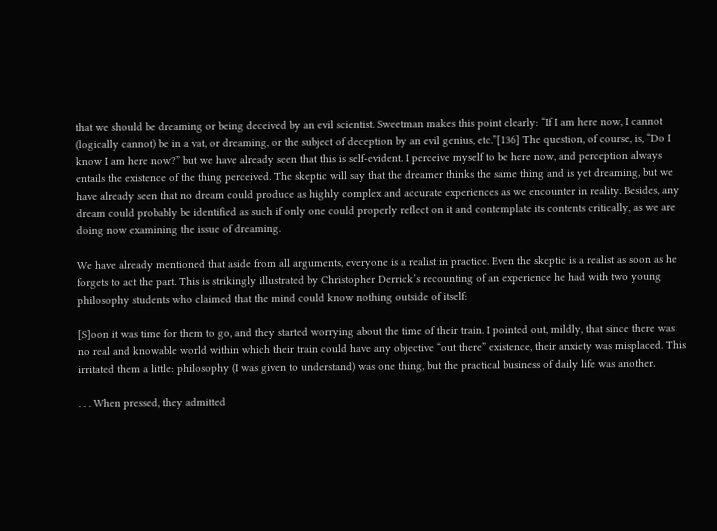that we should be dreaming or being deceived by an evil scientist. Sweetman makes this point clearly: “If I am here now, I cannot (logically cannot) be in a vat, or dreaming, or the subject of deception by an evil genius, etc.”[136] The question, of course, is, “Do I know I am here now?” but we have already seen that this is self-evident. I perceive myself to be here now, and perception always entails the existence of the thing perceived. The skeptic will say that the dreamer thinks the same thing and is yet dreaming, but we have already seen that no dream could produce as highly complex and accurate experiences as we encounter in reality. Besides, any dream could probably be identified as such if only one could properly reflect on it and contemplate its contents critically, as we are doing now examining the issue of dreaming.

We have already mentioned that aside from all arguments, everyone is a realist in practice. Even the skeptic is a realist as soon as he forgets to act the part. This is strikingly illustrated by Christopher Derrick’s recounting of an experience he had with two young philosophy students who claimed that the mind could know nothing outside of itself:

[S]oon it was time for them to go, and they started worrying about the time of their train. I pointed out, mildly, that since there was no real and knowable world within which their train could have any objective “out there” existence, their anxiety was misplaced. This irritated them a little: philosophy (I was given to understand) was one thing, but the practical business of daily life was another.

. . . When pressed, they admitted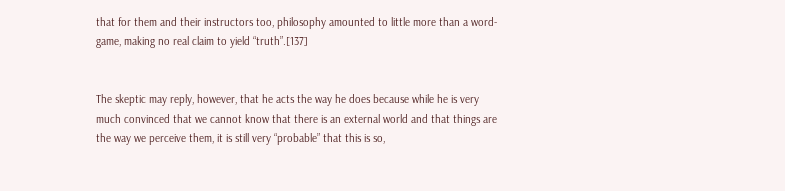that for them and their instructors too, philosophy amounted to little more than a word-game, making no real claim to yield “truth”.[137]


The skeptic may reply, however, that he acts the way he does because while he is very much convinced that we cannot know that there is an external world and that things are the way we perceive them, it is still very “probable” that this is so,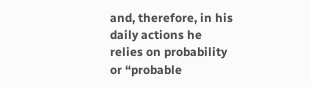and, therefore, in his daily actions he relies on probability or “probable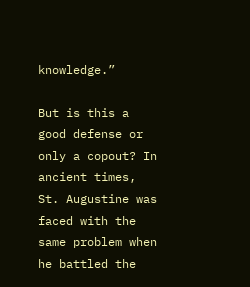knowledge.”

But is this a good defense or only a copout? In ancient times, St. Augustine was faced with the same problem when he battled the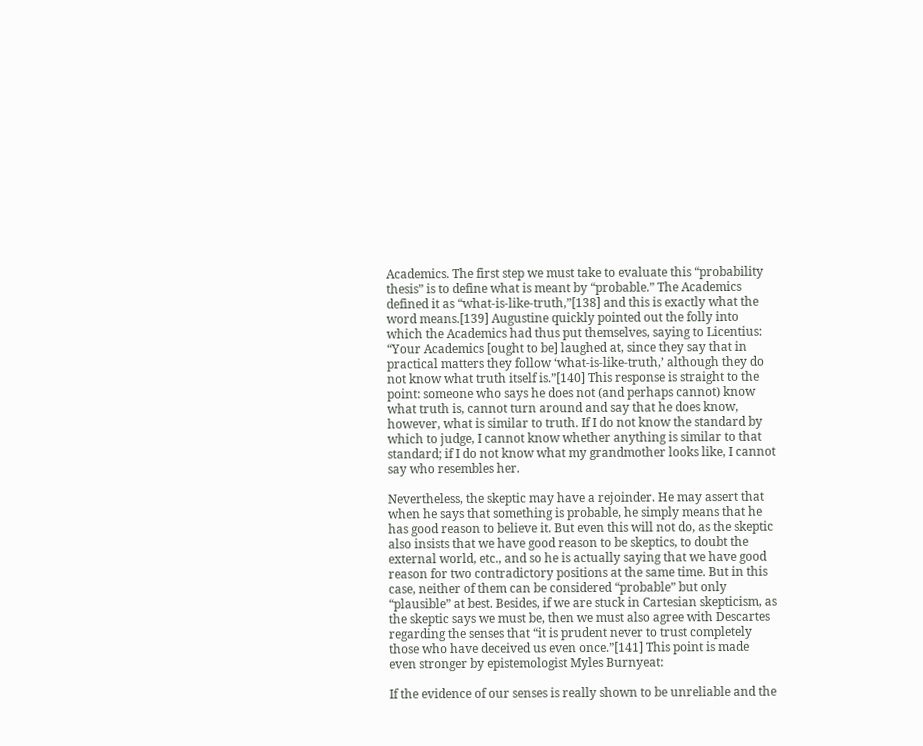Academics. The first step we must take to evaluate this “probability thesis” is to define what is meant by “probable.” The Academics defined it as “what-is-like-truth,”[138] and this is exactly what the word means.[139] Augustine quickly pointed out the folly into which the Academics had thus put themselves, saying to Licentius: “Your Academics [ought to be] laughed at, since they say that in practical matters they follow ‘what-is-like-truth,’ although they do not know what truth itself is.”[140] This response is straight to the point: someone who says he does not (and perhaps cannot) know what truth is, cannot turn around and say that he does know, however, what is similar to truth. If I do not know the standard by which to judge, I cannot know whether anything is similar to that standard; if I do not know what my grandmother looks like, I cannot say who resembles her.

Nevertheless, the skeptic may have a rejoinder. He may assert that when he says that something is probable, he simply means that he has good reason to believe it. But even this will not do, as the skeptic also insists that we have good reason to be skeptics, to doubt the external world, etc., and so he is actually saying that we have good reason for two contradictory positions at the same time. But in this case, neither of them can be considered “probable” but only “plausible” at best. Besides, if we are stuck in Cartesian skepticism, as the skeptic says we must be, then we must also agree with Descartes regarding the senses that “it is prudent never to trust completely those who have deceived us even once.”[141] This point is made even stronger by epistemologist Myles Burnyeat:

If the evidence of our senses is really shown to be unreliable and the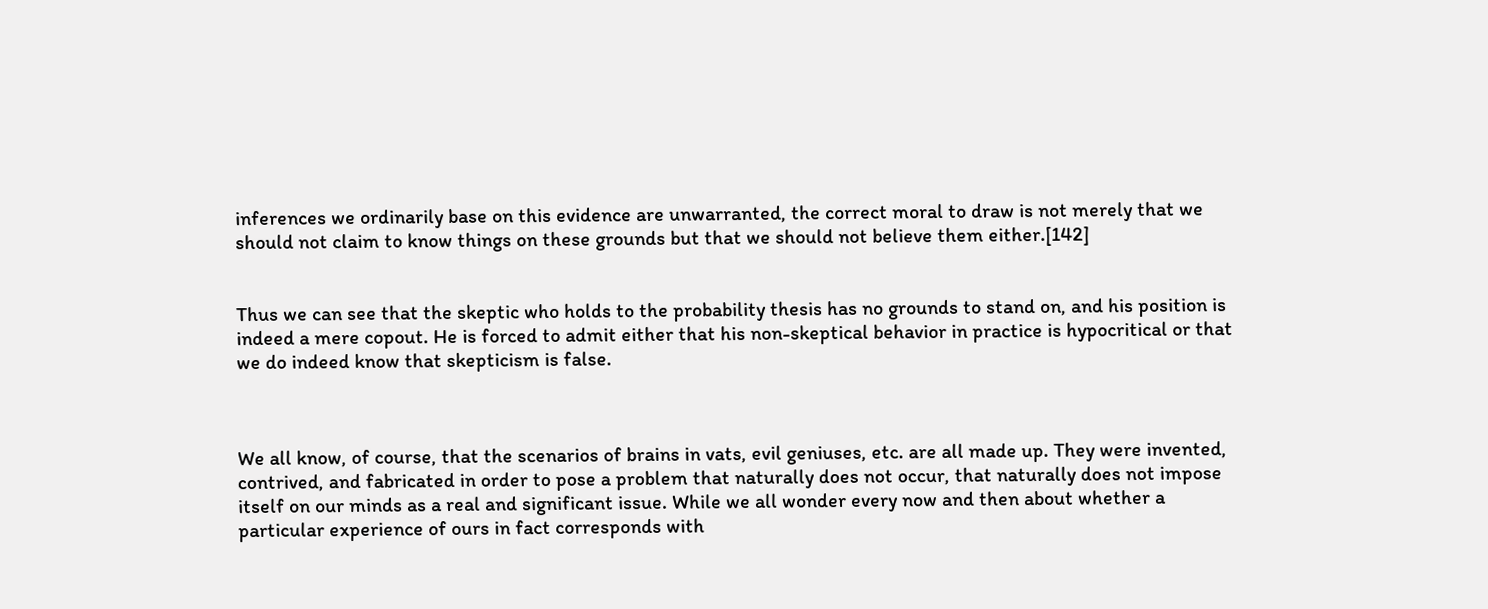inferences we ordinarily base on this evidence are unwarranted, the correct moral to draw is not merely that we should not claim to know things on these grounds but that we should not believe them either.[142]


Thus we can see that the skeptic who holds to the probability thesis has no grounds to stand on, and his position is indeed a mere copout. He is forced to admit either that his non-skeptical behavior in practice is hypocritical or that we do indeed know that skepticism is false.



We all know, of course, that the scenarios of brains in vats, evil geniuses, etc. are all made up. They were invented, contrived, and fabricated in order to pose a problem that naturally does not occur, that naturally does not impose itself on our minds as a real and significant issue. While we all wonder every now and then about whether a particular experience of ours in fact corresponds with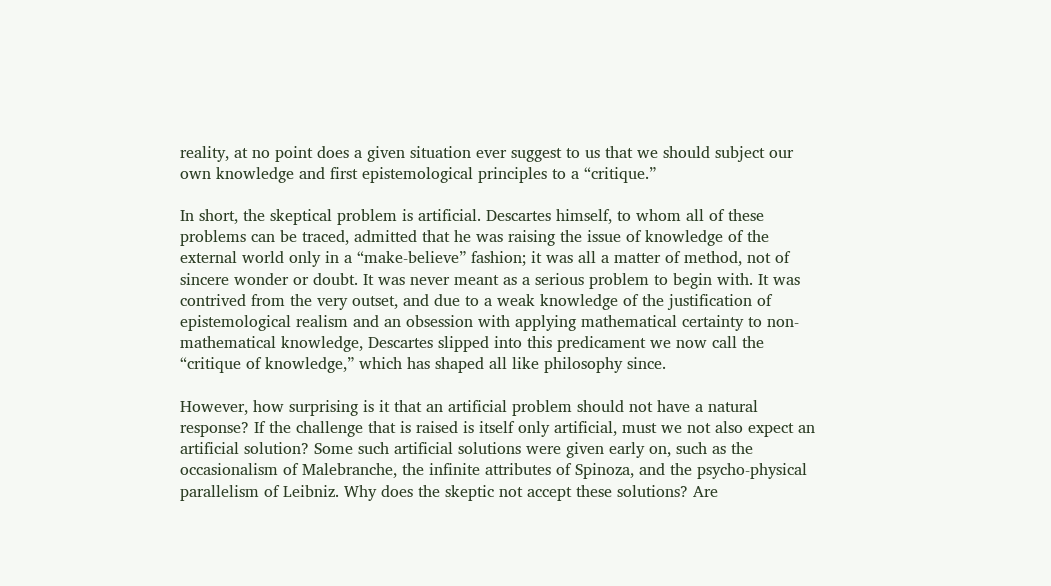reality, at no point does a given situation ever suggest to us that we should subject our own knowledge and first epistemological principles to a “critique.”

In short, the skeptical problem is artificial. Descartes himself, to whom all of these problems can be traced, admitted that he was raising the issue of knowledge of the external world only in a “make-believe” fashion; it was all a matter of method, not of sincere wonder or doubt. It was never meant as a serious problem to begin with. It was contrived from the very outset, and due to a weak knowledge of the justification of epistemological realism and an obsession with applying mathematical certainty to non-mathematical knowledge, Descartes slipped into this predicament we now call the “critique of knowledge,” which has shaped all like philosophy since.

However, how surprising is it that an artificial problem should not have a natural response? If the challenge that is raised is itself only artificial, must we not also expect an artificial solution? Some such artificial solutions were given early on, such as the occasionalism of Malebranche, the infinite attributes of Spinoza, and the psycho-physical parallelism of Leibniz. Why does the skeptic not accept these solutions? Are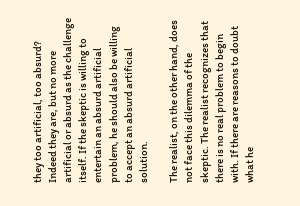they too artificial, too absurd? Indeed they are, but no more artificial or absurd as the challenge itself. If the skeptic is willing to entertain an absurd artificial problem, he should also be willing to accept an absurd artificial solution.

The realist, on the other hand, does not face this dilemma of the skeptic. The realist recognizes that there is no real problem to begin with. If there are reasons to doubt what he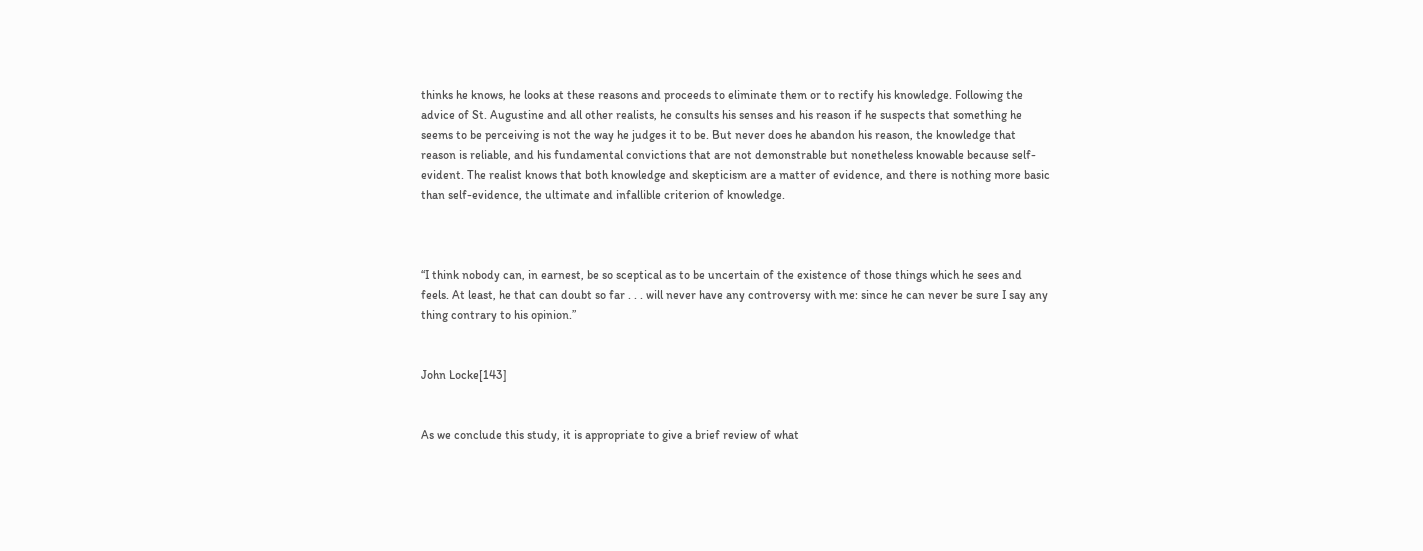thinks he knows, he looks at these reasons and proceeds to eliminate them or to rectify his knowledge. Following the advice of St. Augustine and all other realists, he consults his senses and his reason if he suspects that something he seems to be perceiving is not the way he judges it to be. But never does he abandon his reason, the knowledge that reason is reliable, and his fundamental convictions that are not demonstrable but nonetheless knowable because self-evident. The realist knows that both knowledge and skepticism are a matter of evidence, and there is nothing more basic than self-evidence, the ultimate and infallible criterion of knowledge.



“I think nobody can, in earnest, be so sceptical as to be uncertain of the existence of those things which he sees and feels. At least, he that can doubt so far . . . will never have any controversy with me: since he can never be sure I say any thing contrary to his opinion.”


John Locke[143]


As we conclude this study, it is appropriate to give a brief review of what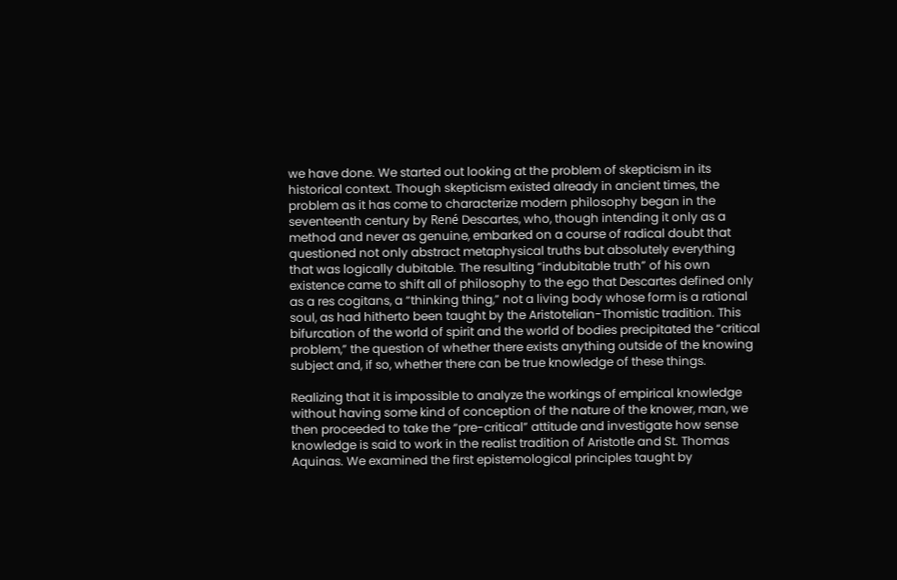we have done. We started out looking at the problem of skepticism in its historical context. Though skepticism existed already in ancient times, the problem as it has come to characterize modern philosophy began in the seventeenth century by René Descartes, who, though intending it only as a method and never as genuine, embarked on a course of radical doubt that questioned not only abstract metaphysical truths but absolutely everything that was logically dubitable. The resulting “indubitable truth” of his own existence came to shift all of philosophy to the ego that Descartes defined only as a res cogitans, a “thinking thing,” not a living body whose form is a rational soul, as had hitherto been taught by the Aristotelian-Thomistic tradition. This bifurcation of the world of spirit and the world of bodies precipitated the “critical problem,” the question of whether there exists anything outside of the knowing subject and, if so, whether there can be true knowledge of these things.

Realizing that it is impossible to analyze the workings of empirical knowledge without having some kind of conception of the nature of the knower, man, we then proceeded to take the “pre-critical” attitude and investigate how sense knowledge is said to work in the realist tradition of Aristotle and St. Thomas Aquinas. We examined the first epistemological principles taught by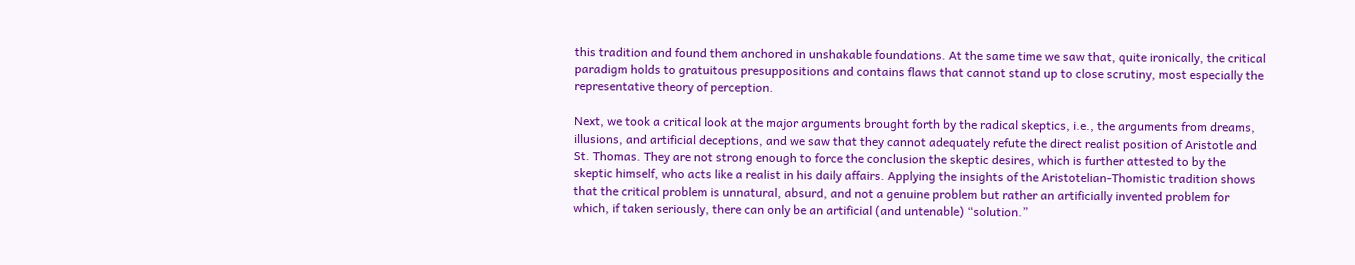this tradition and found them anchored in unshakable foundations. At the same time we saw that, quite ironically, the critical paradigm holds to gratuitous presuppositions and contains flaws that cannot stand up to close scrutiny, most especially the representative theory of perception.

Next, we took a critical look at the major arguments brought forth by the radical skeptics, i.e., the arguments from dreams, illusions, and artificial deceptions, and we saw that they cannot adequately refute the direct realist position of Aristotle and St. Thomas. They are not strong enough to force the conclusion the skeptic desires, which is further attested to by the skeptic himself, who acts like a realist in his daily affairs. Applying the insights of the Aristotelian-Thomistic tradition shows that the critical problem is unnatural, absurd, and not a genuine problem but rather an artificially invented problem for which, if taken seriously, there can only be an artificial (and untenable) “solution.”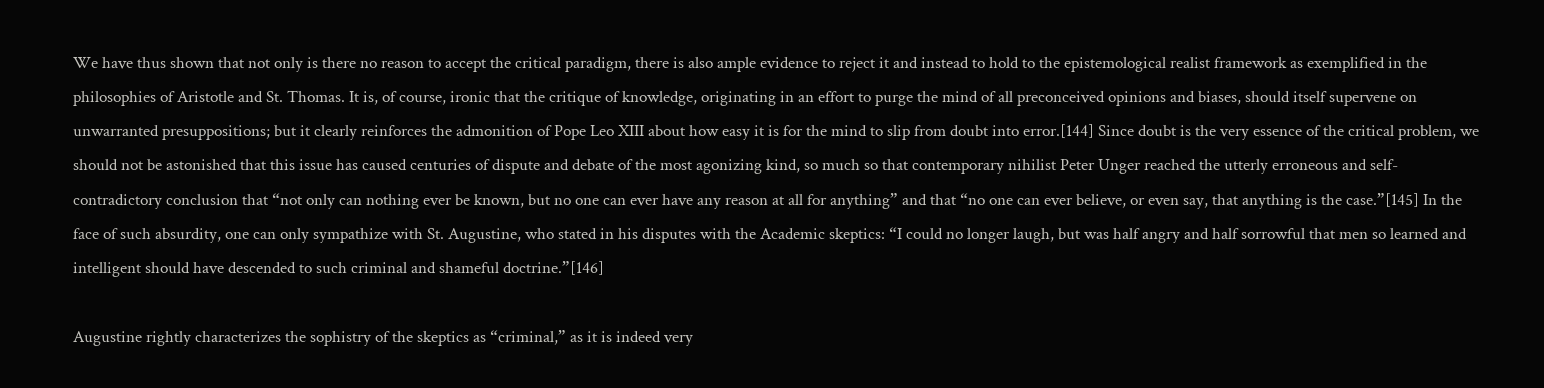We have thus shown that not only is there no reason to accept the critical paradigm, there is also ample evidence to reject it and instead to hold to the epistemological realist framework as exemplified in the philosophies of Aristotle and St. Thomas. It is, of course, ironic that the critique of knowledge, originating in an effort to purge the mind of all preconceived opinions and biases, should itself supervene on unwarranted presuppositions; but it clearly reinforces the admonition of Pope Leo XIII about how easy it is for the mind to slip from doubt into error.[144] Since doubt is the very essence of the critical problem, we should not be astonished that this issue has caused centuries of dispute and debate of the most agonizing kind, so much so that contemporary nihilist Peter Unger reached the utterly erroneous and self-contradictory conclusion that “not only can nothing ever be known, but no one can ever have any reason at all for anything” and that “no one can ever believe, or even say, that anything is the case.”[145] In the face of such absurdity, one can only sympathize with St. Augustine, who stated in his disputes with the Academic skeptics: “I could no longer laugh, but was half angry and half sorrowful that men so learned and intelligent should have descended to such criminal and shameful doctrine.”[146]

Augustine rightly characterizes the sophistry of the skeptics as “criminal,” as it is indeed very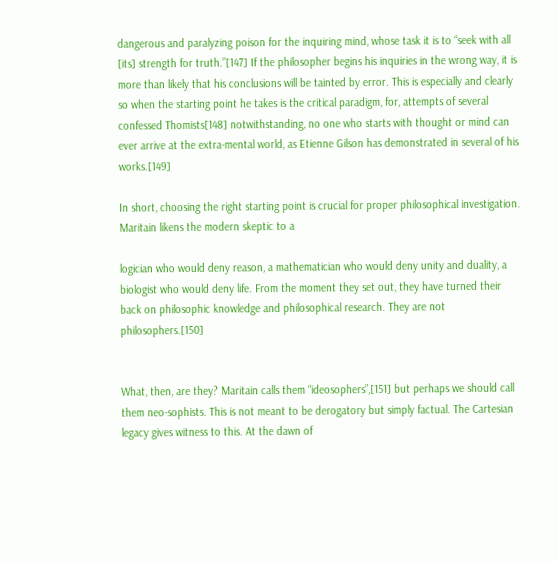dangerous and paralyzing poison for the inquiring mind, whose task it is to “seek with all [its] strength for truth.”[147] If the philosopher begins his inquiries in the wrong way, it is more than likely that his conclusions will be tainted by error. This is especially and clearly so when the starting point he takes is the critical paradigm, for, attempts of several confessed Thomists[148] notwithstanding, no one who starts with thought or mind can ever arrive at the extra-mental world, as Etienne Gilson has demonstrated in several of his works.[149]

In short, choosing the right starting point is crucial for proper philosophical investigation. Maritain likens the modern skeptic to a

logician who would deny reason, a mathematician who would deny unity and duality, a biologist who would deny life. From the moment they set out, they have turned their back on philosophic knowledge and philosophical research. They are not philosophers.[150]


What, then, are they? Maritain calls them “ideosophers”,[151] but perhaps we should call them neo-sophists. This is not meant to be derogatory but simply factual. The Cartesian legacy gives witness to this. At the dawn of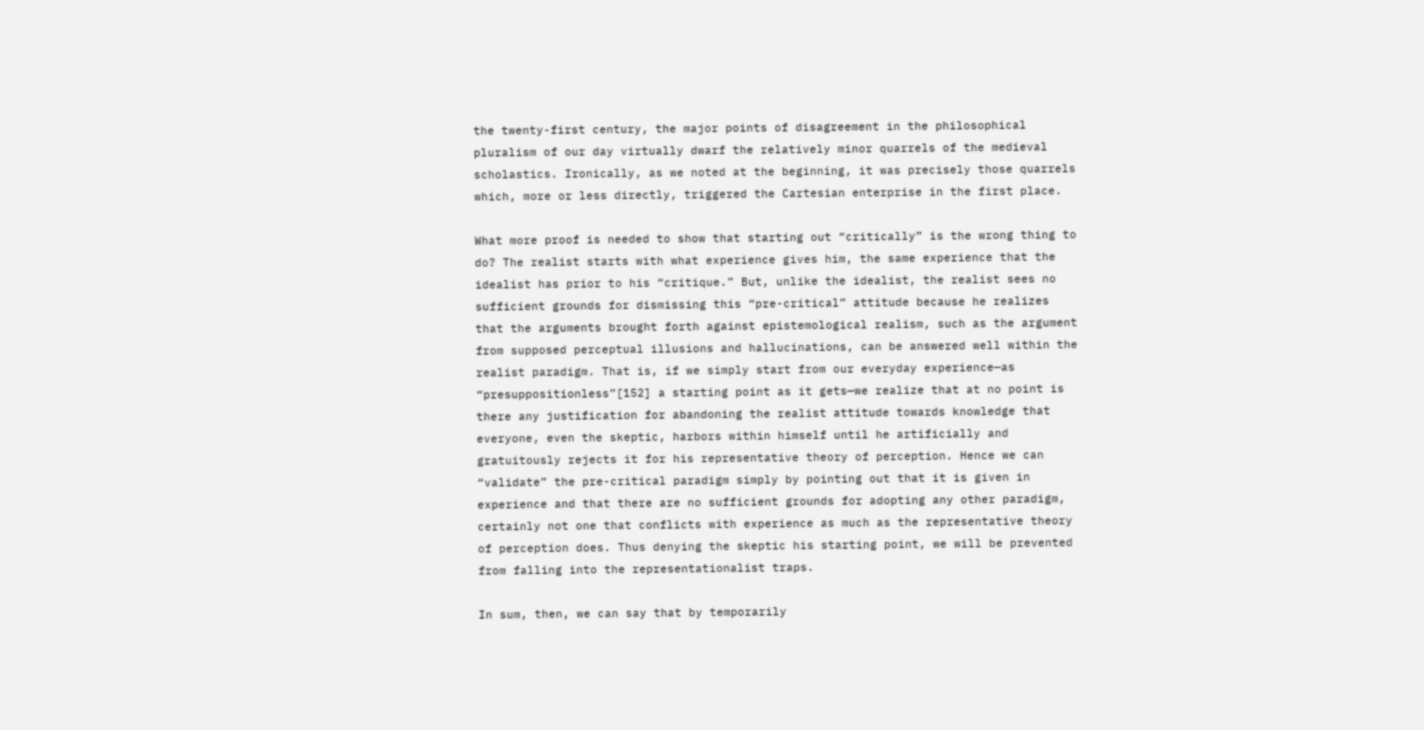the twenty-first century, the major points of disagreement in the philosophical pluralism of our day virtually dwarf the relatively minor quarrels of the medieval scholastics. Ironically, as we noted at the beginning, it was precisely those quarrels which, more or less directly, triggered the Cartesian enterprise in the first place.

What more proof is needed to show that starting out “critically” is the wrong thing to do? The realist starts with what experience gives him, the same experience that the idealist has prior to his “critique.” But, unlike the idealist, the realist sees no sufficient grounds for dismissing this “pre-critical” attitude because he realizes that the arguments brought forth against epistemological realism, such as the argument from supposed perceptual illusions and hallucinations, can be answered well within the realist paradigm. That is, if we simply start from our everyday experience—as “presuppositionless”[152] a starting point as it gets—we realize that at no point is there any justification for abandoning the realist attitude towards knowledge that everyone, even the skeptic, harbors within himself until he artificially and gratuitously rejects it for his representative theory of perception. Hence we can “validate” the pre-critical paradigm simply by pointing out that it is given in experience and that there are no sufficient grounds for adopting any other paradigm, certainly not one that conflicts with experience as much as the representative theory of perception does. Thus denying the skeptic his starting point, we will be prevented from falling into the representationalist traps.

In sum, then, we can say that by temporarily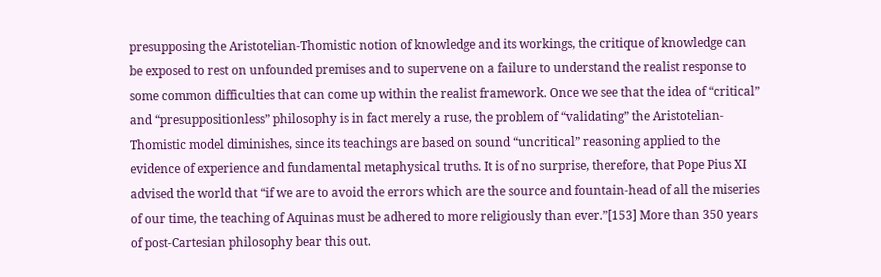presupposing the Aristotelian-Thomistic notion of knowledge and its workings, the critique of knowledge can be exposed to rest on unfounded premises and to supervene on a failure to understand the realist response to some common difficulties that can come up within the realist framework. Once we see that the idea of “critical” and “presuppositionless” philosophy is in fact merely a ruse, the problem of “validating” the Aristotelian-Thomistic model diminishes, since its teachings are based on sound “uncritical” reasoning applied to the evidence of experience and fundamental metaphysical truths. It is of no surprise, therefore, that Pope Pius XI advised the world that “if we are to avoid the errors which are the source and fountain-head of all the miseries of our time, the teaching of Aquinas must be adhered to more religiously than ever.”[153] More than 350 years of post-Cartesian philosophy bear this out.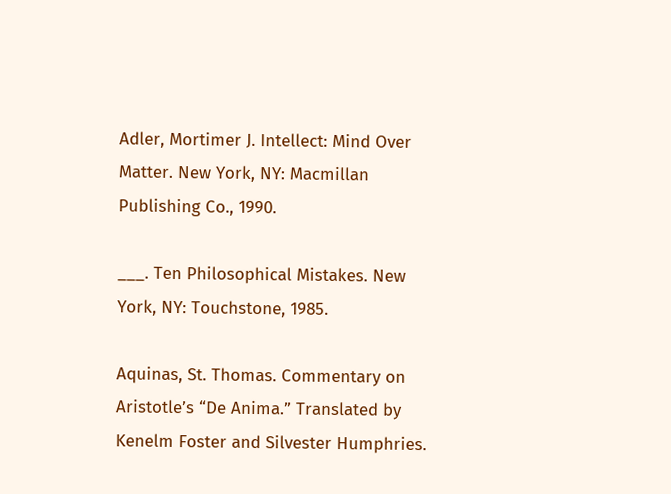Adler, Mortimer J. Intellect: Mind Over Matter. New York, NY: Macmillan Publishing Co., 1990.

___. Ten Philosophical Mistakes. New York, NY: Touchstone, 1985.

Aquinas, St. Thomas. Commentary on Aristotle’s “De Anima.” Translated by Kenelm Foster and Silvester Humphries.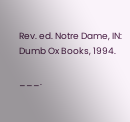Rev. ed. Notre Dame, IN: Dumb Ox Books, 1994.

___.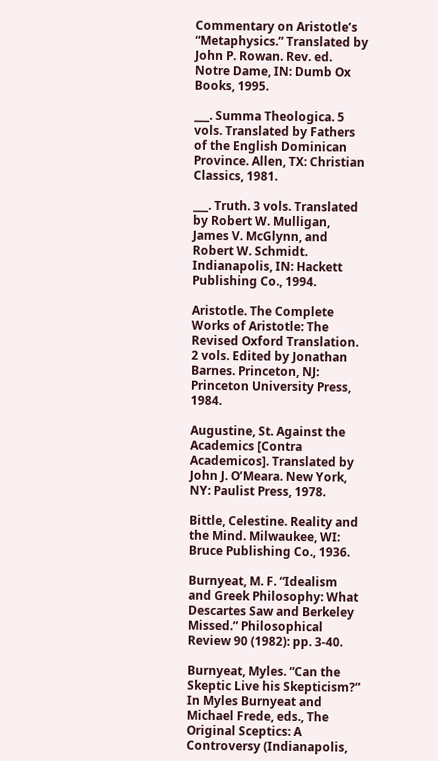Commentary on Aristotle’s “Metaphysics.” Translated by John P. Rowan. Rev. ed. Notre Dame, IN: Dumb Ox Books, 1995.

___. Summa Theologica. 5 vols. Translated by Fathers of the English Dominican Province. Allen, TX: Christian Classics, 1981.

___. Truth. 3 vols. Translated by Robert W. Mulligan, James V. McGlynn, and Robert W. Schmidt. Indianapolis, IN: Hackett Publishing Co., 1994.

Aristotle. The Complete Works of Aristotle: The Revised Oxford Translation. 2 vols. Edited by Jonathan Barnes. Princeton, NJ: Princeton University Press, 1984.

Augustine, St. Against the Academics [Contra Academicos]. Translated by John J. O’Meara. New York, NY: Paulist Press, 1978.

Bittle, Celestine. Reality and the Mind. Milwaukee, WI: Bruce Publishing Co., 1936.

Burnyeat, M. F. “Idealism and Greek Philosophy: What Descartes Saw and Berkeley Missed.” Philosophical Review 90 (1982): pp. 3-40.

Burnyeat, Myles. “Can the Skeptic Live his Skepticism?” In Myles Burnyeat and Michael Frede, eds., The Original Sceptics: A Controversy (Indianapolis,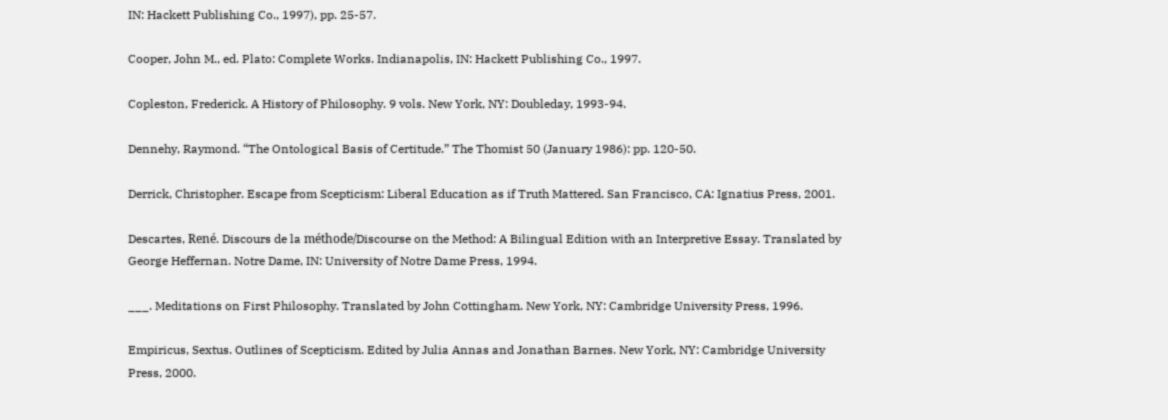IN: Hackett Publishing Co., 1997), pp. 25-57.

Cooper, John M., ed. Plato: Complete Works. Indianapolis, IN: Hackett Publishing Co., 1997.

Copleston, Frederick. A History of Philosophy. 9 vols. New York, NY: Doubleday, 1993-94.

Dennehy, Raymond. “The Ontological Basis of Certitude.” The Thomist 50 (January 1986): pp. 120-50.

Derrick, Christopher. Escape from Scepticism: Liberal Education as if Truth Mattered. San Francisco, CA: Ignatius Press, 2001.

Descartes, René. Discours de la méthode/Discourse on the Method: A Bilingual Edition with an Interpretive Essay. Translated by George Heffernan. Notre Dame, IN: University of Notre Dame Press, 1994.

___. Meditations on First Philosophy. Translated by John Cottingham. New York, NY: Cambridge University Press, 1996.

Empiricus, Sextus. Outlines of Scepticism. Edited by Julia Annas and Jonathan Barnes. New York, NY: Cambridge University Press, 2000.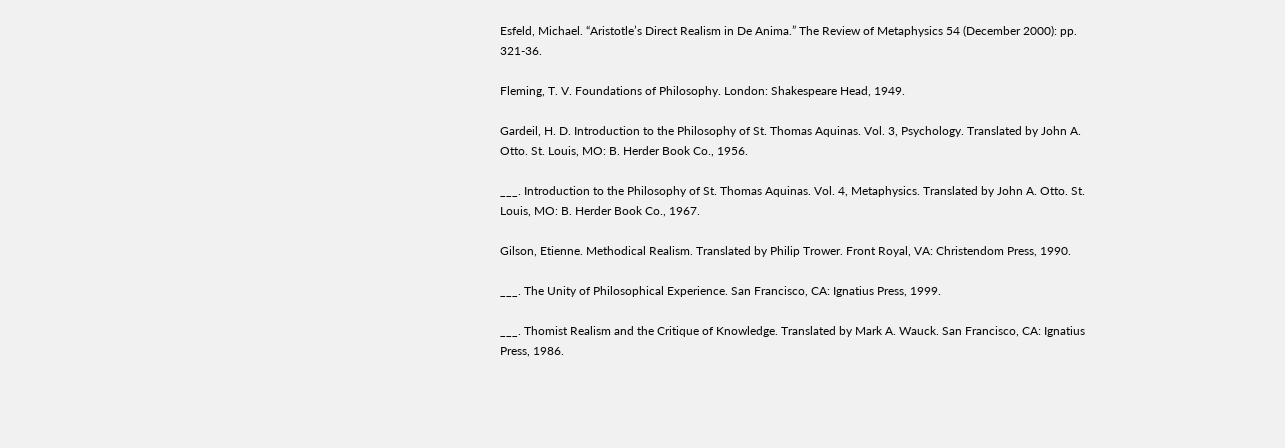Esfeld, Michael. “Aristotle’s Direct Realism in De Anima.” The Review of Metaphysics 54 (December 2000): pp. 321-36.

Fleming, T. V. Foundations of Philosophy. London: Shakespeare Head, 1949.

Gardeil, H. D. Introduction to the Philosophy of St. Thomas Aquinas. Vol. 3, Psychology. Translated by John A. Otto. St. Louis, MO: B. Herder Book Co., 1956.

___. Introduction to the Philosophy of St. Thomas Aquinas. Vol. 4, Metaphysics. Translated by John A. Otto. St. Louis, MO: B. Herder Book Co., 1967.

Gilson, Etienne. Methodical Realism. Translated by Philip Trower. Front Royal, VA: Christendom Press, 1990.

___. The Unity of Philosophical Experience. San Francisco, CA: Ignatius Press, 1999.

___. Thomist Realism and the Critique of Knowledge. Translated by Mark A. Wauck. San Francisco, CA: Ignatius Press, 1986.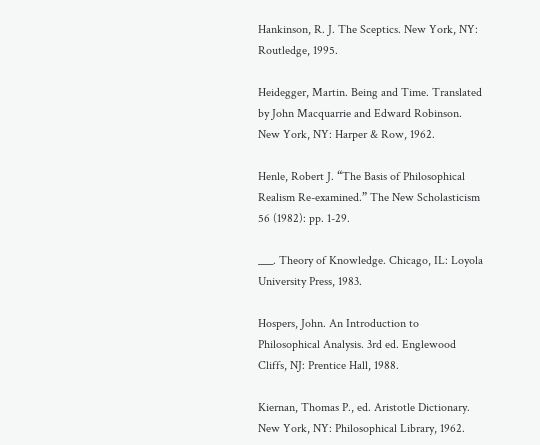Hankinson, R. J. The Sceptics. New York, NY: Routledge, 1995.

Heidegger, Martin. Being and Time. Translated by John Macquarrie and Edward Robinson. New York, NY: Harper & Row, 1962.

Henle, Robert J. “The Basis of Philosophical Realism Re-examined.” The New Scholasticism 56 (1982): pp. 1-29.

___. Theory of Knowledge. Chicago, IL: Loyola University Press, 1983.

Hospers, John. An Introduction to Philosophical Analysis. 3rd ed. Englewood Cliffs, NJ: Prentice Hall, 1988.

Kiernan, Thomas P., ed. Aristotle Dictionary. New York, NY: Philosophical Library, 1962.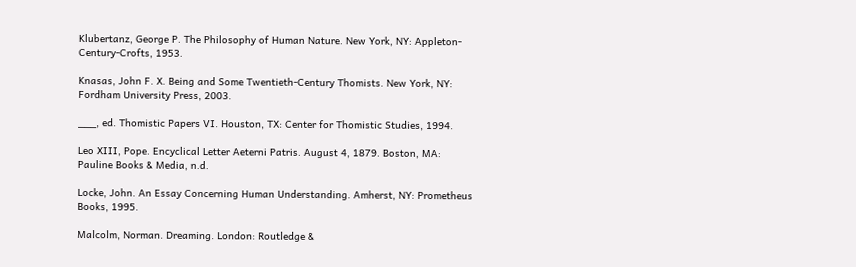Klubertanz, George P. The Philosophy of Human Nature. New York, NY: Appleton-Century-Crofts, 1953.

Knasas, John F. X. Being and Some Twentieth-Century Thomists. New York, NY: Fordham University Press, 2003.

___, ed. Thomistic Papers VI. Houston, TX: Center for Thomistic Studies, 1994.

Leo XIII, Pope. Encyclical Letter Aeterni Patris. August 4, 1879. Boston, MA: Pauline Books & Media, n.d.

Locke, John. An Essay Concerning Human Understanding. Amherst, NY: Prometheus Books, 1995.

Malcolm, Norman. Dreaming. London: Routledge &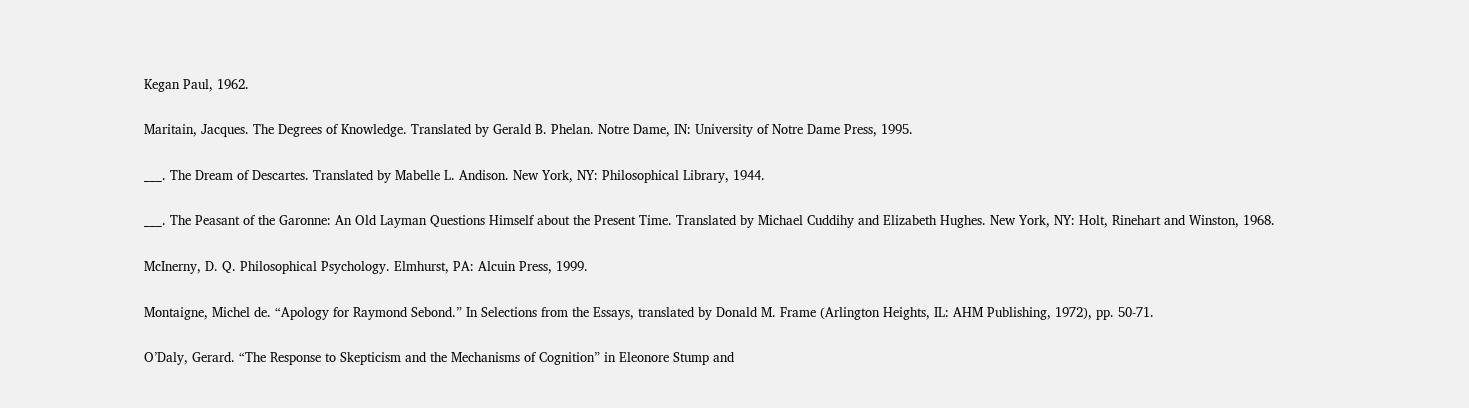Kegan Paul, 1962.

Maritain, Jacques. The Degrees of Knowledge. Translated by Gerald B. Phelan. Notre Dame, IN: University of Notre Dame Press, 1995.

___. The Dream of Descartes. Translated by Mabelle L. Andison. New York, NY: Philosophical Library, 1944.

___. The Peasant of the Garonne: An Old Layman Questions Himself about the Present Time. Translated by Michael Cuddihy and Elizabeth Hughes. New York, NY: Holt, Rinehart and Winston, 1968.

McInerny, D. Q. Philosophical Psychology. Elmhurst, PA: Alcuin Press, 1999.

Montaigne, Michel de. “Apology for Raymond Sebond.” In Selections from the Essays, translated by Donald M. Frame (Arlington Heights, IL: AHM Publishing, 1972), pp. 50-71.

O’Daly, Gerard. “The Response to Skepticism and the Mechanisms of Cognition” in Eleonore Stump and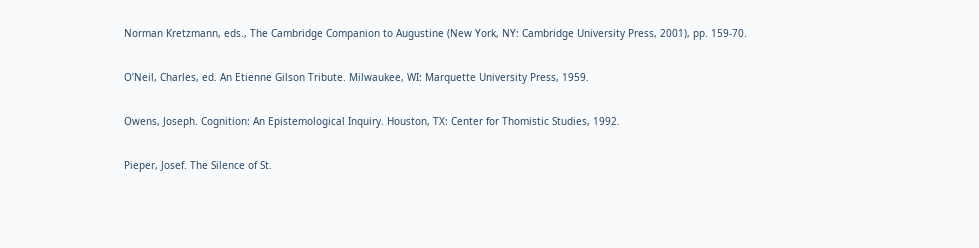Norman Kretzmann, eds., The Cambridge Companion to Augustine (New York, NY: Cambridge University Press, 2001), pp. 159-70.

O’Neil, Charles, ed. An Etienne Gilson Tribute. Milwaukee, WI: Marquette University Press, 1959.

Owens, Joseph. Cognition: An Epistemological Inquiry. Houston, TX: Center for Thomistic Studies, 1992.

Pieper, Josef. The Silence of St.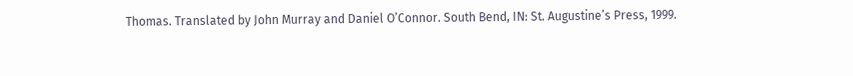Thomas. Translated by John Murray and Daniel O’Connor. South Bend, IN: St. Augustine’s Press, 1999.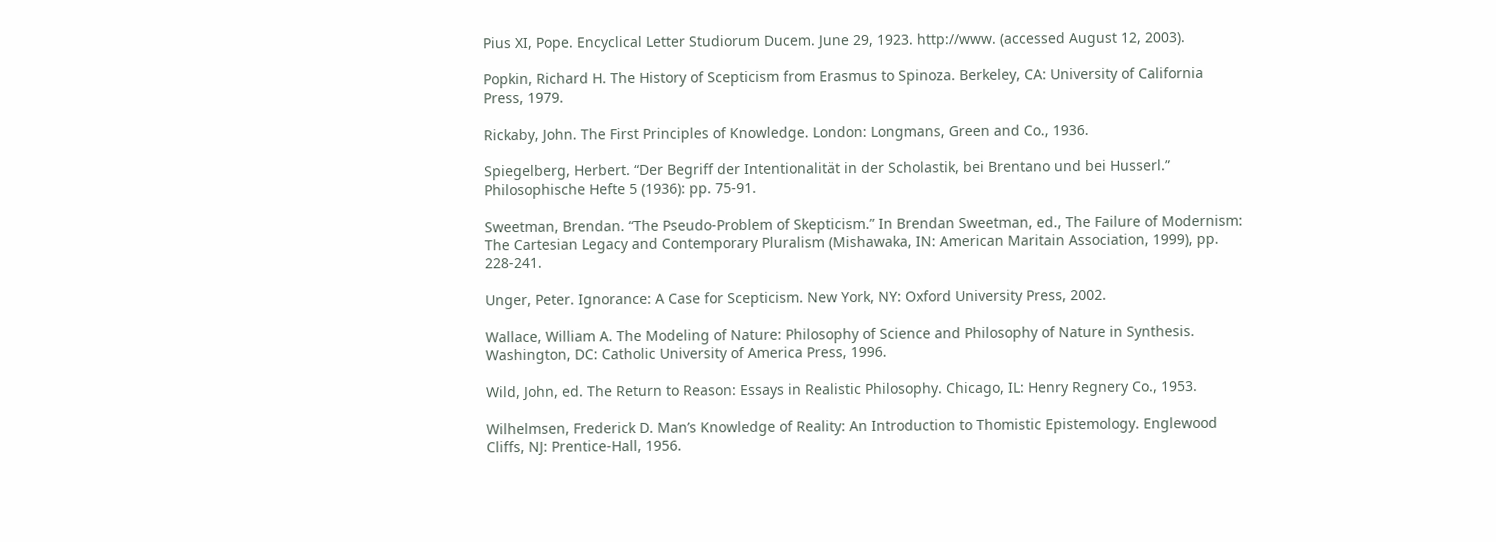Pius XI, Pope. Encyclical Letter Studiorum Ducem. June 29, 1923. http://www. (accessed August 12, 2003).

Popkin, Richard H. The History of Scepticism from Erasmus to Spinoza. Berkeley, CA: University of California Press, 1979.

Rickaby, John. The First Principles of Knowledge. London: Longmans, Green and Co., 1936.

Spiegelberg, Herbert. “Der Begriff der Intentionalität in der Scholastik, bei Brentano und bei Husserl.” Philosophische Hefte 5 (1936): pp. 75-91.

Sweetman, Brendan. “The Pseudo-Problem of Skepticism.” In Brendan Sweetman, ed., The Failure of Modernism: The Cartesian Legacy and Contemporary Pluralism (Mishawaka, IN: American Maritain Association, 1999), pp. 228-241.

Unger, Peter. Ignorance: A Case for Scepticism. New York, NY: Oxford University Press, 2002.

Wallace, William A. The Modeling of Nature: Philosophy of Science and Philosophy of Nature in Synthesis. Washington, DC: Catholic University of America Press, 1996.

Wild, John, ed. The Return to Reason: Essays in Realistic Philosophy. Chicago, IL: Henry Regnery Co., 1953.

Wilhelmsen, Frederick D. Man’s Knowledge of Reality: An Introduction to Thomistic Epistemology. Englewood Cliffs, NJ: Prentice-Hall, 1956.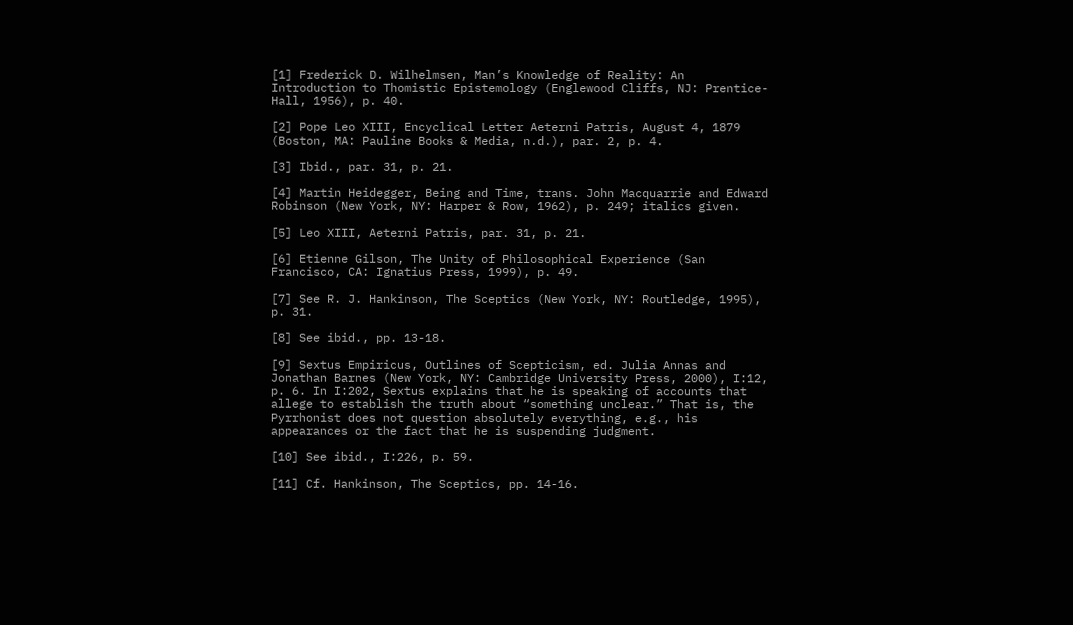[1] Frederick D. Wilhelmsen, Man’s Knowledge of Reality: An Introduction to Thomistic Epistemology (Englewood Cliffs, NJ: Prentice-Hall, 1956), p. 40.

[2] Pope Leo XIII, Encyclical Letter Aeterni Patris, August 4, 1879 (Boston, MA: Pauline Books & Media, n.d.), par. 2, p. 4.

[3] Ibid., par. 31, p. 21.

[4] Martin Heidegger, Being and Time, trans. John Macquarrie and Edward Robinson (New York, NY: Harper & Row, 1962), p. 249; italics given.

[5] Leo XIII, Aeterni Patris, par. 31, p. 21.

[6] Etienne Gilson, The Unity of Philosophical Experience (San Francisco, CA: Ignatius Press, 1999), p. 49.

[7] See R. J. Hankinson, The Sceptics (New York, NY: Routledge, 1995), p. 31.

[8] See ibid., pp. 13-18.

[9] Sextus Empiricus, Outlines of Scepticism, ed. Julia Annas and Jonathan Barnes (New York, NY: Cambridge University Press, 2000), I:12, p. 6. In I:202, Sextus explains that he is speaking of accounts that allege to establish the truth about “something unclear.” That is, the Pyrrhonist does not question absolutely everything, e.g., his appearances or the fact that he is suspending judgment.

[10] See ibid., I:226, p. 59.

[11] Cf. Hankinson, The Sceptics, pp. 14-16.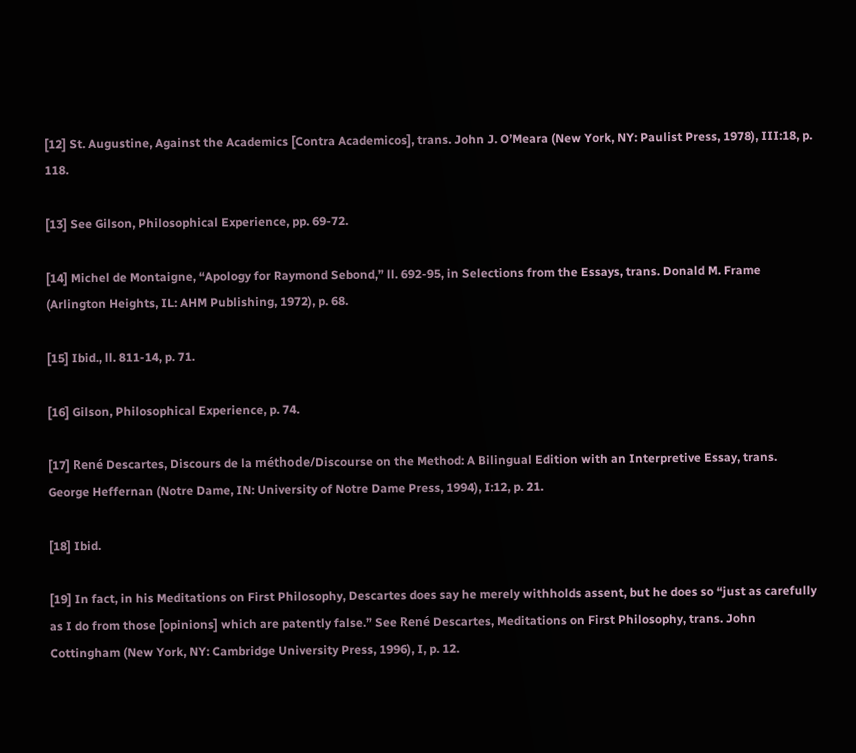[12] St. Augustine, Against the Academics [Contra Academicos], trans. John J. O’Meara (New York, NY: Paulist Press, 1978), III:18, p. 118.

[13] See Gilson, Philosophical Experience, pp. 69-72.

[14] Michel de Montaigne, “Apology for Raymond Sebond,” ll. 692-95, in Selections from the Essays, trans. Donald M. Frame (Arlington Heights, IL: AHM Publishing, 1972), p. 68.

[15] Ibid., ll. 811-14, p. 71.

[16] Gilson, Philosophical Experience, p. 74.

[17] René Descartes, Discours de la méthode/Discourse on the Method: A Bilingual Edition with an Interpretive Essay, trans. George Heffernan (Notre Dame, IN: University of Notre Dame Press, 1994), I:12, p. 21.

[18] Ibid.

[19] In fact, in his Meditations on First Philosophy, Descartes does say he merely withholds assent, but he does so “just as carefully as I do from those [opinions] which are patently false.” See René Descartes, Meditations on First Philosophy, trans. John Cottingham (New York, NY: Cambridge University Press, 1996), I, p. 12.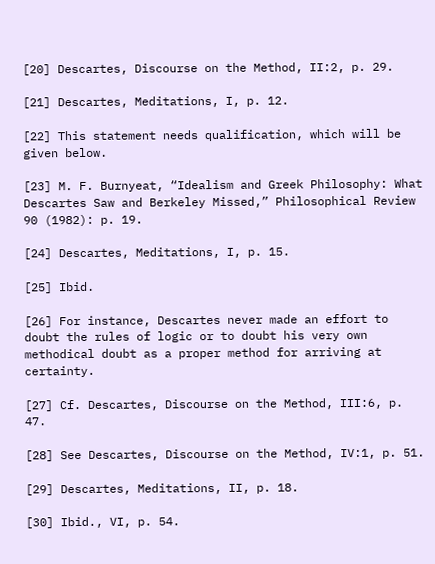[20] Descartes, Discourse on the Method, II:2, p. 29.

[21] Descartes, Meditations, I, p. 12.

[22] This statement needs qualification, which will be given below.

[23] M. F. Burnyeat, “Idealism and Greek Philosophy: What Descartes Saw and Berkeley Missed,” Philosophical Review 90 (1982): p. 19.

[24] Descartes, Meditations, I, p. 15.

[25] Ibid.

[26] For instance, Descartes never made an effort to doubt the rules of logic or to doubt his very own methodical doubt as a proper method for arriving at certainty.

[27] Cf. Descartes, Discourse on the Method, III:6, p. 47.

[28] See Descartes, Discourse on the Method, IV:1, p. 51.

[29] Descartes, Meditations, II, p. 18.

[30] Ibid., VI, p. 54.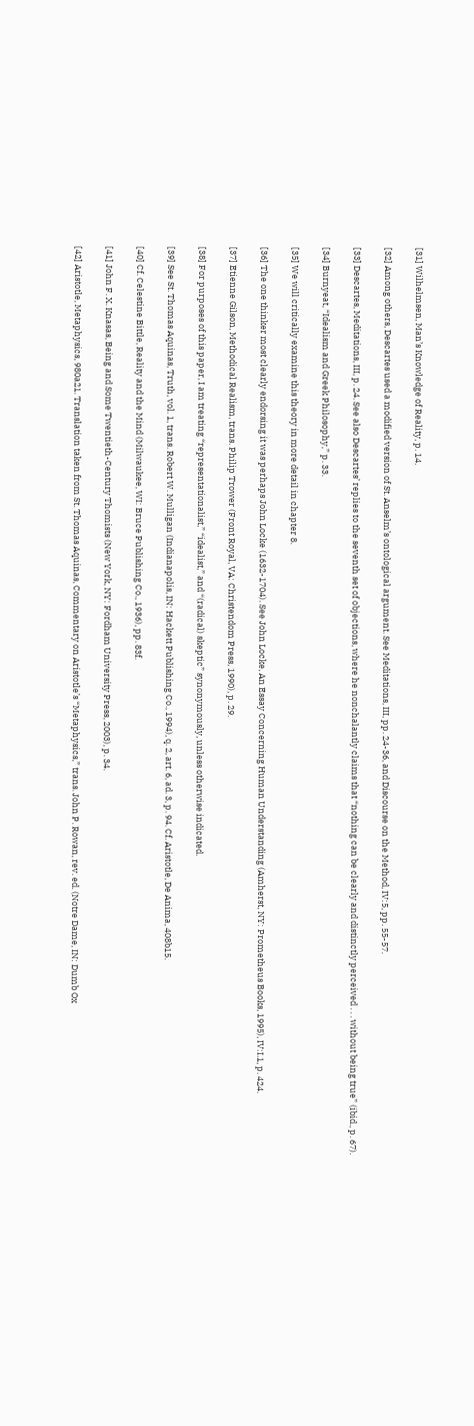[31] Wilhelmsen, Man’s Knowledge of Reality, p. 14.

[32] Among others, Descartes used a modified version of St. Anselm’s ontological argument. See Meditations, III, pp. 24-36, and Discourse on the Method, IV:5, pp. 55-57.

[33] Descartes, Meditations, III, p. 24. See also Descartes’ replies to the seventh set of objections, where he nonchalantly claims that “nothing can be clearly and distinctly perceived . . . without being true” (ibid., p. 67).

[34] Burnyeat, “Idealism and Greek Philosophy,” p. 33.

[35] We will critically examine this theory in more detail in chapter 8.

[36] The one thinker most clearly endorsing it was perhaps John Locke (1632-1704). See John Locke, An Essay Concerning Human Understanding (Amherst, NY: Prometheus Books, 1995), IV:I.1, p. 424.

[37] Etienne Gilson, Methodical Realism, trans. Philip Trower (Front Royal, VA: Christendom Press, 1990), p. 29.

[38] For purposes of this paper, I am treating “representationalist,” “idealist,” and “(radical) skeptic” synonymously, unless otherwise indicated.

[39] See St. Thomas Aquinas, Truth, vol. 1, trans. Robert W. Mulligan (Indianapolis, IN: Hackett Publishing Co., 1994), q. 2, art. 6, ad. 3, p. 94. Cf. Aristotle, De Anima, 408b15.

[40] Cf. Celestine Bittle, Reality and the Mind (Milwaukee, WI: Bruce Publishing Co., 1936), pp. 83f.

[41] John F. X. Knasas, Being and Some Twentieth-Century Thomists (New York, NY: Fordham University Press, 2003), p. 34.

[42] Aristotle, Metaphysics, 980a21. Translation taken from St. Thomas Aquinas, Commentary on Aristotle’s “Metaphysics,” trans. John P. Rowan, rev. ed. (Notre Dame, IN: Dumb Ox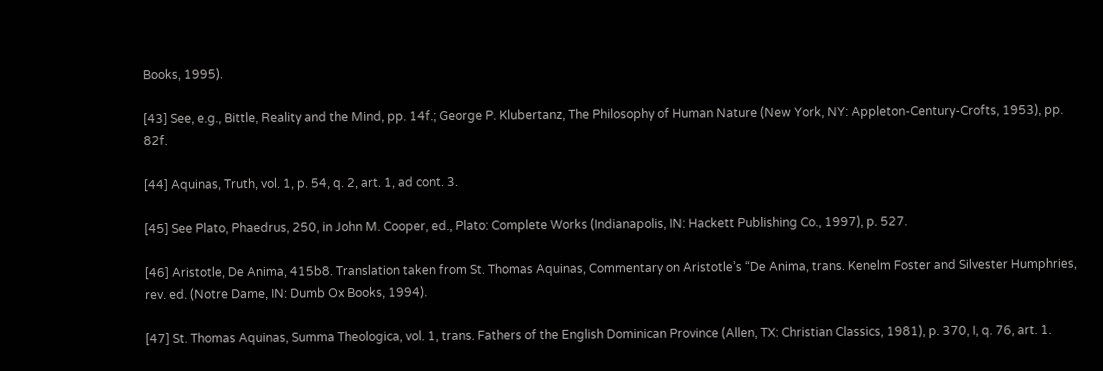Books, 1995).

[43] See, e.g., Bittle, Reality and the Mind, pp. 14f.; George P. Klubertanz, The Philosophy of Human Nature (New York, NY: Appleton-Century-Crofts, 1953), pp. 82f.

[44] Aquinas, Truth, vol. 1, p. 54, q. 2, art. 1, ad cont. 3.

[45] See Plato, Phaedrus, 250, in John M. Cooper, ed., Plato: Complete Works (Indianapolis, IN: Hackett Publishing Co., 1997), p. 527.

[46] Aristotle, De Anima, 415b8. Translation taken from St. Thomas Aquinas, Commentary on Aristotle’s “De Anima, trans. Kenelm Foster and Silvester Humphries, rev. ed. (Notre Dame, IN: Dumb Ox Books, 1994).

[47] St. Thomas Aquinas, Summa Theologica, vol. 1, trans. Fathers of the English Dominican Province (Allen, TX: Christian Classics, 1981), p. 370, I, q. 76, art. 1.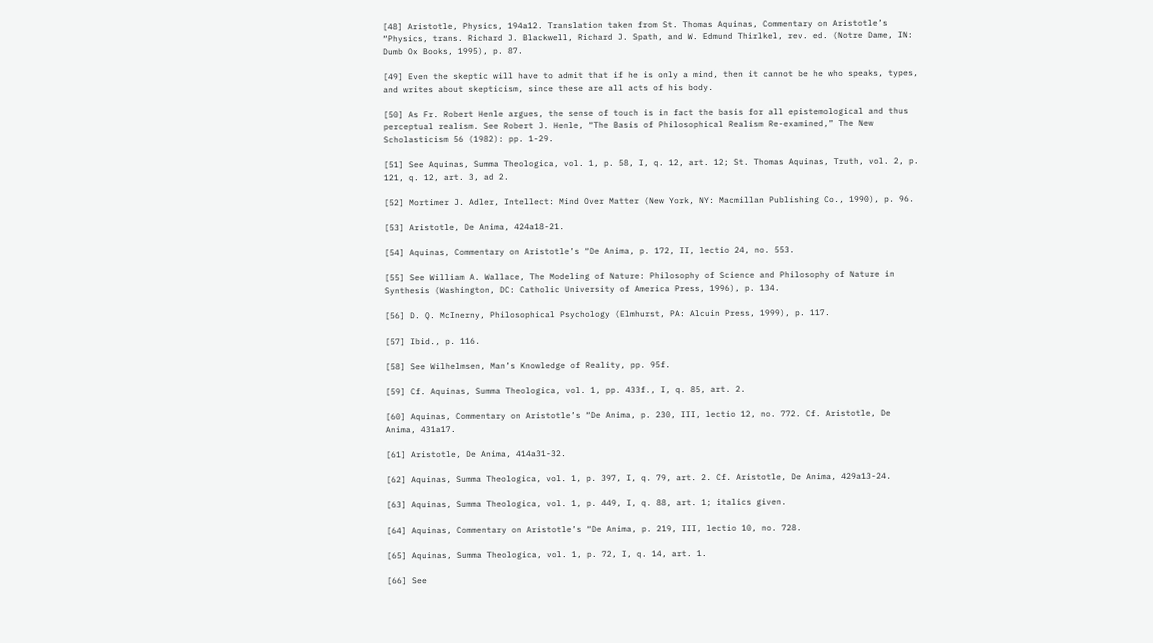[48] Aristotle, Physics, 194a12. Translation taken from St. Thomas Aquinas, Commentary on Aristotle’s “Physics, trans. Richard J. Blackwell, Richard J. Spath, and W. Edmund Thirlkel, rev. ed. (Notre Dame, IN: Dumb Ox Books, 1995), p. 87.

[49] Even the skeptic will have to admit that if he is only a mind, then it cannot be he who speaks, types, and writes about skepticism, since these are all acts of his body.

[50] As Fr. Robert Henle argues, the sense of touch is in fact the basis for all epistemological and thus perceptual realism. See Robert J. Henle, “The Basis of Philosophical Realism Re-examined,” The New Scholasticism 56 (1982): pp. 1-29.

[51] See Aquinas, Summa Theologica, vol. 1, p. 58, I, q. 12, art. 12; St. Thomas Aquinas, Truth, vol. 2, p. 121, q. 12, art. 3, ad 2.

[52] Mortimer J. Adler, Intellect: Mind Over Matter (New York, NY: Macmillan Publishing Co., 1990), p. 96.

[53] Aristotle, De Anima, 424a18-21.

[54] Aquinas, Commentary on Aristotle’s “De Anima, p. 172, II, lectio 24, no. 553.

[55] See William A. Wallace, The Modeling of Nature: Philosophy of Science and Philosophy of Nature in Synthesis (Washington, DC: Catholic University of America Press, 1996), p. 134.

[56] D. Q. McInerny, Philosophical Psychology (Elmhurst, PA: Alcuin Press, 1999), p. 117.

[57] Ibid., p. 116.

[58] See Wilhelmsen, Man’s Knowledge of Reality, pp. 95f.

[59] Cf. Aquinas, Summa Theologica, vol. 1, pp. 433f., I, q. 85, art. 2.

[60] Aquinas, Commentary on Aristotle’s “De Anima, p. 230, III, lectio 12, no. 772. Cf. Aristotle, De Anima, 431a17.

[61] Aristotle, De Anima, 414a31-32.

[62] Aquinas, Summa Theologica, vol. 1, p. 397, I, q. 79, art. 2. Cf. Aristotle, De Anima, 429a13-24.

[63] Aquinas, Summa Theologica, vol. 1, p. 449, I, q. 88, art. 1; italics given.

[64] Aquinas, Commentary on Aristotle’s “De Anima, p. 219, III, lectio 10, no. 728.

[65] Aquinas, Summa Theologica, vol. 1, p. 72, I, q. 14, art. 1.

[66] See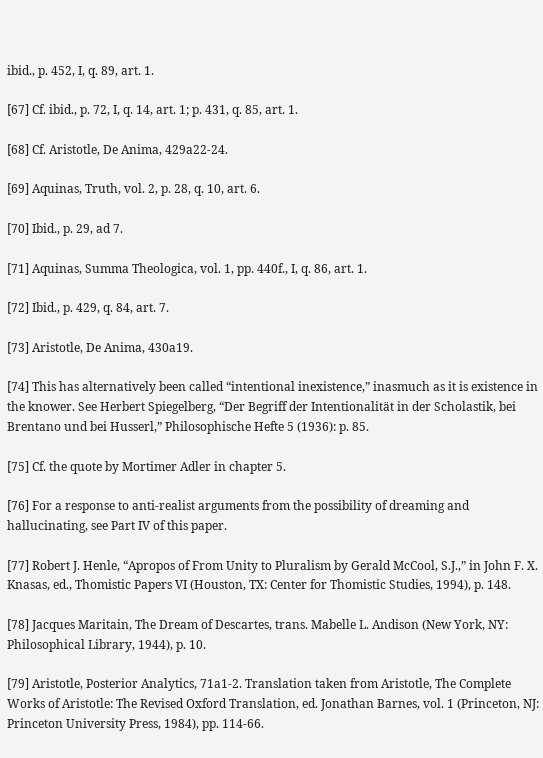ibid., p. 452, I, q. 89, art. 1.

[67] Cf. ibid., p. 72, I, q. 14, art. 1; p. 431, q. 85, art. 1.

[68] Cf. Aristotle, De Anima, 429a22-24.

[69] Aquinas, Truth, vol. 2, p. 28, q. 10, art. 6.

[70] Ibid., p. 29, ad 7.

[71] Aquinas, Summa Theologica, vol. 1, pp. 440f., I, q. 86, art. 1.

[72] Ibid., p. 429, q. 84, art. 7.

[73] Aristotle, De Anima, 430a19.

[74] This has alternatively been called “intentional inexistence,” inasmuch as it is existence in the knower. See Herbert Spiegelberg, “Der Begriff der Intentionalität in der Scholastik, bei Brentano und bei Husserl,” Philosophische Hefte 5 (1936): p. 85.

[75] Cf. the quote by Mortimer Adler in chapter 5.

[76] For a response to anti-realist arguments from the possibility of dreaming and hallucinating, see Part IV of this paper.

[77] Robert J. Henle, “Apropos of From Unity to Pluralism by Gerald McCool, S.J.,” in John F. X. Knasas, ed., Thomistic Papers VI (Houston, TX: Center for Thomistic Studies, 1994), p. 148.

[78] Jacques Maritain, The Dream of Descartes, trans. Mabelle L. Andison (New York, NY: Philosophical Library, 1944), p. 10.

[79] Aristotle, Posterior Analytics, 71a1-2. Translation taken from Aristotle, The Complete Works of Aristotle: The Revised Oxford Translation, ed. Jonathan Barnes, vol. 1 (Princeton, NJ: Princeton University Press, 1984), pp. 114-66.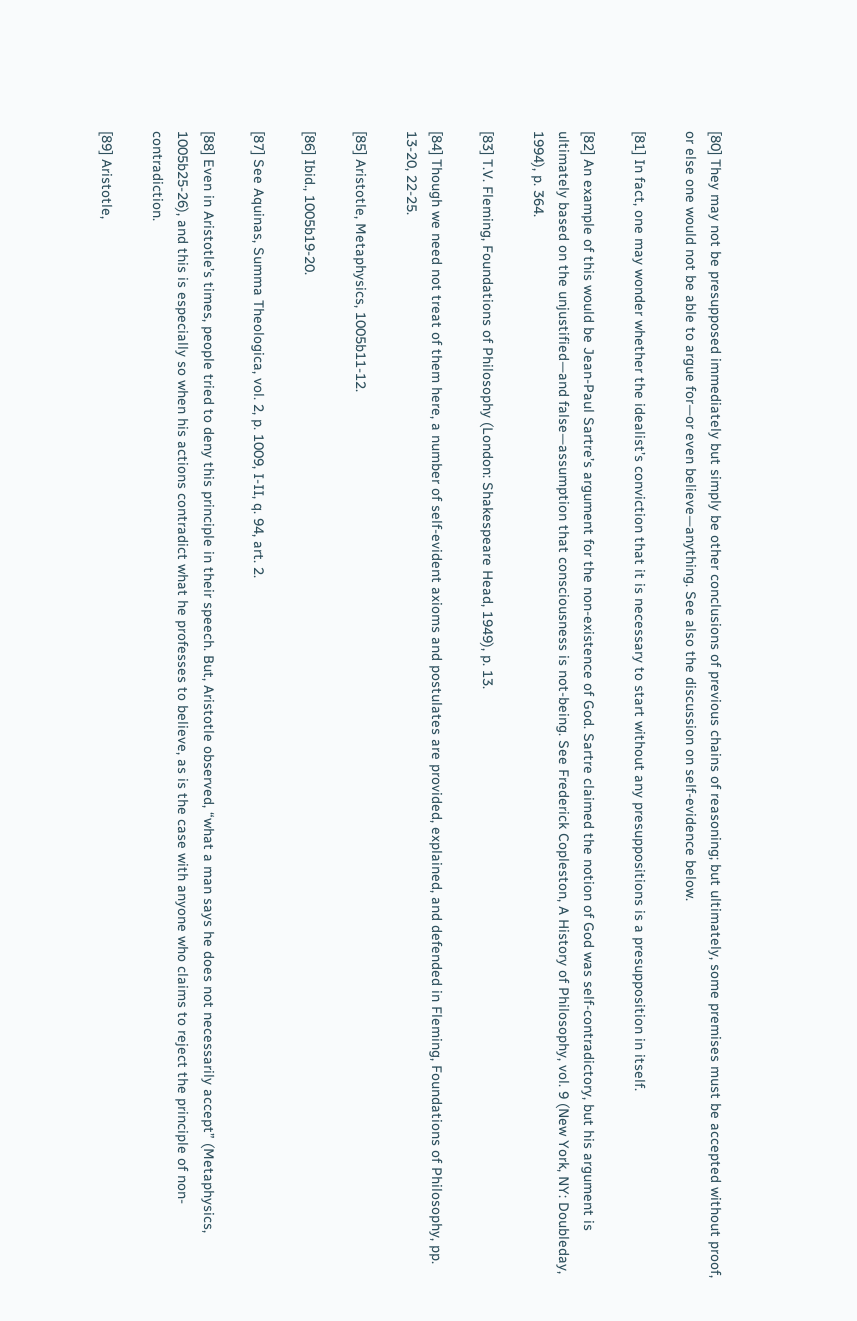[80] They may not be presupposed immediately but simply be other conclusions of previous chains of reasoning; but ultimately, some premises must be accepted without proof, or else one would not be able to argue for—or even believe—anything. See also the discussion on self-evidence below.

[81] In fact, one may wonder whether the idealist’s conviction that it is necessary to start without any presuppositions is a presupposition in itself.

[82] An example of this would be Jean-Paul Sartre’s argument for the non-existence of God. Sartre claimed the notion of God was self-contradictory, but his argument is ultimately based on the unjustified—and false—assumption that consciousness is not-being. See Frederick Copleston, A History of Philosophy, vol. 9 (New York, NY: Doubleday, 1994), p. 364.

[83] T.V. Fleming, Foundations of Philosophy (London: Shakespeare Head, 1949), p. 13.

[84] Though we need not treat of them here, a number of self-evident axioms and postulates are provided, explained, and defended in Fleming, Foundations of Philosophy, pp. 13-20, 22-25.

[85] Aristotle, Metaphysics, 1005b11-12.

[86] Ibid., 1005b19-20.

[87] See Aquinas, Summa Theologica, vol. 2, p. 1009, I-II, q. 94, art. 2.

[88] Even in Aristotle’s times, people tried to deny this principle in their speech. But, Aristotle observed, “what a man says he does not necessarily accept” (Metaphysics, 1005b25-26), and this is especially so when his actions contradict what he professes to believe, as is the case with anyone who claims to reject the principle of non-contradiction.

[89] Aristotle,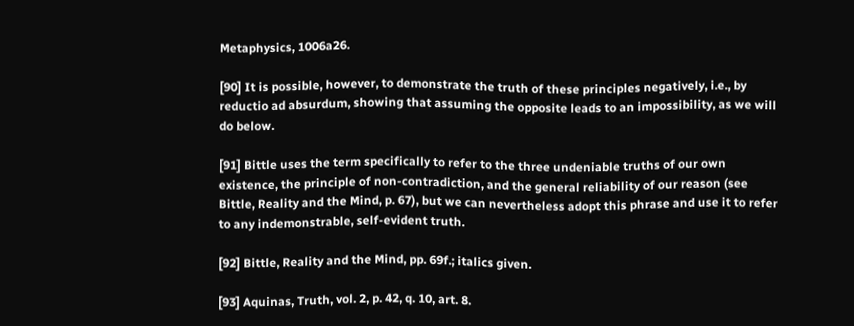Metaphysics, 1006a26.

[90] It is possible, however, to demonstrate the truth of these principles negatively, i.e., by reductio ad absurdum, showing that assuming the opposite leads to an impossibility, as we will do below.

[91] Bittle uses the term specifically to refer to the three undeniable truths of our own existence, the principle of non-contradiction, and the general reliability of our reason (see Bittle, Reality and the Mind, p. 67), but we can nevertheless adopt this phrase and use it to refer to any indemonstrable, self-evident truth.

[92] Bittle, Reality and the Mind, pp. 69f.; italics given.

[93] Aquinas, Truth, vol. 2, p. 42, q. 10, art. 8.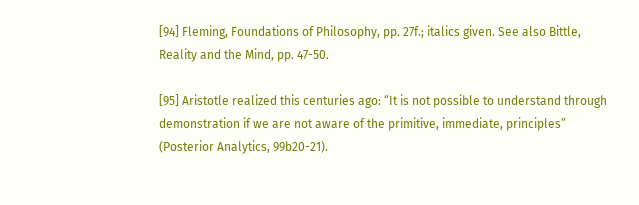[94] Fleming, Foundations of Philosophy, pp. 27f.; italics given. See also Bittle, Reality and the Mind, pp. 47-50.

[95] Aristotle realized this centuries ago: “It is not possible to understand through demonstration if we are not aware of the primitive, immediate, principles” (Posterior Analytics, 99b20-21).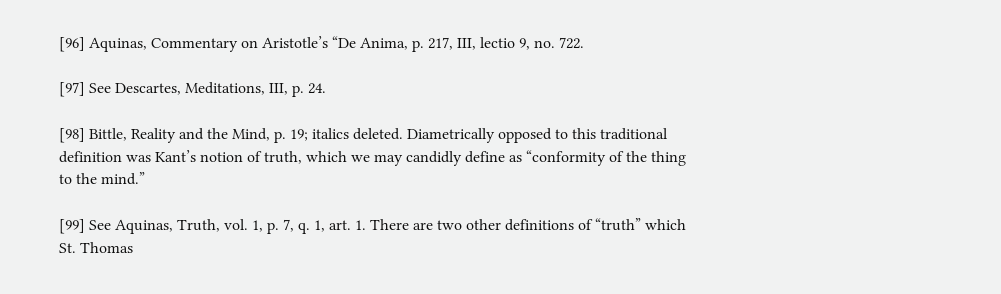[96] Aquinas, Commentary on Aristotle’s “De Anima, p. 217, III, lectio 9, no. 722.

[97] See Descartes, Meditations, III, p. 24.

[98] Bittle, Reality and the Mind, p. 19; italics deleted. Diametrically opposed to this traditional definition was Kant’s notion of truth, which we may candidly define as “conformity of the thing to the mind.”

[99] See Aquinas, Truth, vol. 1, p. 7, q. 1, art. 1. There are two other definitions of “truth” which St. Thomas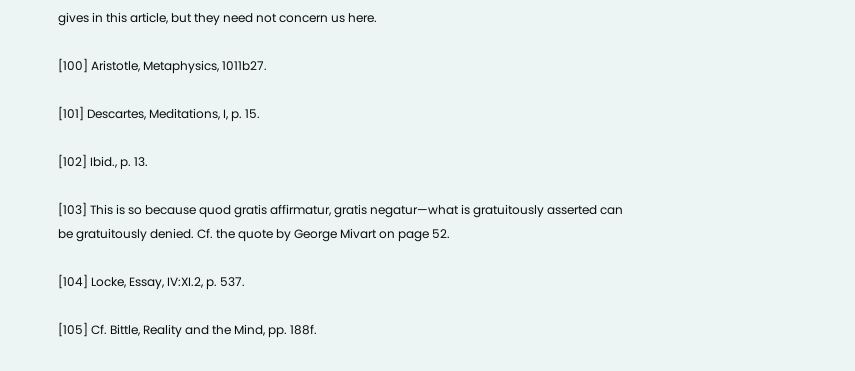gives in this article, but they need not concern us here.

[100] Aristotle, Metaphysics, 1011b27.

[101] Descartes, Meditations, I, p. 15.

[102] Ibid., p. 13.

[103] This is so because quod gratis affirmatur, gratis negatur—what is gratuitously asserted can be gratuitously denied. Cf. the quote by George Mivart on page 52.

[104] Locke, Essay, IV:XI.2, p. 537.

[105] Cf. Bittle, Reality and the Mind, pp. 188f.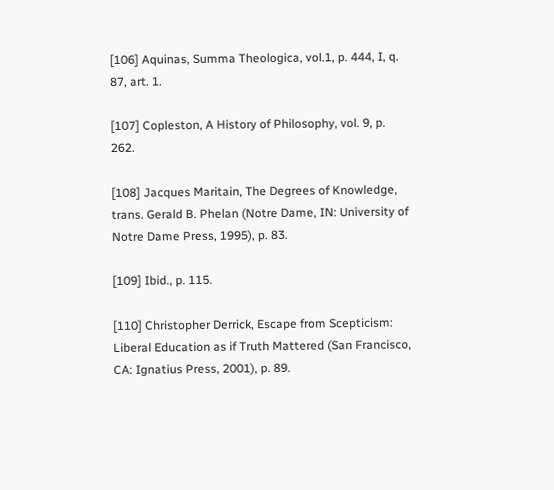[106] Aquinas, Summa Theologica, vol.1, p. 444, I, q. 87, art. 1.

[107] Copleston, A History of Philosophy, vol. 9, p. 262.

[108] Jacques Maritain, The Degrees of Knowledge, trans. Gerald B. Phelan (Notre Dame, IN: University of Notre Dame Press, 1995), p. 83.

[109] Ibid., p. 115.

[110] Christopher Derrick, Escape from Scepticism: Liberal Education as if Truth Mattered (San Francisco, CA: Ignatius Press, 2001), p. 89.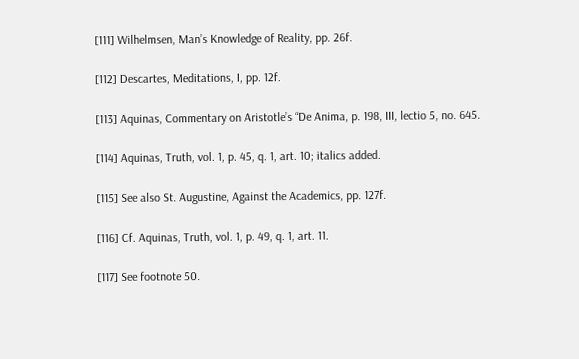[111] Wilhelmsen, Man’s Knowledge of Reality, pp. 26f.

[112] Descartes, Meditations, I, pp. 12f.

[113] Aquinas, Commentary on Aristotle’s “De Anima, p. 198, III, lectio 5, no. 645.

[114] Aquinas, Truth, vol. 1, p. 45, q. 1, art. 10; italics added.

[115] See also St. Augustine, Against the Academics, pp. 127f.

[116] Cf. Aquinas, Truth, vol. 1, p. 49, q. 1, art. 11.

[117] See footnote 50.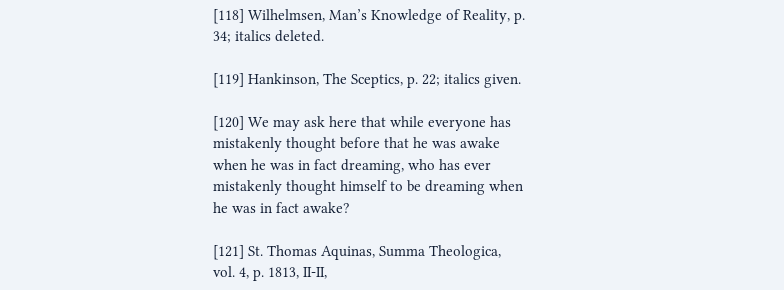[118] Wilhelmsen, Man’s Knowledge of Reality, p. 34; italics deleted.

[119] Hankinson, The Sceptics, p. 22; italics given.

[120] We may ask here that while everyone has mistakenly thought before that he was awake when he was in fact dreaming, who has ever mistakenly thought himself to be dreaming when he was in fact awake?

[121] St. Thomas Aquinas, Summa Theologica, vol. 4, p. 1813, II-II,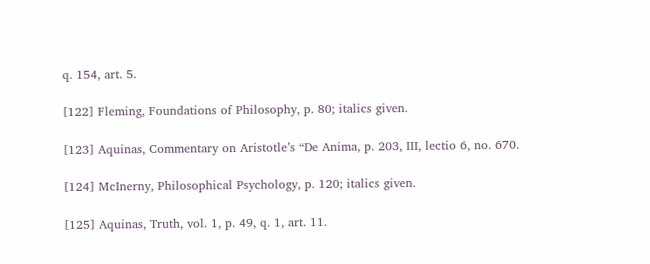q. 154, art. 5.

[122] Fleming, Foundations of Philosophy, p. 80; italics given.

[123] Aquinas, Commentary on Aristotle’s “De Anima, p. 203, III, lectio 6, no. 670.

[124] McInerny, Philosophical Psychology, p. 120; italics given.

[125] Aquinas, Truth, vol. 1, p. 49, q. 1, art. 11.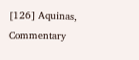[126] Aquinas, Commentary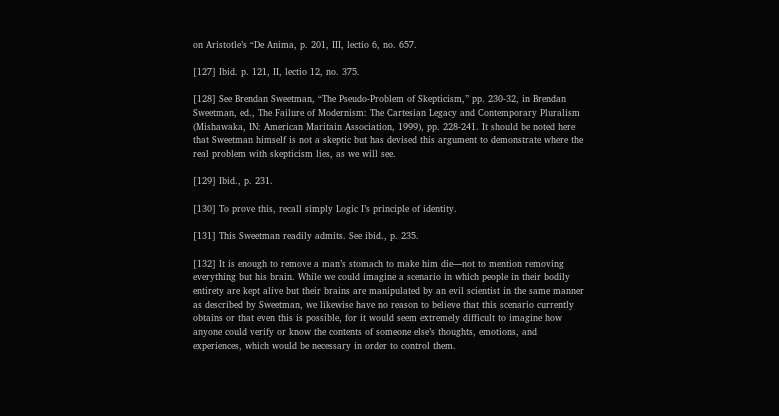on Aristotle’s “De Anima, p. 201, III, lectio 6, no. 657.

[127] Ibid. p. 121, II, lectio 12, no. 375.

[128] See Brendan Sweetman, “The Pseudo-Problem of Skepticism,” pp. 230-32, in Brendan Sweetman, ed., The Failure of Modernism: The Cartesian Legacy and Contemporary Pluralism (Mishawaka, IN: American Maritain Association, 1999), pp. 228-241. It should be noted here that Sweetman himself is not a skeptic but has devised this argument to demonstrate where the real problem with skepticism lies, as we will see.

[129] Ibid., p. 231.

[130] To prove this, recall simply Logic I’s principle of identity.

[131] This Sweetman readily admits. See ibid., p. 235.

[132] It is enough to remove a man’s stomach to make him die—not to mention removing everything but his brain. While we could imagine a scenario in which people in their bodily entirety are kept alive but their brains are manipulated by an evil scientist in the same manner as described by Sweetman, we likewise have no reason to believe that this scenario currently obtains or that even this is possible, for it would seem extremely difficult to imagine how anyone could verify or know the contents of someone else’s thoughts, emotions, and experiences, which would be necessary in order to control them.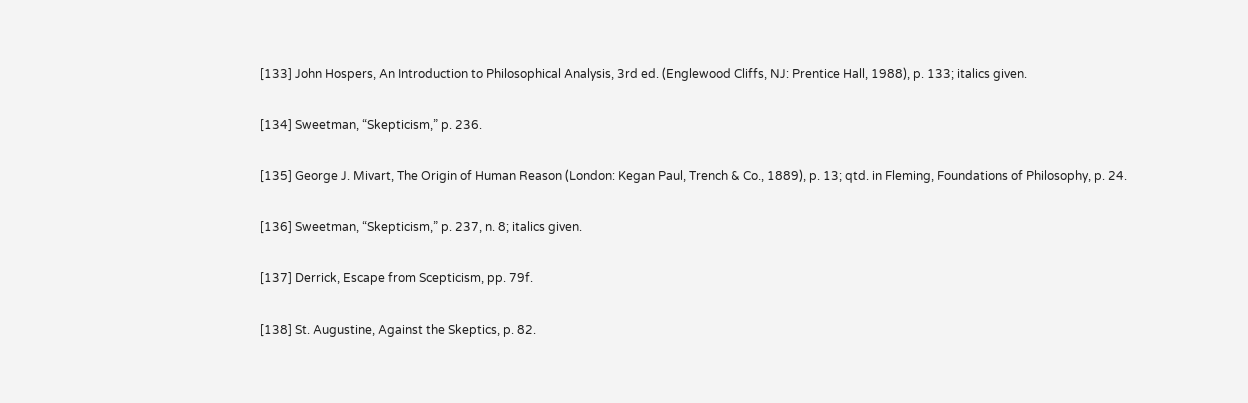[133] John Hospers, An Introduction to Philosophical Analysis, 3rd ed. (Englewood Cliffs, NJ: Prentice Hall, 1988), p. 133; italics given.

[134] Sweetman, “Skepticism,” p. 236.

[135] George J. Mivart, The Origin of Human Reason (London: Kegan Paul, Trench & Co., 1889), p. 13; qtd. in Fleming, Foundations of Philosophy, p. 24.

[136] Sweetman, “Skepticism,” p. 237, n. 8; italics given.

[137] Derrick, Escape from Scepticism, pp. 79f.

[138] St. Augustine, Against the Skeptics, p. 82.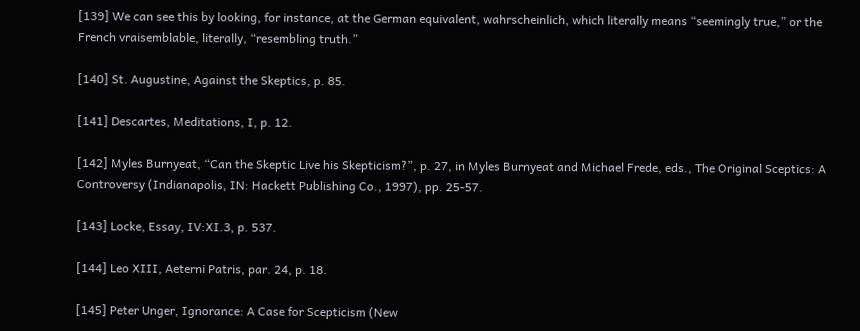[139] We can see this by looking, for instance, at the German equivalent, wahrscheinlich, which literally means “seemingly true,” or the French vraisemblable, literally, “resembling truth.”

[140] St. Augustine, Against the Skeptics, p. 85.

[141] Descartes, Meditations, I, p. 12.

[142] Myles Burnyeat, “Can the Skeptic Live his Skepticism?”, p. 27, in Myles Burnyeat and Michael Frede, eds., The Original Sceptics: A Controversy (Indianapolis, IN: Hackett Publishing Co., 1997), pp. 25-57.

[143] Locke, Essay, IV:XI.3, p. 537.

[144] Leo XIII, Aeterni Patris, par. 24, p. 18.

[145] Peter Unger, Ignorance: A Case for Scepticism (New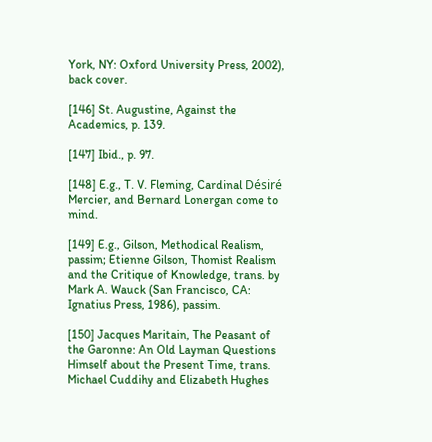York, NY: Oxford University Press, 2002), back cover.

[146] St. Augustine, Against the Academics, p. 139.

[147] Ibid., p. 97.

[148] E.g., T. V. Fleming, Cardinal Désiré Mercier, and Bernard Lonergan come to mind.

[149] E.g., Gilson, Methodical Realism, passim; Etienne Gilson, Thomist Realism and the Critique of Knowledge, trans. by Mark A. Wauck (San Francisco, CA: Ignatius Press, 1986), passim.

[150] Jacques Maritain, The Peasant of the Garonne: An Old Layman Questions Himself about the Present Time, trans. Michael Cuddihy and Elizabeth Hughes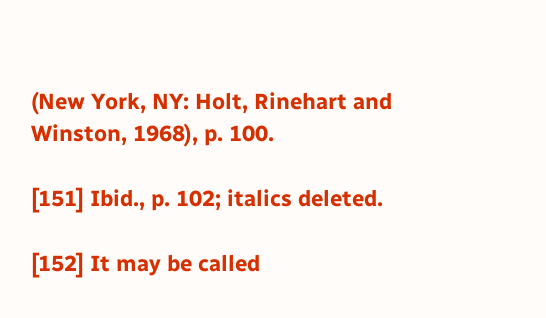(New York, NY: Holt, Rinehart and Winston, 1968), p. 100.

[151] Ibid., p. 102; italics deleted.

[152] It may be called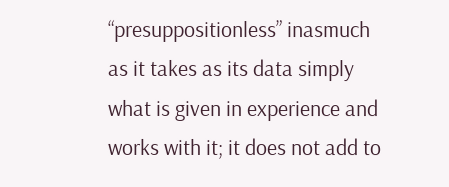“presuppositionless” inasmuch as it takes as its data simply what is given in experience and works with it; it does not add to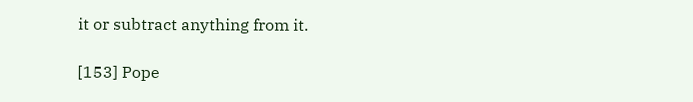it or subtract anything from it.

[153] Pope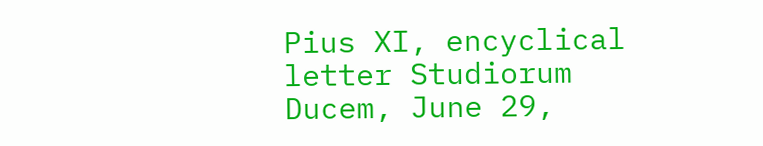Pius XI, encyclical letter Studiorum Ducem, June 29,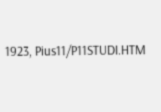1923, Pius11/P11STUDI.HTM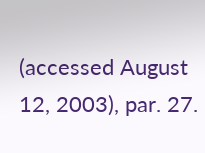(accessed August 12, 2003), par. 27.